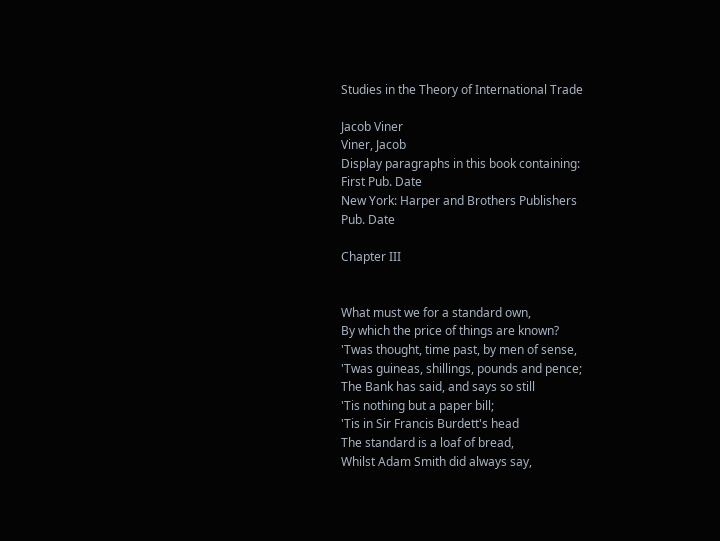Studies in the Theory of International Trade

Jacob Viner
Viner, Jacob
Display paragraphs in this book containing:
First Pub. Date
New York: Harper and Brothers Publishers
Pub. Date

Chapter III


What must we for a standard own,
By which the price of things are known?
'Twas thought, time past, by men of sense,
'Twas guineas, shillings, pounds and pence;
The Bank has said, and says so still
'Tis nothing but a paper bill;
'Tis in Sir Francis Burdett's head
The standard is a loaf of bread,
Whilst Adam Smith did always say,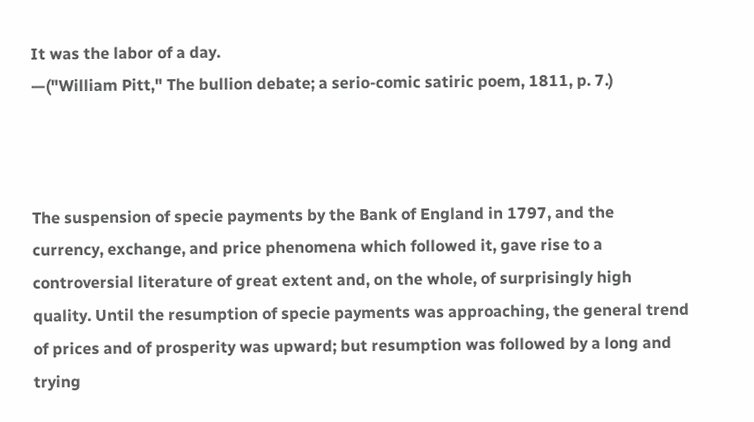It was the labor of a day.
—("William Pitt," The bullion debate; a serio-comic satiric poem, 1811, p. 7.)



The suspension of specie payments by the Bank of England in 1797, and the currency, exchange, and price phenomena which followed it, gave rise to a controversial literature of great extent and, on the whole, of surprisingly high quality. Until the resumption of specie payments was approaching, the general trend of prices and of prosperity was upward; but resumption was followed by a long and trying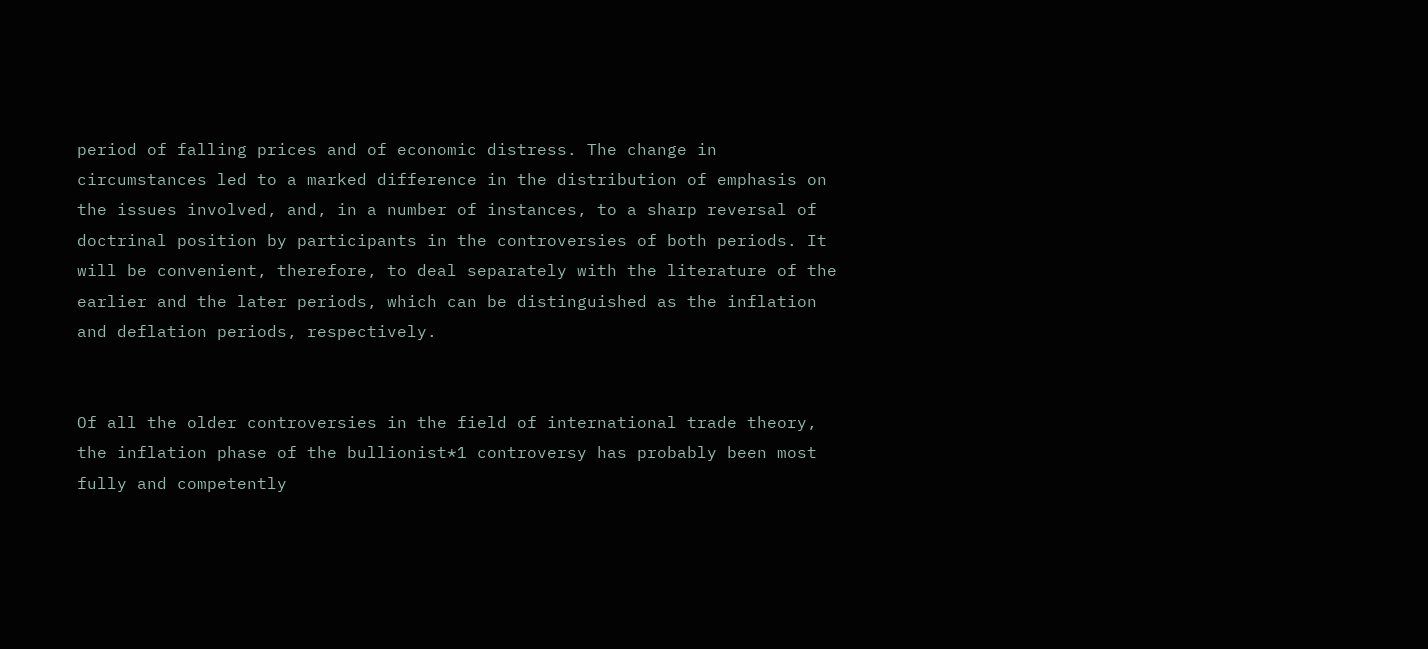period of falling prices and of economic distress. The change in circumstances led to a marked difference in the distribution of emphasis on the issues involved, and, in a number of instances, to a sharp reversal of doctrinal position by participants in the controversies of both periods. It will be convenient, therefore, to deal separately with the literature of the earlier and the later periods, which can be distinguished as the inflation and deflation periods, respectively.


Of all the older controversies in the field of international trade theory, the inflation phase of the bullionist*1 controversy has probably been most fully and competently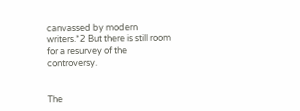canvassed by modern writers.*2 But there is still room for a resurvey of the controversy.


The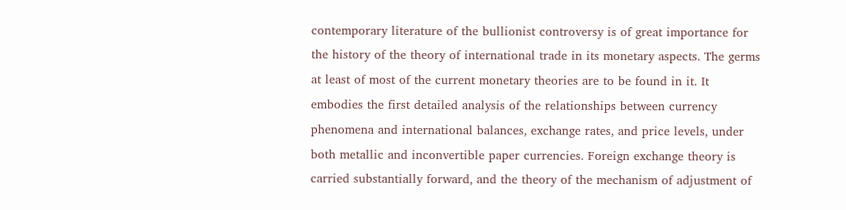contemporary literature of the bullionist controversy is of great importance for the history of the theory of international trade in its monetary aspects. The germs at least of most of the current monetary theories are to be found in it. It embodies the first detailed analysis of the relationships between currency phenomena and international balances, exchange rates, and price levels, under both metallic and inconvertible paper currencies. Foreign exchange theory is carried substantially forward, and the theory of the mechanism of adjustment of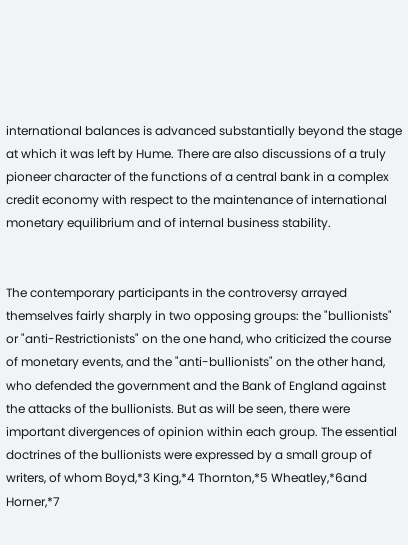international balances is advanced substantially beyond the stage at which it was left by Hume. There are also discussions of a truly pioneer character of the functions of a central bank in a complex credit economy with respect to the maintenance of international monetary equilibrium and of internal business stability.


The contemporary participants in the controversy arrayed themselves fairly sharply in two opposing groups: the "bullionists" or "anti-Restrictionists" on the one hand, who criticized the course of monetary events, and the "anti-bullionists" on the other hand, who defended the government and the Bank of England against the attacks of the bullionists. But as will be seen, there were important divergences of opinion within each group. The essential doctrines of the bullionists were expressed by a small group of writers, of whom Boyd,*3 King,*4 Thornton,*5 Wheatley,*6and Horner,*7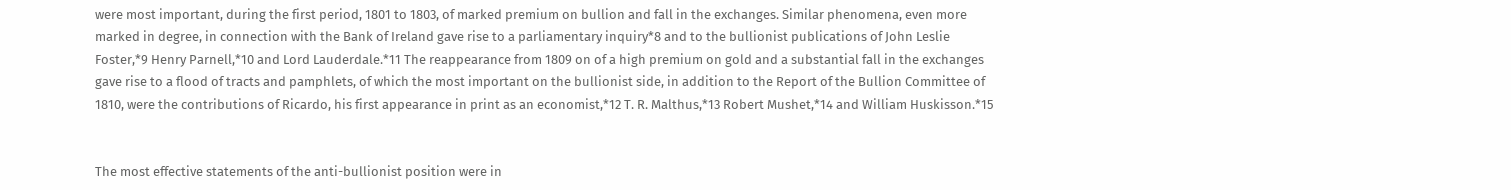were most important, during the first period, 1801 to 1803, of marked premium on bullion and fall in the exchanges. Similar phenomena, even more marked in degree, in connection with the Bank of Ireland gave rise to a parliamentary inquiry*8 and to the bullionist publications of John Leslie Foster,*9 Henry Parnell,*10 and Lord Lauderdale.*11 The reappearance from 1809 on of a high premium on gold and a substantial fall in the exchanges gave rise to a flood of tracts and pamphlets, of which the most important on the bullionist side, in addition to the Report of the Bullion Committee of 1810, were the contributions of Ricardo, his first appearance in print as an economist,*12 T. R. Malthus,*13 Robert Mushet,*14 and William Huskisson.*15


The most effective statements of the anti-bullionist position were in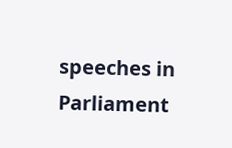speeches in Parliament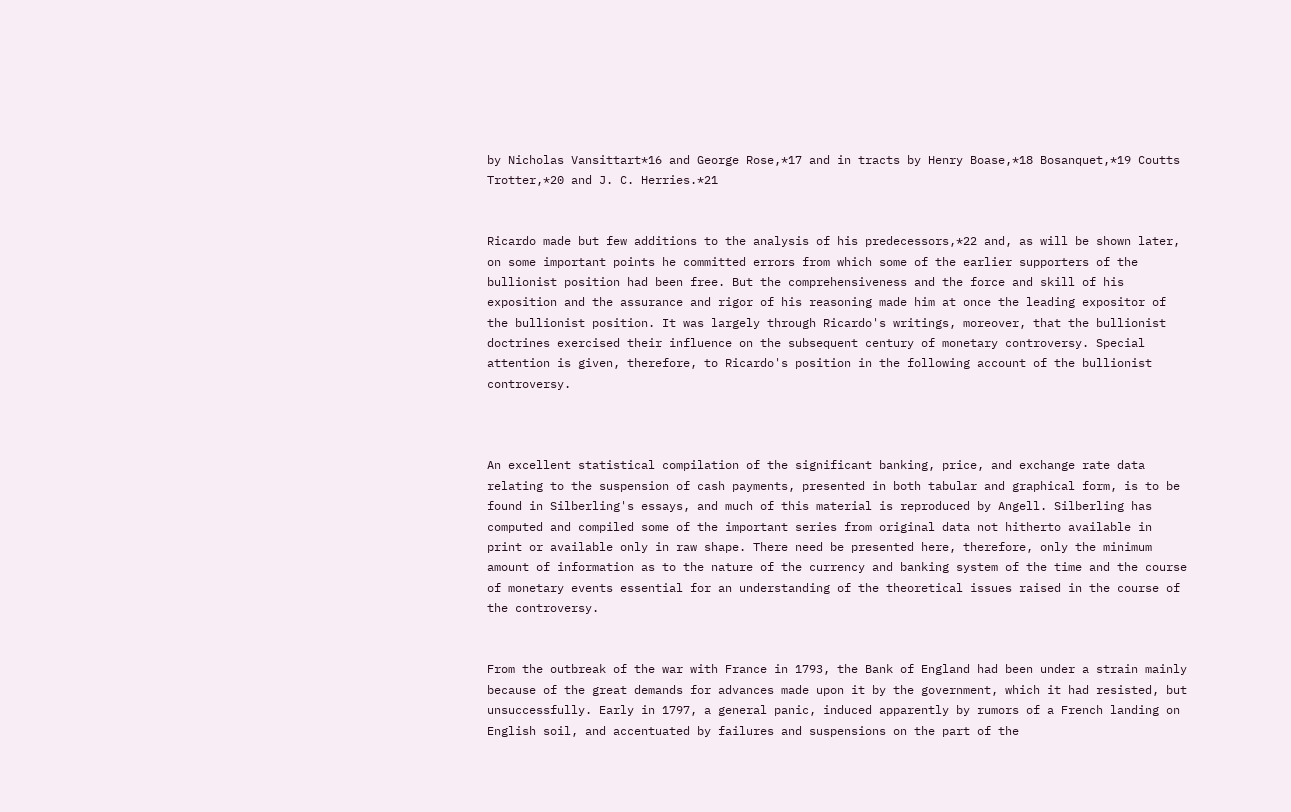by Nicholas Vansittart*16 and George Rose,*17 and in tracts by Henry Boase,*18 Bosanquet,*19 Coutts Trotter,*20 and J. C. Herries.*21


Ricardo made but few additions to the analysis of his predecessors,*22 and, as will be shown later, on some important points he committed errors from which some of the earlier supporters of the bullionist position had been free. But the comprehensiveness and the force and skill of his exposition and the assurance and rigor of his reasoning made him at once the leading expositor of the bullionist position. It was largely through Ricardo's writings, moreover, that the bullionist doctrines exercised their influence on the subsequent century of monetary controversy. Special attention is given, therefore, to Ricardo's position in the following account of the bullionist controversy.



An excellent statistical compilation of the significant banking, price, and exchange rate data relating to the suspension of cash payments, presented in both tabular and graphical form, is to be found in Silberling's essays, and much of this material is reproduced by Angell. Silberling has computed and compiled some of the important series from original data not hitherto available in print or available only in raw shape. There need be presented here, therefore, only the minimum amount of information as to the nature of the currency and banking system of the time and the course of monetary events essential for an understanding of the theoretical issues raised in the course of the controversy.


From the outbreak of the war with France in 1793, the Bank of England had been under a strain mainly because of the great demands for advances made upon it by the government, which it had resisted, but unsuccessfully. Early in 1797, a general panic, induced apparently by rumors of a French landing on English soil, and accentuated by failures and suspensions on the part of the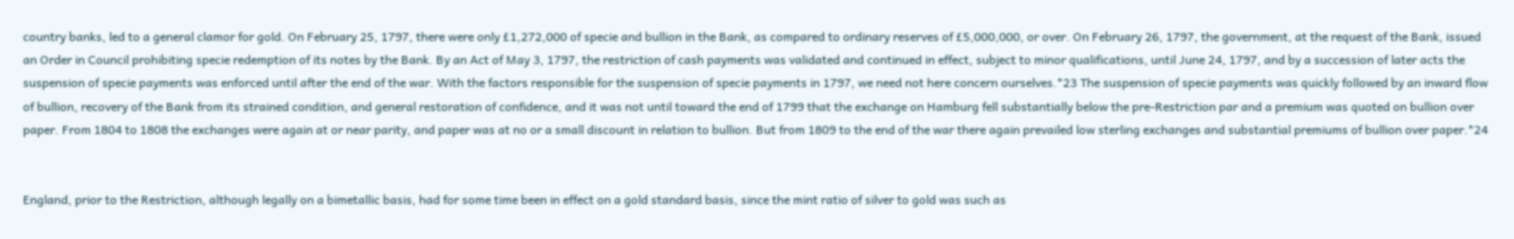country banks, led to a general clamor for gold. On February 25, 1797, there were only £1,272,000 of specie and bullion in the Bank, as compared to ordinary reserves of £5,000,000, or over. On February 26, 1797, the government, at the request of the Bank, issued an Order in Council prohibiting specie redemption of its notes by the Bank. By an Act of May 3, 1797, the restriction of cash payments was validated and continued in effect, subject to minor qualifications, until June 24, 1797, and by a succession of later acts the suspension of specie payments was enforced until after the end of the war. With the factors responsible for the suspension of specie payments in 1797, we need not here concern ourselves.*23 The suspension of specie payments was quickly followed by an inward flow of bullion, recovery of the Bank from its strained condition, and general restoration of confidence, and it was not until toward the end of 1799 that the exchange on Hamburg fell substantially below the pre-Restriction par and a premium was quoted on bullion over paper. From 1804 to 1808 the exchanges were again at or near parity, and paper was at no or a small discount in relation to bullion. But from 1809 to the end of the war there again prevailed low sterling exchanges and substantial premiums of bullion over paper.*24


England, prior to the Restriction, although legally on a bimetallic basis, had for some time been in effect on a gold standard basis, since the mint ratio of silver to gold was such as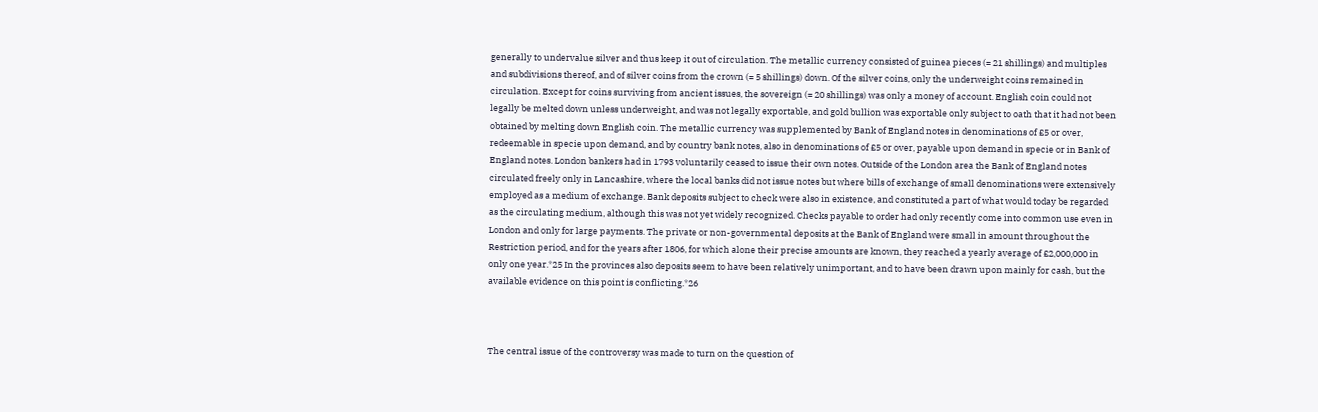generally to undervalue silver and thus keep it out of circulation. The metallic currency consisted of guinea pieces (= 21 shillings) and multiples and subdivisions thereof, and of silver coins from the crown (= 5 shillings) down. Of the silver coins, only the underweight coins remained in circulation. Except for coins surviving from ancient issues, the sovereign (= 20 shillings) was only a money of account. English coin could not legally be melted down unless underweight, and was not legally exportable, and gold bullion was exportable only subject to oath that it had not been obtained by melting down English coin. The metallic currency was supplemented by Bank of England notes in denominations of £5 or over, redeemable in specie upon demand, and by country bank notes, also in denominations of £5 or over, payable upon demand in specie or in Bank of England notes. London bankers had in 1793 voluntarily ceased to issue their own notes. Outside of the London area the Bank of England notes circulated freely only in Lancashire, where the local banks did not issue notes but where bills of exchange of small denominations were extensively employed as a medium of exchange. Bank deposits subject to check were also in existence, and constituted a part of what would today be regarded as the circulating medium, although this was not yet widely recognized. Checks payable to order had only recently come into common use even in London and only for large payments. The private or non-governmental deposits at the Bank of England were small in amount throughout the Restriction period, and for the years after 1806, for which alone their precise amounts are known, they reached a yearly average of £2,000,000 in only one year.*25 In the provinces also deposits seem to have been relatively unimportant, and to have been drawn upon mainly for cash, but the available evidence on this point is conflicting.*26



The central issue of the controversy was made to turn on the question of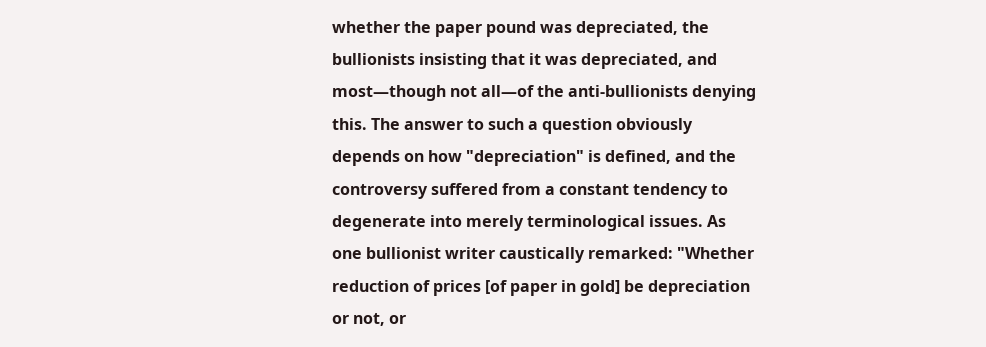whether the paper pound was depreciated, the bullionists insisting that it was depreciated, and most—though not all—of the anti-bullionists denying this. The answer to such a question obviously depends on how "depreciation" is defined, and the controversy suffered from a constant tendency to degenerate into merely terminological issues. As one bullionist writer caustically remarked: "Whether reduction of prices [of paper in gold] be depreciation or not, or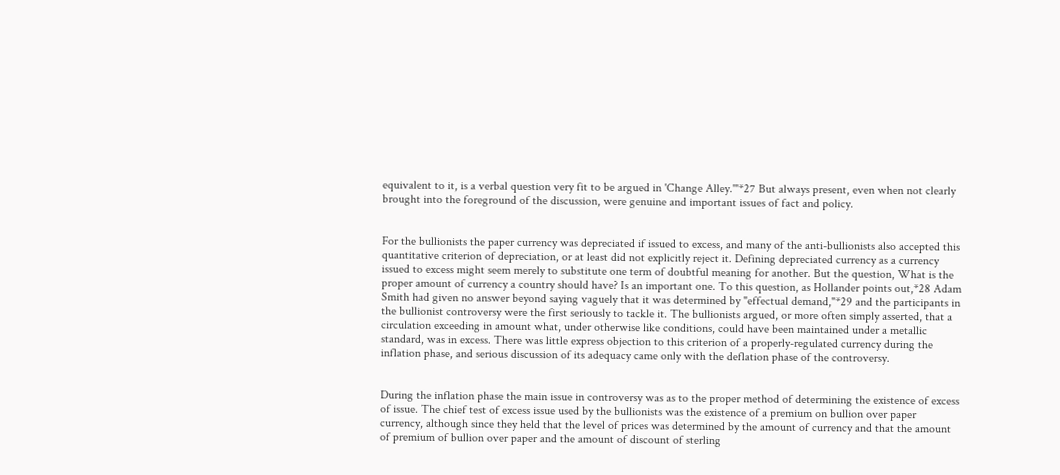equivalent to it, is a verbal question very fit to be argued in 'Change Alley.'"*27 But always present, even when not clearly brought into the foreground of the discussion, were genuine and important issues of fact and policy.


For the bullionists the paper currency was depreciated if issued to excess, and many of the anti-bullionists also accepted this quantitative criterion of depreciation, or at least did not explicitly reject it. Defining depreciated currency as a currency issued to excess might seem merely to substitute one term of doubtful meaning for another. But the question, What is the proper amount of currency a country should have? Is an important one. To this question, as Hollander points out,*28 Adam Smith had given no answer beyond saying vaguely that it was determined by "effectual demand,"*29 and the participants in the bullionist controversy were the first seriously to tackle it. The bullionists argued, or more often simply asserted, that a circulation exceeding in amount what, under otherwise like conditions, could have been maintained under a metallic standard, was in excess. There was little express objection to this criterion of a properly-regulated currency during the inflation phase, and serious discussion of its adequacy came only with the deflation phase of the controversy.


During the inflation phase the main issue in controversy was as to the proper method of determining the existence of excess of issue. The chief test of excess issue used by the bullionists was the existence of a premium on bullion over paper currency, although since they held that the level of prices was determined by the amount of currency and that the amount of premium of bullion over paper and the amount of discount of sterling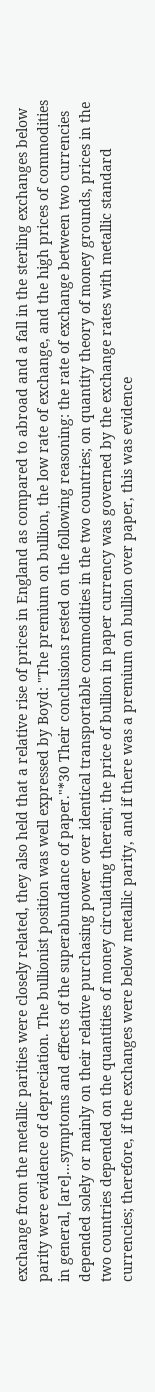exchange from the metallic parities were closely related, they also held that a relative rise of prices in England as compared to abroad and a fall in the sterling exchanges below parity were evidence of depreciation. The bullionist position was well expressed by Boyd: "The premium on bullion, the low rate of exchange, and the high prices of commodities in general, [are]...symptoms and effects of the superabundance of paper."*30 Their conclusions rested on the following reasoning: the rate of exchange between two currencies depended solely or mainly on their relative purchasing power over identical transportable commodities in the two countries; on quantity theory of money grounds, prices in the two countries depended on the quantities of money circulating therein; the price of bullion in paper currency was governed by the exchange rates with metallic standard currencies; therefore, if the exchanges were below metallic parity, and if there was a premium on bullion over paper, this was evidence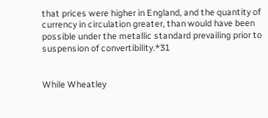that prices were higher in England, and the quantity of currency in circulation greater, than would have been possible under the metallic standard prevailing prior to suspension of convertibility.*31


While Wheatley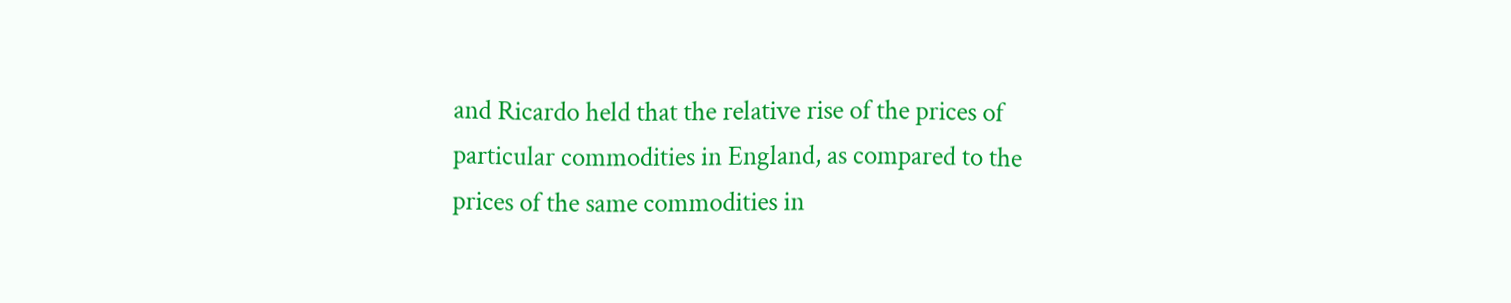and Ricardo held that the relative rise of the prices of particular commodities in England, as compared to the prices of the same commodities in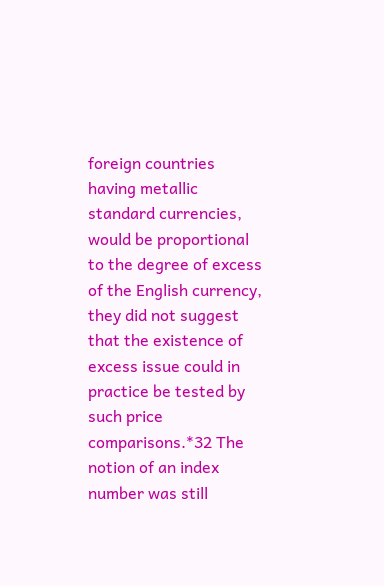foreign countries having metallic standard currencies, would be proportional to the degree of excess of the English currency, they did not suggest that the existence of excess issue could in practice be tested by such price comparisons.*32 The notion of an index number was still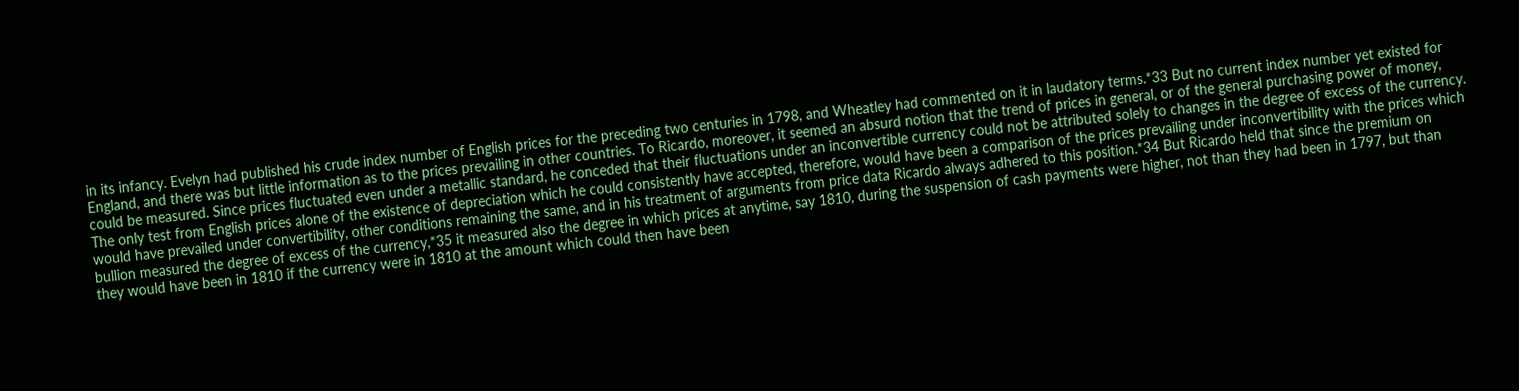in its infancy. Evelyn had published his crude index number of English prices for the preceding two centuries in 1798, and Wheatley had commented on it in laudatory terms.*33 But no current index number yet existed for England, and there was but little information as to the prices prevailing in other countries. To Ricardo, moreover, it seemed an absurd notion that the trend of prices in general, or of the general purchasing power of money, could be measured. Since prices fluctuated even under a metallic standard, he conceded that their fluctuations under an inconvertible currency could not be attributed solely to changes in the degree of excess of the currency. The only test from English prices alone of the existence of depreciation which he could consistently have accepted, therefore, would have been a comparison of the prices prevailing under inconvertibility with the prices which would have prevailed under convertibility, other conditions remaining the same, and in his treatment of arguments from price data Ricardo always adhered to this position.*34 But Ricardo held that since the premium on bullion measured the degree of excess of the currency,*35 it measured also the degree in which prices at anytime, say 1810, during the suspension of cash payments were higher, not than they had been in 1797, but than they would have been in 1810 if the currency were in 1810 at the amount which could then have been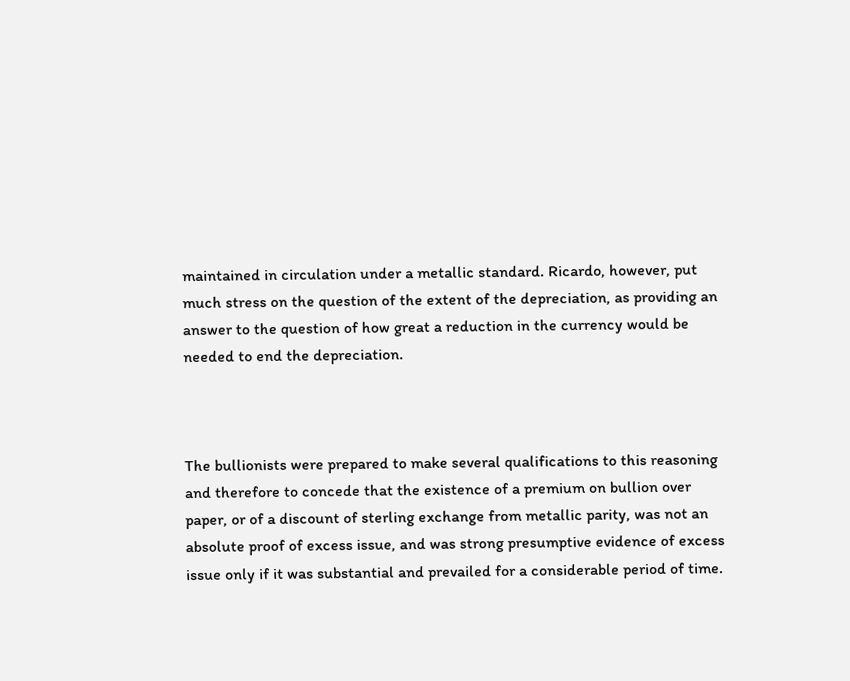maintained in circulation under a metallic standard. Ricardo, however, put much stress on the question of the extent of the depreciation, as providing an answer to the question of how great a reduction in the currency would be needed to end the depreciation.



The bullionists were prepared to make several qualifications to this reasoning and therefore to concede that the existence of a premium on bullion over paper, or of a discount of sterling exchange from metallic parity, was not an absolute proof of excess issue, and was strong presumptive evidence of excess issue only if it was substantial and prevailed for a considerable period of time.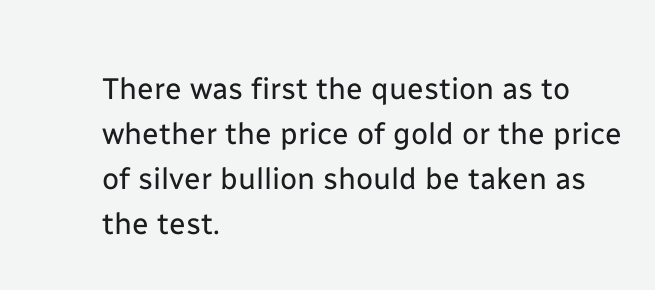There was first the question as to whether the price of gold or the price of silver bullion should be taken as the test.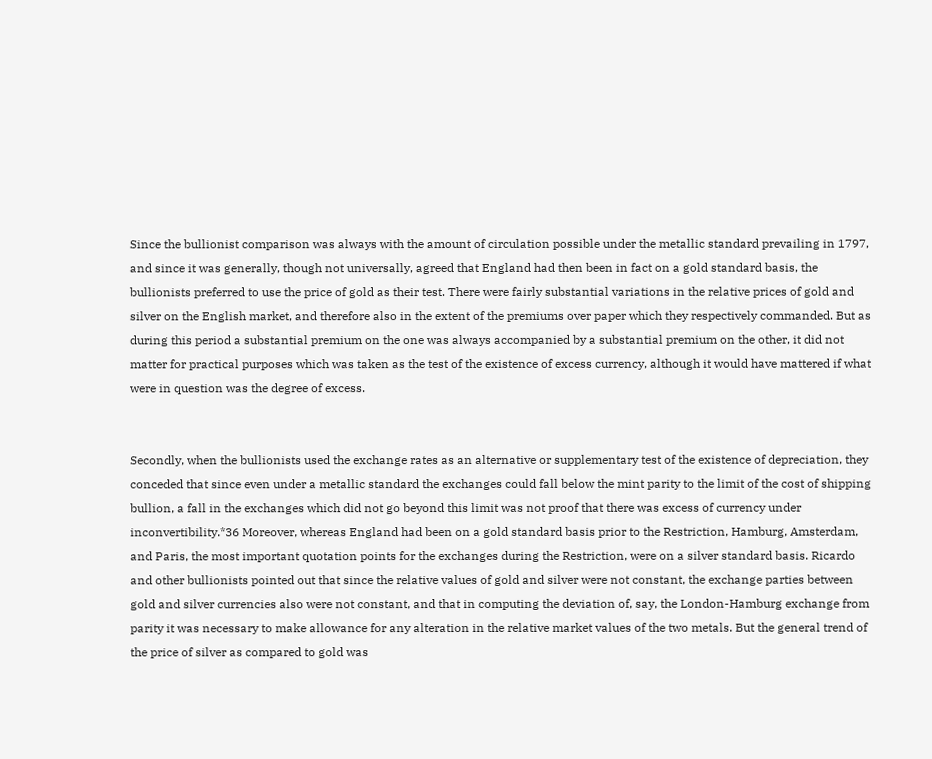Since the bullionist comparison was always with the amount of circulation possible under the metallic standard prevailing in 1797, and since it was generally, though not universally, agreed that England had then been in fact on a gold standard basis, the bullionists preferred to use the price of gold as their test. There were fairly substantial variations in the relative prices of gold and silver on the English market, and therefore also in the extent of the premiums over paper which they respectively commanded. But as during this period a substantial premium on the one was always accompanied by a substantial premium on the other, it did not matter for practical purposes which was taken as the test of the existence of excess currency, although it would have mattered if what were in question was the degree of excess.


Secondly, when the bullionists used the exchange rates as an alternative or supplementary test of the existence of depreciation, they conceded that since even under a metallic standard the exchanges could fall below the mint parity to the limit of the cost of shipping bullion, a fall in the exchanges which did not go beyond this limit was not proof that there was excess of currency under inconvertibility.*36 Moreover, whereas England had been on a gold standard basis prior to the Restriction, Hamburg, Amsterdam, and Paris, the most important quotation points for the exchanges during the Restriction, were on a silver standard basis. Ricardo and other bullionists pointed out that since the relative values of gold and silver were not constant, the exchange parties between gold and silver currencies also were not constant, and that in computing the deviation of, say, the London-Hamburg exchange from parity it was necessary to make allowance for any alteration in the relative market values of the two metals. But the general trend of the price of silver as compared to gold was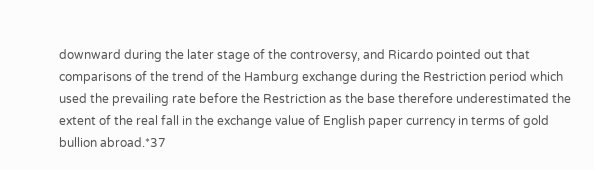downward during the later stage of the controversy, and Ricardo pointed out that comparisons of the trend of the Hamburg exchange during the Restriction period which used the prevailing rate before the Restriction as the base therefore underestimated the extent of the real fall in the exchange value of English paper currency in terms of gold bullion abroad.*37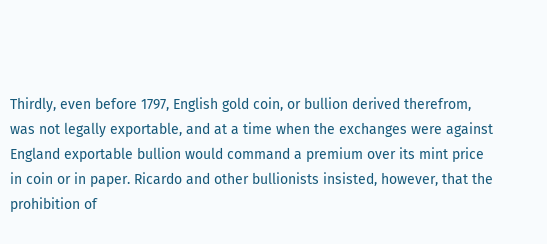Thirdly, even before 1797, English gold coin, or bullion derived therefrom, was not legally exportable, and at a time when the exchanges were against England exportable bullion would command a premium over its mint price in coin or in paper. Ricardo and other bullionists insisted, however, that the prohibition of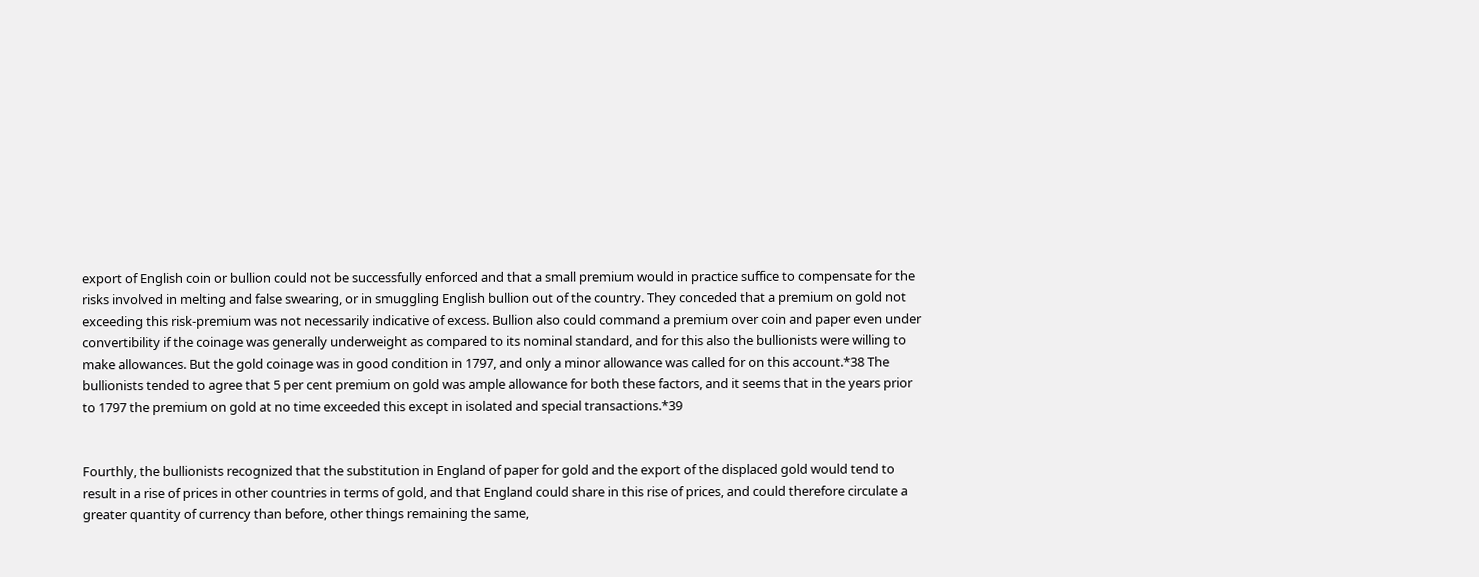export of English coin or bullion could not be successfully enforced and that a small premium would in practice suffice to compensate for the risks involved in melting and false swearing, or in smuggling English bullion out of the country. They conceded that a premium on gold not exceeding this risk-premium was not necessarily indicative of excess. Bullion also could command a premium over coin and paper even under convertibility if the coinage was generally underweight as compared to its nominal standard, and for this also the bullionists were willing to make allowances. But the gold coinage was in good condition in 1797, and only a minor allowance was called for on this account.*38 The bullionists tended to agree that 5 per cent premium on gold was ample allowance for both these factors, and it seems that in the years prior to 1797 the premium on gold at no time exceeded this except in isolated and special transactions.*39


Fourthly, the bullionists recognized that the substitution in England of paper for gold and the export of the displaced gold would tend to result in a rise of prices in other countries in terms of gold, and that England could share in this rise of prices, and could therefore circulate a greater quantity of currency than before, other things remaining the same,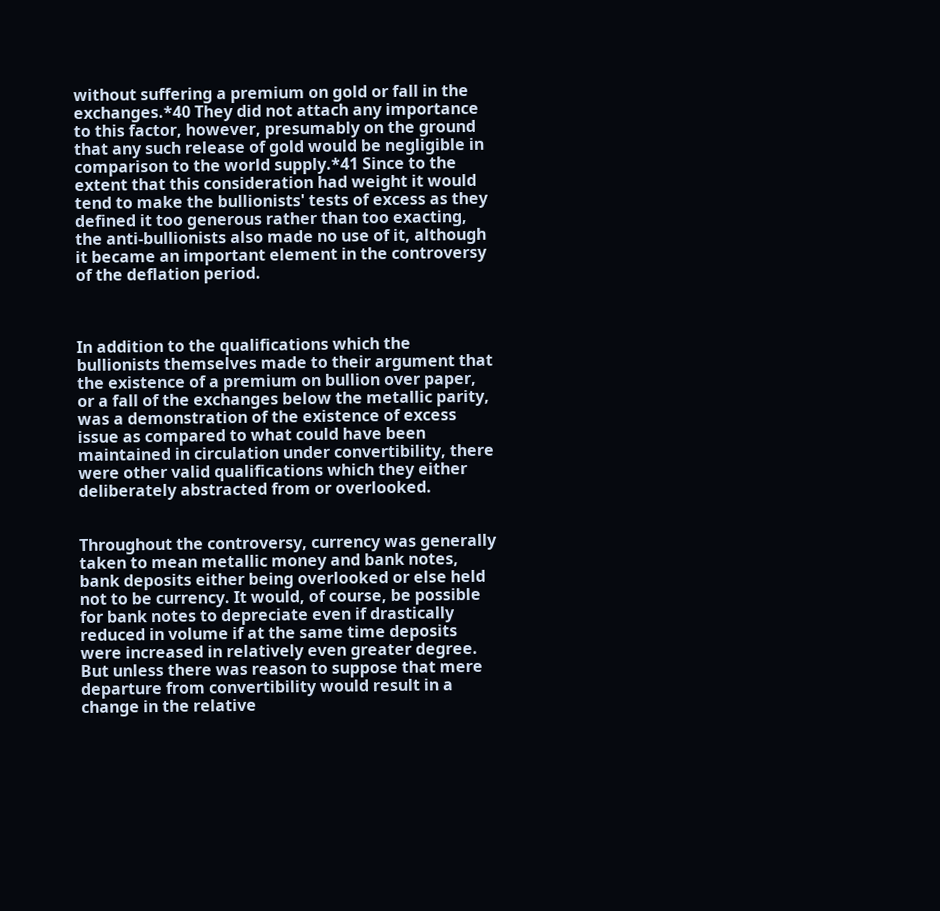without suffering a premium on gold or fall in the exchanges.*40 They did not attach any importance to this factor, however, presumably on the ground that any such release of gold would be negligible in comparison to the world supply.*41 Since to the extent that this consideration had weight it would tend to make the bullionists' tests of excess as they defined it too generous rather than too exacting, the anti-bullionists also made no use of it, although it became an important element in the controversy of the deflation period.



In addition to the qualifications which the bullionists themselves made to their argument that the existence of a premium on bullion over paper, or a fall of the exchanges below the metallic parity, was a demonstration of the existence of excess issue as compared to what could have been maintained in circulation under convertibility, there were other valid qualifications which they either deliberately abstracted from or overlooked.


Throughout the controversy, currency was generally taken to mean metallic money and bank notes, bank deposits either being overlooked or else held not to be currency. It would, of course, be possible for bank notes to depreciate even if drastically reduced in volume if at the same time deposits were increased in relatively even greater degree. But unless there was reason to suppose that mere departure from convertibility would result in a change in the relative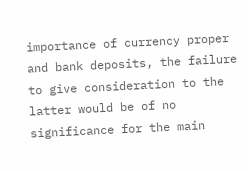importance of currency proper and bank deposits, the failure to give consideration to the latter would be of no significance for the main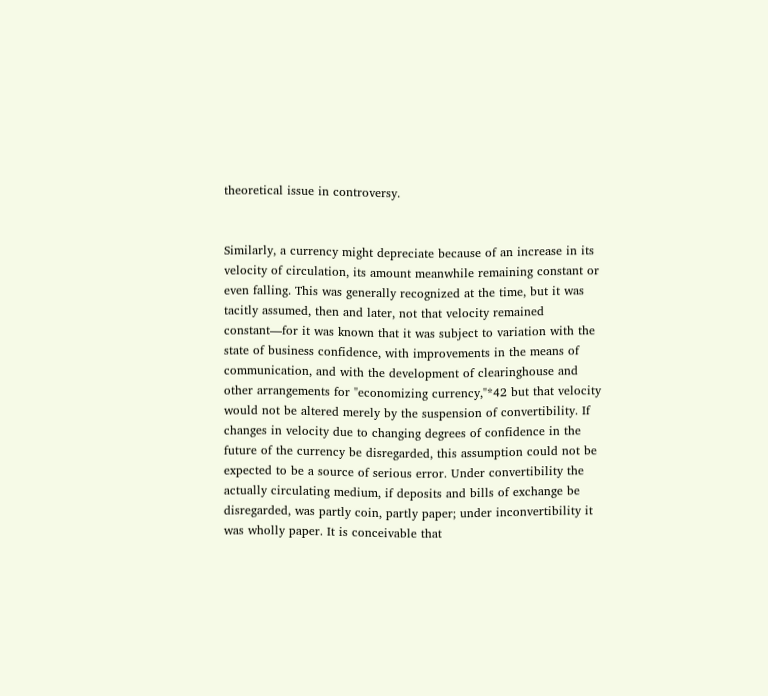theoretical issue in controversy.


Similarly, a currency might depreciate because of an increase in its velocity of circulation, its amount meanwhile remaining constant or even falling. This was generally recognized at the time, but it was tacitly assumed, then and later, not that velocity remained constant—for it was known that it was subject to variation with the state of business confidence, with improvements in the means of communication, and with the development of clearinghouse and other arrangements for "economizing currency,"*42 but that velocity would not be altered merely by the suspension of convertibility. If changes in velocity due to changing degrees of confidence in the future of the currency be disregarded, this assumption could not be expected to be a source of serious error. Under convertibility the actually circulating medium, if deposits and bills of exchange be disregarded, was partly coin, partly paper; under inconvertibility it was wholly paper. It is conceivable that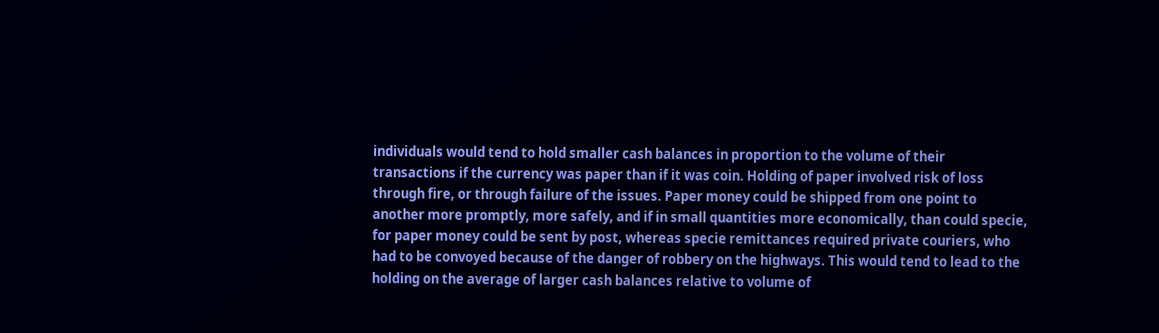individuals would tend to hold smaller cash balances in proportion to the volume of their transactions if the currency was paper than if it was coin. Holding of paper involved risk of loss through fire, or through failure of the issues. Paper money could be shipped from one point to another more promptly, more safely, and if in small quantities more economically, than could specie, for paper money could be sent by post, whereas specie remittances required private couriers, who had to be convoyed because of the danger of robbery on the highways. This would tend to lead to the holding on the average of larger cash balances relative to volume of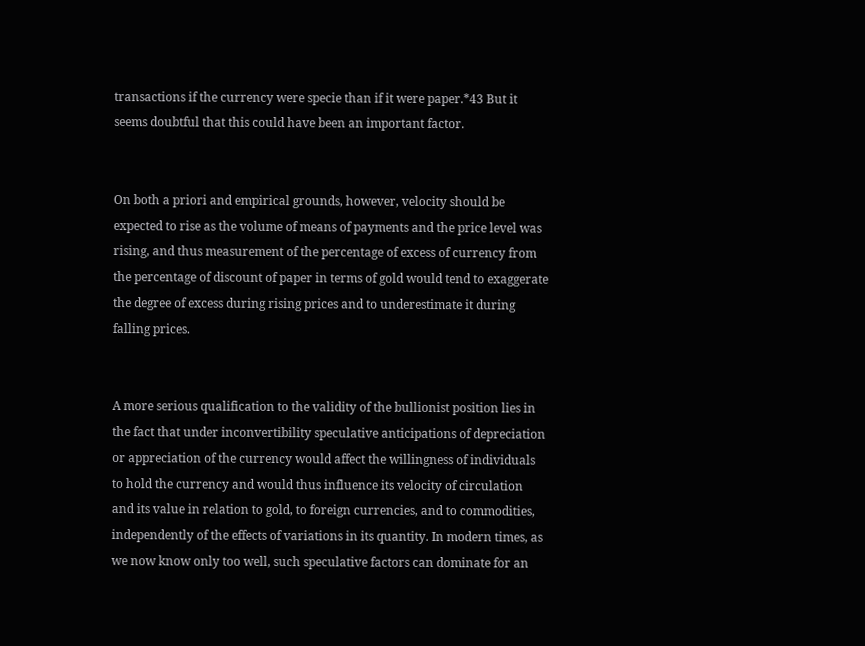transactions if the currency were specie than if it were paper.*43 But it seems doubtful that this could have been an important factor.


On both a priori and empirical grounds, however, velocity should be expected to rise as the volume of means of payments and the price level was rising, and thus measurement of the percentage of excess of currency from the percentage of discount of paper in terms of gold would tend to exaggerate the degree of excess during rising prices and to underestimate it during falling prices.


A more serious qualification to the validity of the bullionist position lies in the fact that under inconvertibility speculative anticipations of depreciation or appreciation of the currency would affect the willingness of individuals to hold the currency and would thus influence its velocity of circulation and its value in relation to gold, to foreign currencies, and to commodities, independently of the effects of variations in its quantity. In modern times, as we now know only too well, such speculative factors can dominate for an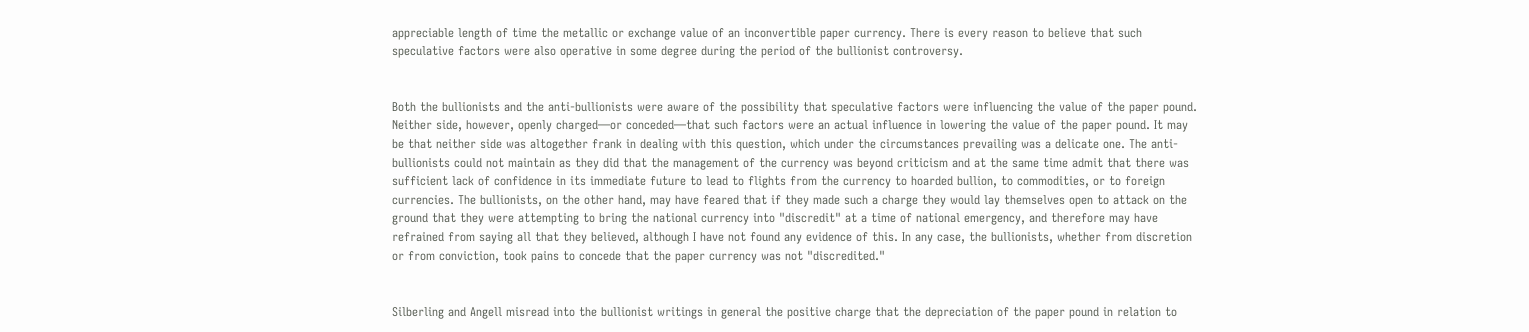appreciable length of time the metallic or exchange value of an inconvertible paper currency. There is every reason to believe that such speculative factors were also operative in some degree during the period of the bullionist controversy.


Both the bullionists and the anti-bullionists were aware of the possibility that speculative factors were influencing the value of the paper pound. Neither side, however, openly charged—or conceded—that such factors were an actual influence in lowering the value of the paper pound. It may be that neither side was altogether frank in dealing with this question, which under the circumstances prevailing was a delicate one. The anti-bullionists could not maintain as they did that the management of the currency was beyond criticism and at the same time admit that there was sufficient lack of confidence in its immediate future to lead to flights from the currency to hoarded bullion, to commodities, or to foreign currencies. The bullionists, on the other hand, may have feared that if they made such a charge they would lay themselves open to attack on the ground that they were attempting to bring the national currency into "discredit" at a time of national emergency, and therefore may have refrained from saying all that they believed, although I have not found any evidence of this. In any case, the bullionists, whether from discretion or from conviction, took pains to concede that the paper currency was not "discredited."


Silberling and Angell misread into the bullionist writings in general the positive charge that the depreciation of the paper pound in relation to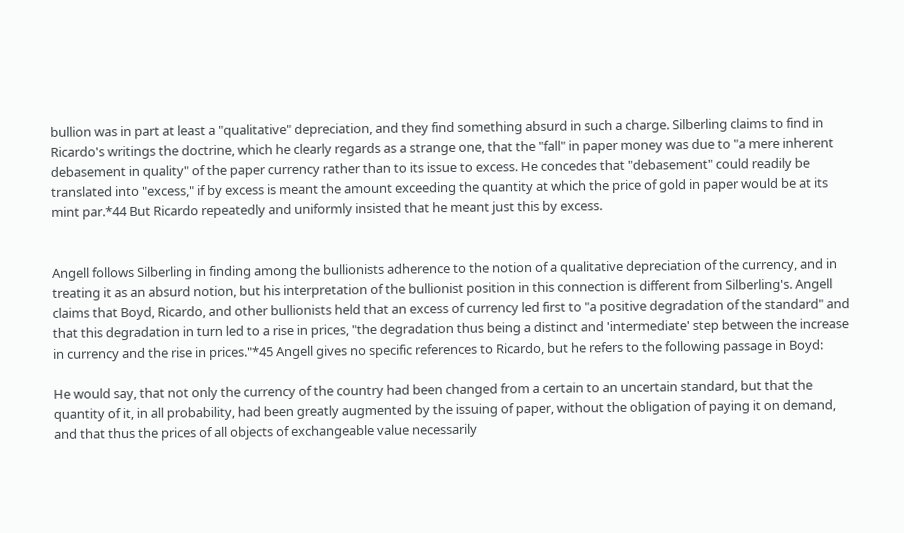bullion was in part at least a "qualitative" depreciation, and they find something absurd in such a charge. Silberling claims to find in Ricardo's writings the doctrine, which he clearly regards as a strange one, that the "fall" in paper money was due to "a mere inherent debasement in quality" of the paper currency rather than to its issue to excess. He concedes that "debasement" could readily be translated into "excess," if by excess is meant the amount exceeding the quantity at which the price of gold in paper would be at its mint par.*44 But Ricardo repeatedly and uniformly insisted that he meant just this by excess.


Angell follows Silberling in finding among the bullionists adherence to the notion of a qualitative depreciation of the currency, and in treating it as an absurd notion, but his interpretation of the bullionist position in this connection is different from Silberling's. Angell claims that Boyd, Ricardo, and other bullionists held that an excess of currency led first to "a positive degradation of the standard" and that this degradation in turn led to a rise in prices, "the degradation thus being a distinct and 'intermediate' step between the increase in currency and the rise in prices."*45 Angell gives no specific references to Ricardo, but he refers to the following passage in Boyd:

He would say, that not only the currency of the country had been changed from a certain to an uncertain standard, but that the quantity of it, in all probability, had been greatly augmented by the issuing of paper, without the obligation of paying it on demand, and that thus the prices of all objects of exchangeable value necessarily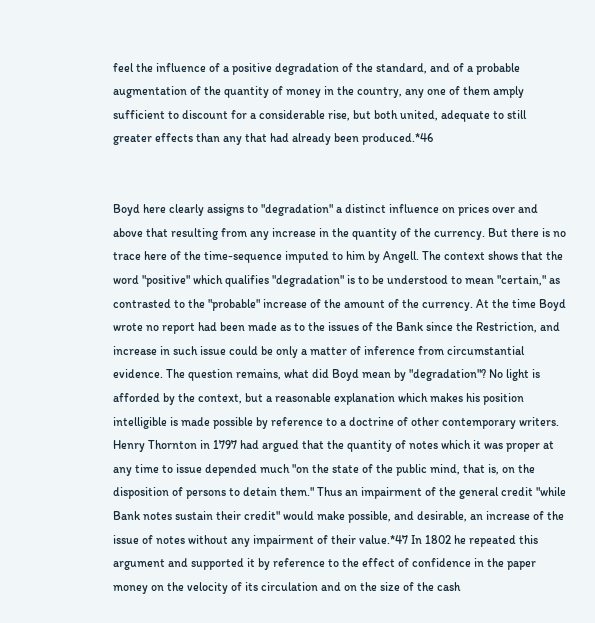feel the influence of a positive degradation of the standard, and of a probable augmentation of the quantity of money in the country, any one of them amply sufficient to discount for a considerable rise, but both united, adequate to still greater effects than any that had already been produced.*46


Boyd here clearly assigns to "degradation" a distinct influence on prices over and above that resulting from any increase in the quantity of the currency. But there is no trace here of the time-sequence imputed to him by Angell. The context shows that the word "positive" which qualifies "degradation" is to be understood to mean "certain," as contrasted to the "probable" increase of the amount of the currency. At the time Boyd wrote no report had been made as to the issues of the Bank since the Restriction, and increase in such issue could be only a matter of inference from circumstantial evidence. The question remains, what did Boyd mean by "degradation"? No light is afforded by the context, but a reasonable explanation which makes his position intelligible is made possible by reference to a doctrine of other contemporary writers. Henry Thornton in 1797 had argued that the quantity of notes which it was proper at any time to issue depended much "on the state of the public mind, that is, on the disposition of persons to detain them." Thus an impairment of the general credit "while Bank notes sustain their credit" would make possible, and desirable, an increase of the issue of notes without any impairment of their value.*47 In 1802 he repeated this argument and supported it by reference to the effect of confidence in the paper money on the velocity of its circulation and on the size of the cash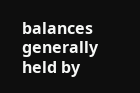balances generally held by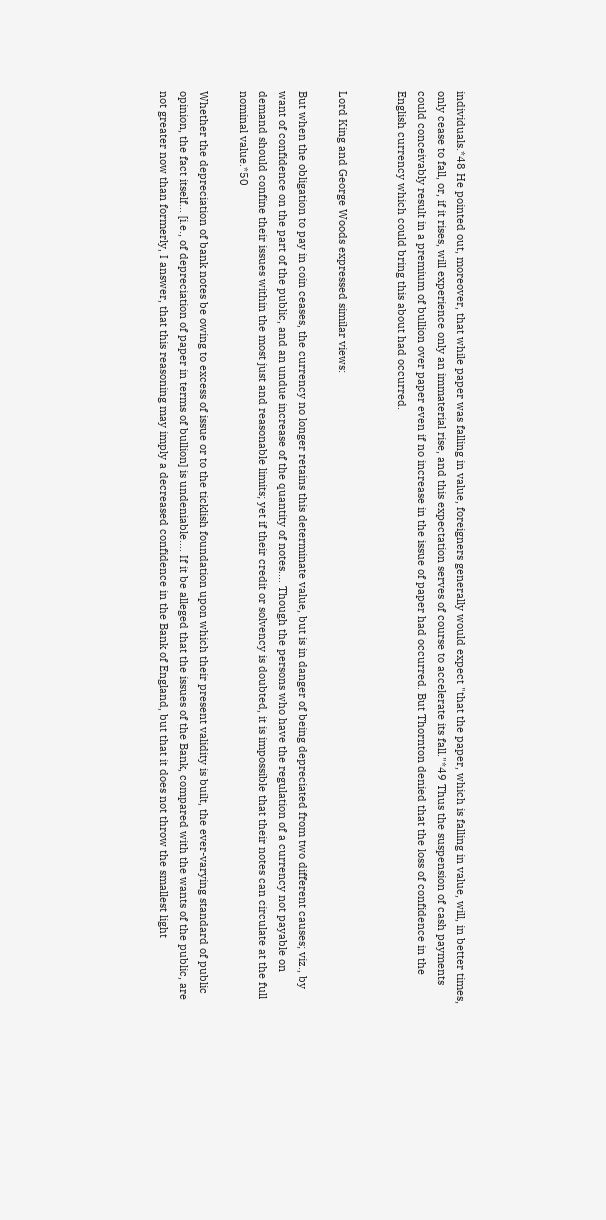individuals.*48 He pointed out, moreover, that while paper was falling in value, foreigners generally would expect "that the paper, which is falling in value, will, in better times, only cease to fall, or, if it rises, will experience only an immaterial rise, and this expectation serves of course to accelerate its fall."*49 Thus the suspension of cash payments could conceivably result in a premium of bullion over paper even if no increase in the issue of paper had occurred. But Thornton denied that the loss of confidence in the English currency which could bring this about had occurred.


Lord King and George Woods expressed similar views:

But when the obligation to pay in coin ceases, the currency no longer retains this determinate value, but is in danger of being depreciated from two different causes; viz., by want of confidence on the part of the public, and an undue increase of the quantity of notes.... Though the persons who have the regulation of a currency not payable on demand should confine their issues within the most just and reasonable limits; yet if their credit or solvency is doubted, it is impossible that their notes can circulate at the full nominal value.*50

Whether the depreciation of bank notes be owing to excess of issue or to the ticklish foundation upon which their present validity is built, the ever-varying standard of public opinion, the fact itself... [i.e., of depreciation of paper in terms of bullion] is undeniable.... If it be alleged that the issues of the Bank, compared with the wants of the public, are not greater now than formerly, I answer, that this reasoning may imply a decreased confidence in the Bank of England, but that it does not throw the smallest light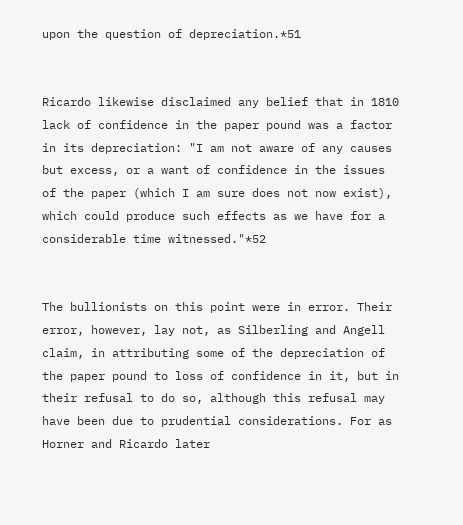upon the question of depreciation.*51


Ricardo likewise disclaimed any belief that in 1810 lack of confidence in the paper pound was a factor in its depreciation: "I am not aware of any causes but excess, or a want of confidence in the issues of the paper (which I am sure does not now exist), which could produce such effects as we have for a considerable time witnessed."*52


The bullionists on this point were in error. Their error, however, lay not, as Silberling and Angell claim, in attributing some of the depreciation of the paper pound to loss of confidence in it, but in their refusal to do so, although this refusal may have been due to prudential considerations. For as Horner and Ricardo later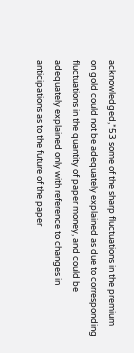acknowledged,*53 some of the sharp fluctuations in the premium on gold could not be adequately explained as due to corresponding fluctuations in the quantity of paper money, and could be adequately explained only with reference to changes in anticipations as to the future of the paper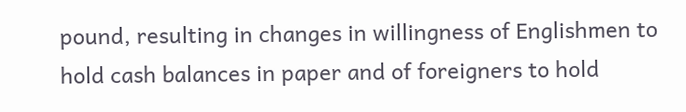pound, resulting in changes in willingness of Englishmen to hold cash balances in paper and of foreigners to hold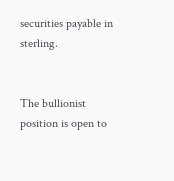securities payable in sterling.


The bullionist position is open to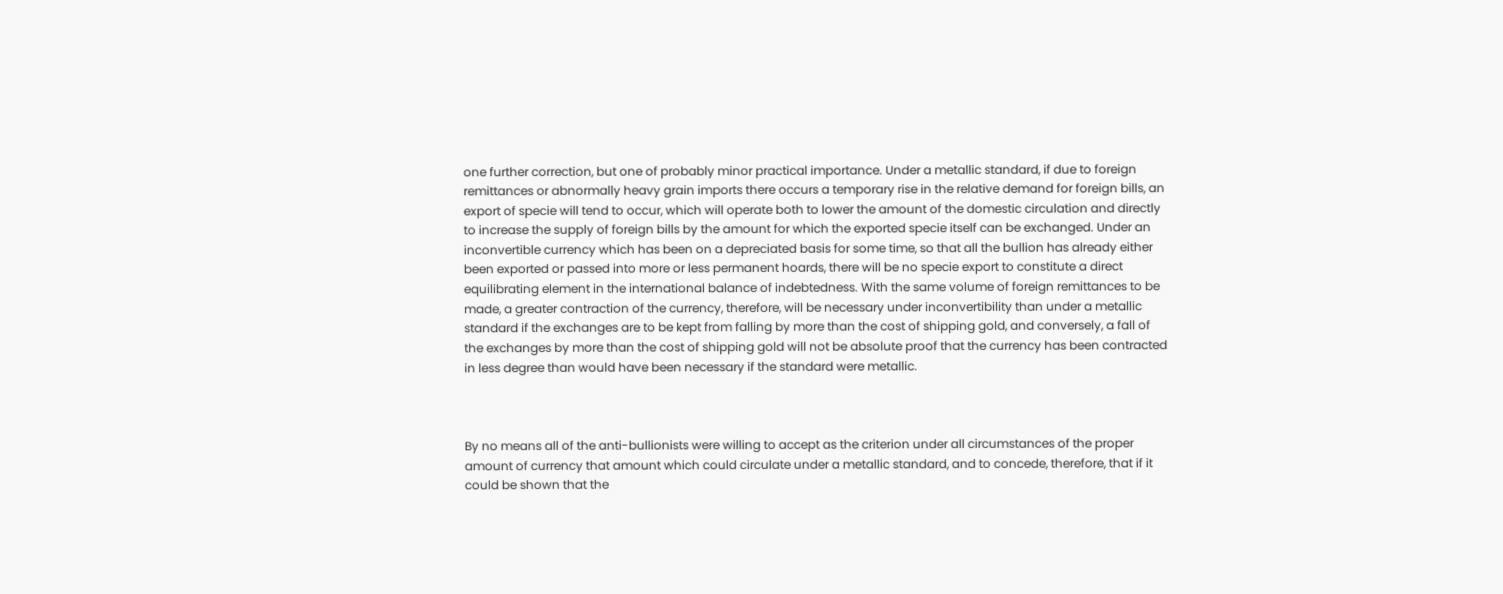one further correction, but one of probably minor practical importance. Under a metallic standard, if due to foreign remittances or abnormally heavy grain imports there occurs a temporary rise in the relative demand for foreign bills, an export of specie will tend to occur, which will operate both to lower the amount of the domestic circulation and directly to increase the supply of foreign bills by the amount for which the exported specie itself can be exchanged. Under an inconvertible currency which has been on a depreciated basis for some time, so that all the bullion has already either been exported or passed into more or less permanent hoards, there will be no specie export to constitute a direct equilibrating element in the international balance of indebtedness. With the same volume of foreign remittances to be made, a greater contraction of the currency, therefore, will be necessary under inconvertibility than under a metallic standard if the exchanges are to be kept from falling by more than the cost of shipping gold, and conversely, a fall of the exchanges by more than the cost of shipping gold will not be absolute proof that the currency has been contracted in less degree than would have been necessary if the standard were metallic.



By no means all of the anti-bullionists were willing to accept as the criterion under all circumstances of the proper amount of currency that amount which could circulate under a metallic standard, and to concede, therefore, that if it could be shown that the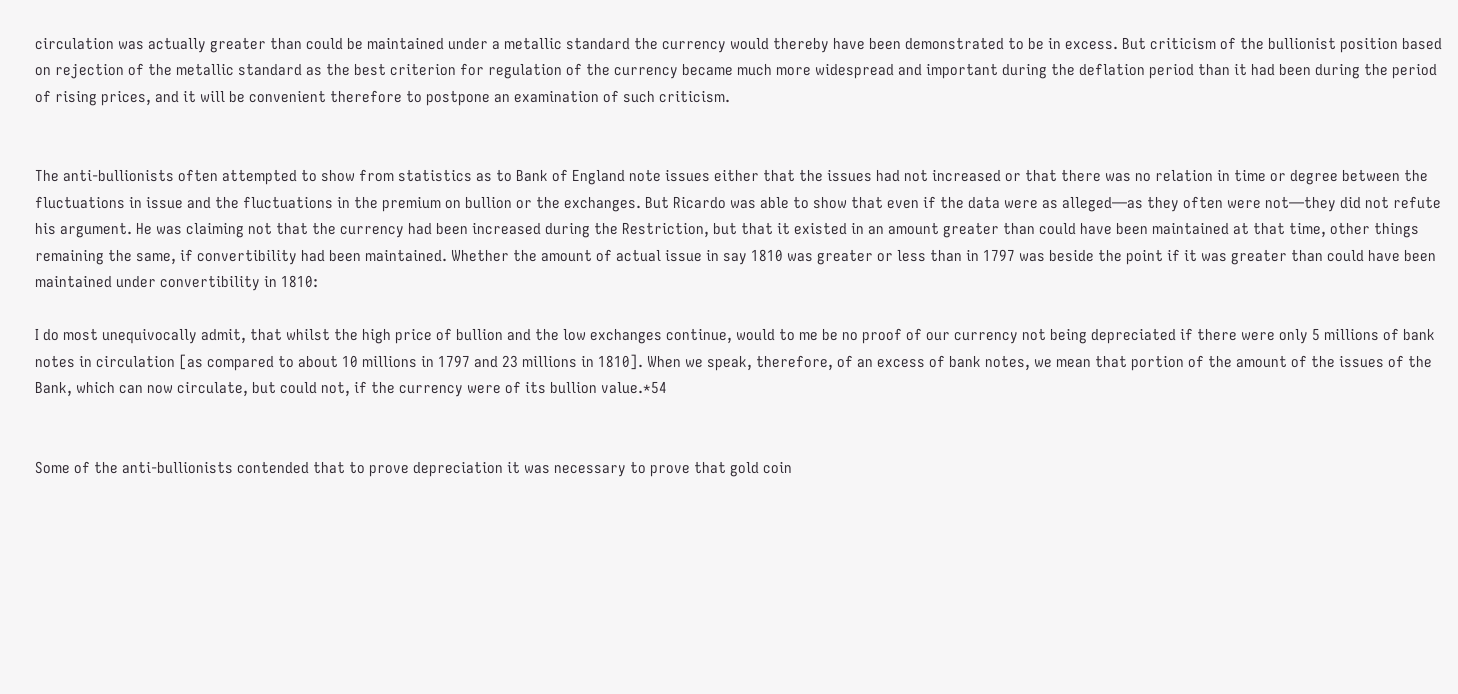circulation was actually greater than could be maintained under a metallic standard the currency would thereby have been demonstrated to be in excess. But criticism of the bullionist position based on rejection of the metallic standard as the best criterion for regulation of the currency became much more widespread and important during the deflation period than it had been during the period of rising prices, and it will be convenient therefore to postpone an examination of such criticism.


The anti-bullionists often attempted to show from statistics as to Bank of England note issues either that the issues had not increased or that there was no relation in time or degree between the fluctuations in issue and the fluctuations in the premium on bullion or the exchanges. But Ricardo was able to show that even if the data were as alleged—as they often were not—they did not refute his argument. He was claiming not that the currency had been increased during the Restriction, but that it existed in an amount greater than could have been maintained at that time, other things remaining the same, if convertibility had been maintained. Whether the amount of actual issue in say 1810 was greater or less than in 1797 was beside the point if it was greater than could have been maintained under convertibility in 1810:

I do most unequivocally admit, that whilst the high price of bullion and the low exchanges continue, would to me be no proof of our currency not being depreciated if there were only 5 millions of bank notes in circulation [as compared to about 10 millions in 1797 and 23 millions in 1810]. When we speak, therefore, of an excess of bank notes, we mean that portion of the amount of the issues of the Bank, which can now circulate, but could not, if the currency were of its bullion value.*54


Some of the anti-bullionists contended that to prove depreciation it was necessary to prove that gold coin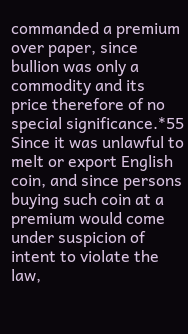commanded a premium over paper, since bullion was only a commodity and its price therefore of no special significance.*55 Since it was unlawful to melt or export English coin, and since persons buying such coin at a premium would come under suspicion of intent to violate the law,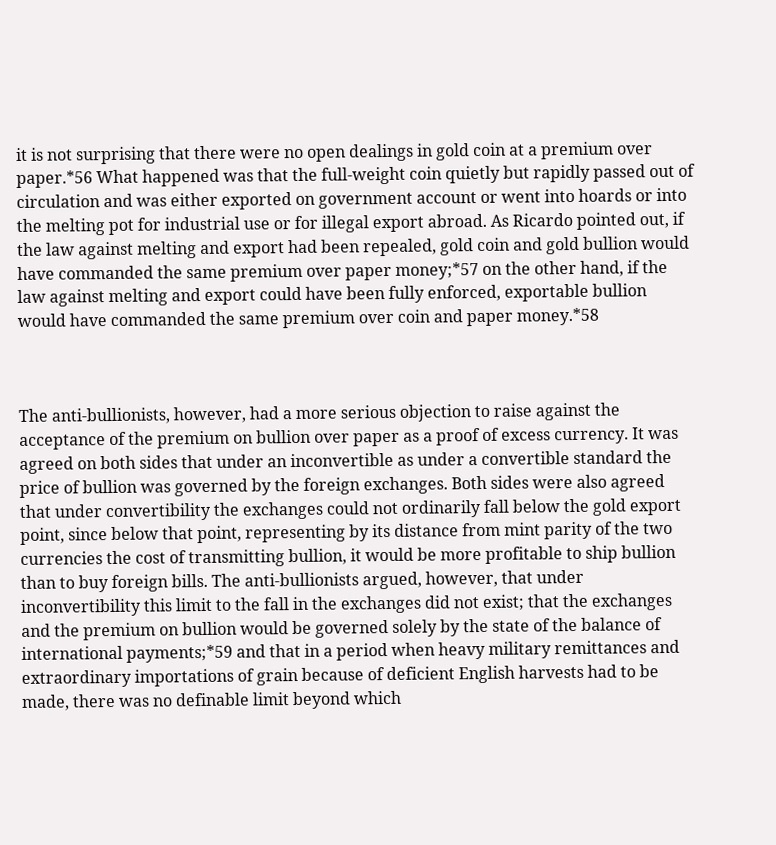it is not surprising that there were no open dealings in gold coin at a premium over paper.*56 What happened was that the full-weight coin quietly but rapidly passed out of circulation and was either exported on government account or went into hoards or into the melting pot for industrial use or for illegal export abroad. As Ricardo pointed out, if the law against melting and export had been repealed, gold coin and gold bullion would have commanded the same premium over paper money;*57 on the other hand, if the law against melting and export could have been fully enforced, exportable bullion would have commanded the same premium over coin and paper money.*58



The anti-bullionists, however, had a more serious objection to raise against the acceptance of the premium on bullion over paper as a proof of excess currency. It was agreed on both sides that under an inconvertible as under a convertible standard the price of bullion was governed by the foreign exchanges. Both sides were also agreed that under convertibility the exchanges could not ordinarily fall below the gold export point, since below that point, representing by its distance from mint parity of the two currencies the cost of transmitting bullion, it would be more profitable to ship bullion than to buy foreign bills. The anti-bullionists argued, however, that under inconvertibility this limit to the fall in the exchanges did not exist; that the exchanges and the premium on bullion would be governed solely by the state of the balance of international payments;*59 and that in a period when heavy military remittances and extraordinary importations of grain because of deficient English harvests had to be made, there was no definable limit beyond which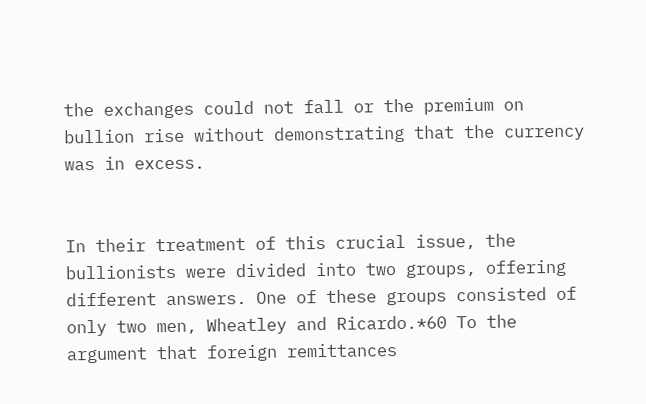the exchanges could not fall or the premium on bullion rise without demonstrating that the currency was in excess.


In their treatment of this crucial issue, the bullionists were divided into two groups, offering different answers. One of these groups consisted of only two men, Wheatley and Ricardo.*60 To the argument that foreign remittances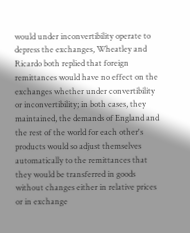would under inconvertibility operate to depress the exchanges, Wheatley and Ricardo both replied that foreign remittances would have no effect on the exchanges whether under convertibility or inconvertibility; in both cases, they maintained, the demands of England and the rest of the world for each other's products would so adjust themselves automatically to the remittances that they would be transferred in goods without changes either in relative prices or in exchange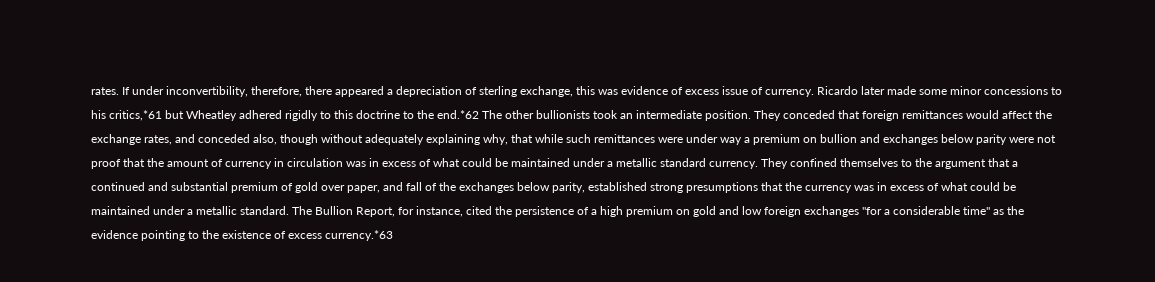rates. If under inconvertibility, therefore, there appeared a depreciation of sterling exchange, this was evidence of excess issue of currency. Ricardo later made some minor concessions to his critics,*61 but Wheatley adhered rigidly to this doctrine to the end.*62 The other bullionists took an intermediate position. They conceded that foreign remittances would affect the exchange rates, and conceded also, though without adequately explaining why, that while such remittances were under way a premium on bullion and exchanges below parity were not proof that the amount of currency in circulation was in excess of what could be maintained under a metallic standard currency. They confined themselves to the argument that a continued and substantial premium of gold over paper, and fall of the exchanges below parity, established strong presumptions that the currency was in excess of what could be maintained under a metallic standard. The Bullion Report, for instance, cited the persistence of a high premium on gold and low foreign exchanges "for a considerable time" as the evidence pointing to the existence of excess currency.*63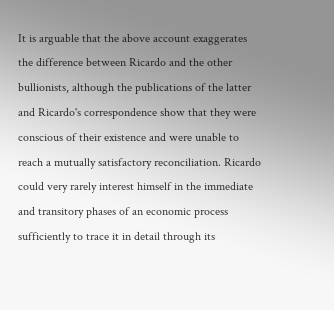It is arguable that the above account exaggerates the difference between Ricardo and the other bullionists, although the publications of the latter and Ricardo's correspondence show that they were conscious of their existence and were unable to reach a mutually satisfactory reconciliation. Ricardo could very rarely interest himself in the immediate and transitory phases of an economic process sufficiently to trace it in detail through its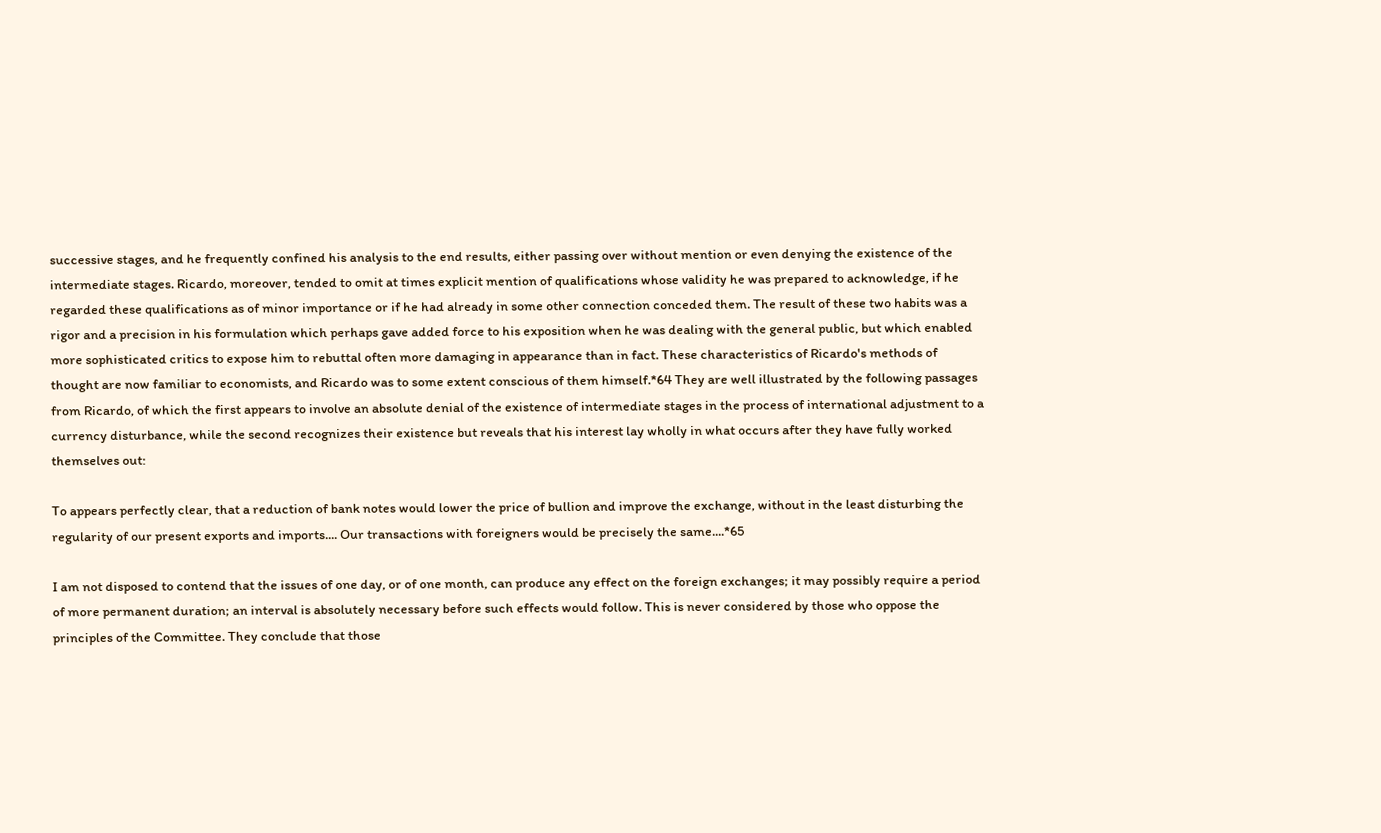successive stages, and he frequently confined his analysis to the end results, either passing over without mention or even denying the existence of the intermediate stages. Ricardo, moreover, tended to omit at times explicit mention of qualifications whose validity he was prepared to acknowledge, if he regarded these qualifications as of minor importance or if he had already in some other connection conceded them. The result of these two habits was a rigor and a precision in his formulation which perhaps gave added force to his exposition when he was dealing with the general public, but which enabled more sophisticated critics to expose him to rebuttal often more damaging in appearance than in fact. These characteristics of Ricardo's methods of thought are now familiar to economists, and Ricardo was to some extent conscious of them himself.*64 They are well illustrated by the following passages from Ricardo, of which the first appears to involve an absolute denial of the existence of intermediate stages in the process of international adjustment to a currency disturbance, while the second recognizes their existence but reveals that his interest lay wholly in what occurs after they have fully worked themselves out:

To appears perfectly clear, that a reduction of bank notes would lower the price of bullion and improve the exchange, without in the least disturbing the regularity of our present exports and imports.... Our transactions with foreigners would be precisely the same....*65

I am not disposed to contend that the issues of one day, or of one month, can produce any effect on the foreign exchanges; it may possibly require a period of more permanent duration; an interval is absolutely necessary before such effects would follow. This is never considered by those who oppose the principles of the Committee. They conclude that those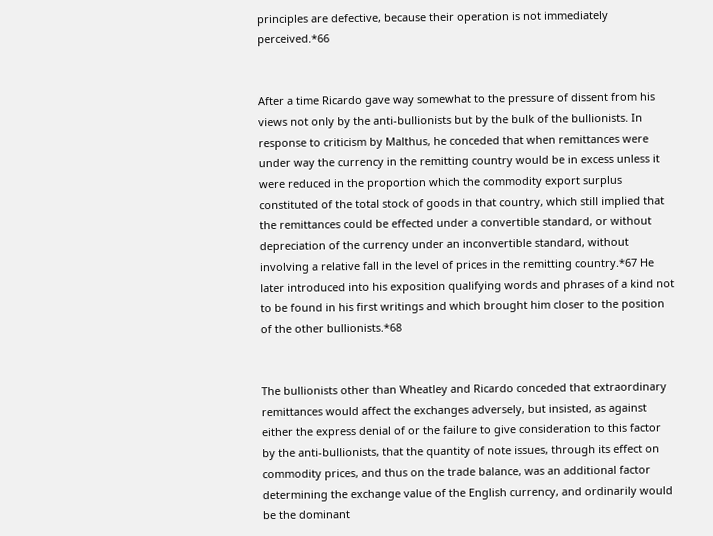principles are defective, because their operation is not immediately perceived.*66


After a time Ricardo gave way somewhat to the pressure of dissent from his views not only by the anti-bullionists but by the bulk of the bullionists. In response to criticism by Malthus, he conceded that when remittances were under way the currency in the remitting country would be in excess unless it were reduced in the proportion which the commodity export surplus constituted of the total stock of goods in that country, which still implied that the remittances could be effected under a convertible standard, or without depreciation of the currency under an inconvertible standard, without involving a relative fall in the level of prices in the remitting country.*67 He later introduced into his exposition qualifying words and phrases of a kind not to be found in his first writings and which brought him closer to the position of the other bullionists.*68


The bullionists other than Wheatley and Ricardo conceded that extraordinary remittances would affect the exchanges adversely, but insisted, as against either the express denial of or the failure to give consideration to this factor by the anti-bullionists, that the quantity of note issues, through its effect on commodity prices, and thus on the trade balance, was an additional factor determining the exchange value of the English currency, and ordinarily would be the dominant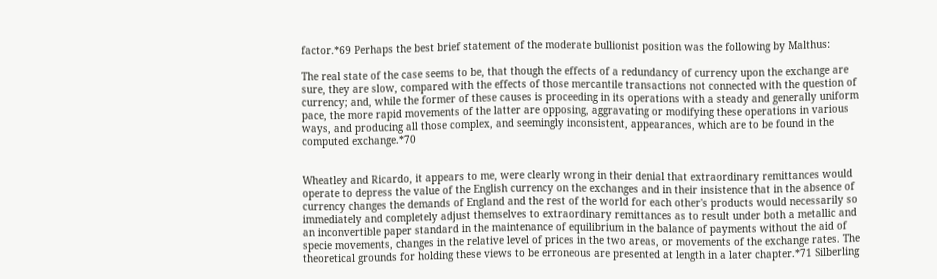factor.*69 Perhaps the best brief statement of the moderate bullionist position was the following by Malthus:

The real state of the case seems to be, that though the effects of a redundancy of currency upon the exchange are sure, they are slow, compared with the effects of those mercantile transactions not connected with the question of currency; and, while the former of these causes is proceeding in its operations with a steady and generally uniform pace, the more rapid movements of the latter are opposing, aggravating or modifying these operations in various ways, and producing all those complex, and seemingly inconsistent, appearances, which are to be found in the computed exchange.*70


Wheatley and Ricardo, it appears to me, were clearly wrong in their denial that extraordinary remittances would operate to depress the value of the English currency on the exchanges and in their insistence that in the absence of currency changes the demands of England and the rest of the world for each other's products would necessarily so immediately and completely adjust themselves to extraordinary remittances as to result under both a metallic and an inconvertible paper standard in the maintenance of equilibrium in the balance of payments without the aid of specie movements, changes in the relative level of prices in the two areas, or movements of the exchange rates. The theoretical grounds for holding these views to be erroneous are presented at length in a later chapter.*71 Silberling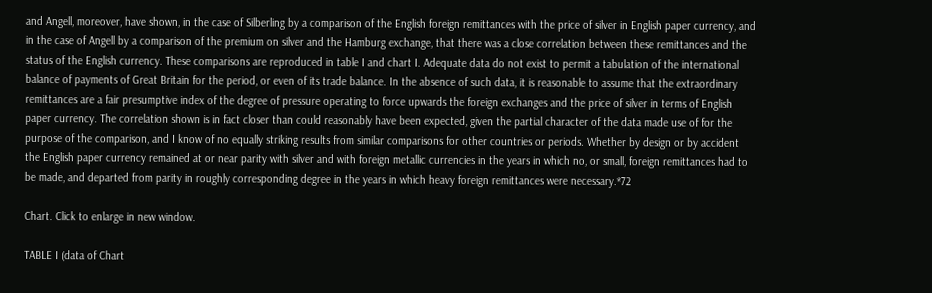and Angell, moreover, have shown, in the case of Silberling by a comparison of the English foreign remittances with the price of silver in English paper currency, and in the case of Angell by a comparison of the premium on silver and the Hamburg exchange, that there was a close correlation between these remittances and the status of the English currency. These comparisons are reproduced in table I and chart I. Adequate data do not exist to permit a tabulation of the international balance of payments of Great Britain for the period, or even of its trade balance. In the absence of such data, it is reasonable to assume that the extraordinary remittances are a fair presumptive index of the degree of pressure operating to force upwards the foreign exchanges and the price of silver in terms of English paper currency. The correlation shown is in fact closer than could reasonably have been expected, given the partial character of the data made use of for the purpose of the comparison, and I know of no equally striking results from similar comparisons for other countries or periods. Whether by design or by accident the English paper currency remained at or near parity with silver and with foreign metallic currencies in the years in which no, or small, foreign remittances had to be made, and departed from parity in roughly corresponding degree in the years in which heavy foreign remittances were necessary.*72

Chart. Click to enlarge in new window.

TABLE I (data of Chart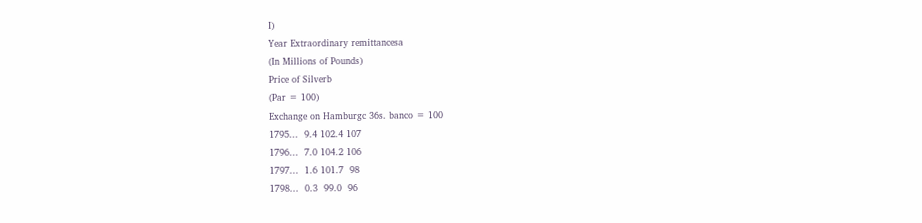I)
Year Extraordinary remittancesa
(In Millions of Pounds)
Price of Silverb
(Par = 100)
Exchange on Hamburgc 36s. banco = 100
1795...  9.4 102.4 107
1796...  7.0 104.2 106
1797...  1.6 101.7  98
1798...  0.3  99.0  96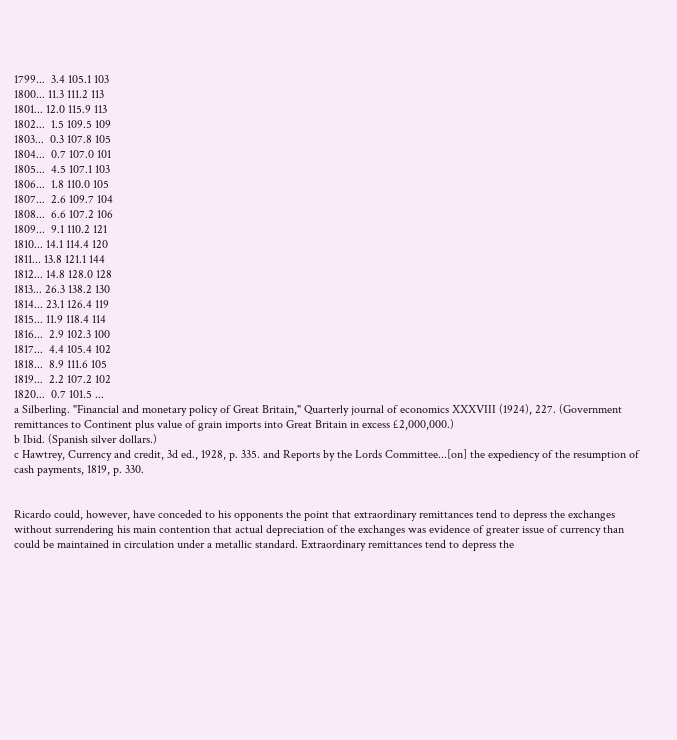1799...  3.4 105.1 103
1800... 11.3 111.2 113
1801... 12.0 115.9 113
1802...  1.5 109.5 109
1803...  0.3 107.8 105
1804...  0.7 107.0 101
1805...  4.5 107.1 103
1806...  1.8 110.0 105
1807...  2.6 109.7 104
1808...  6.6 107.2 106
1809...  9.1 110.2 121
1810... 14.1 114.4 120
1811... 13.8 121.1 144
1812... 14.8 128.0 128
1813... 26.3 138.2 130
1814... 23.1 126.4 119
1815... 11.9 118.4 114
1816...  2.9 102.3 100
1817...  4.4 105.4 102
1818...  8.9 111.6 105
1819...  2.2 107.2 102
1820...  0.7 101.5 ...
a Silberling. "Financial and monetary policy of Great Britain," Quarterly journal of economics XXXVIII (1924), 227. (Government remittances to Continent plus value of grain imports into Great Britain in excess £2,000,000.)
b Ibid. (Spanish silver dollars.)
c Hawtrey, Currency and credit, 3d ed., 1928, p. 335. and Reports by the Lords Committee...[on] the expediency of the resumption of cash payments, 1819, p. 330.


Ricardo could, however, have conceded to his opponents the point that extraordinary remittances tend to depress the exchanges without surrendering his main contention that actual depreciation of the exchanges was evidence of greater issue of currency than could be maintained in circulation under a metallic standard. Extraordinary remittances tend to depress the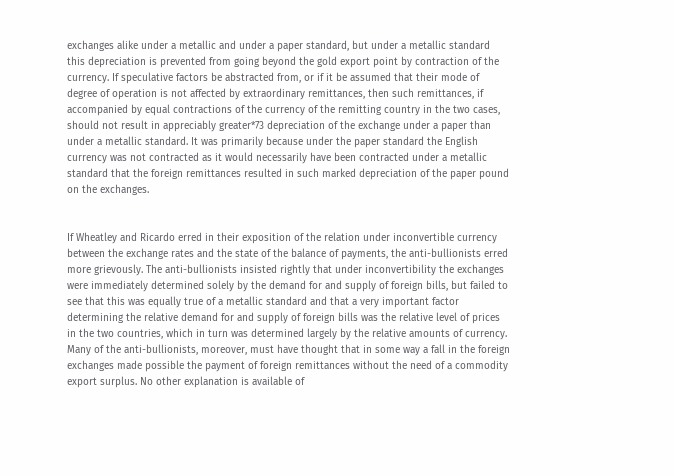exchanges alike under a metallic and under a paper standard, but under a metallic standard this depreciation is prevented from going beyond the gold export point by contraction of the currency. If speculative factors be abstracted from, or if it be assumed that their mode of degree of operation is not affected by extraordinary remittances, then such remittances, if accompanied by equal contractions of the currency of the remitting country in the two cases, should not result in appreciably greater*73 depreciation of the exchange under a paper than under a metallic standard. It was primarily because under the paper standard the English currency was not contracted as it would necessarily have been contracted under a metallic standard that the foreign remittances resulted in such marked depreciation of the paper pound on the exchanges.


If Wheatley and Ricardo erred in their exposition of the relation under inconvertible currency between the exchange rates and the state of the balance of payments, the anti-bullionists erred more grievously. The anti-bullionists insisted rightly that under inconvertibility the exchanges were immediately determined solely by the demand for and supply of foreign bills, but failed to see that this was equally true of a metallic standard and that a very important factor determining the relative demand for and supply of foreign bills was the relative level of prices in the two countries, which in turn was determined largely by the relative amounts of currency. Many of the anti-bullionists, moreover, must have thought that in some way a fall in the foreign exchanges made possible the payment of foreign remittances without the need of a commodity export surplus. No other explanation is available of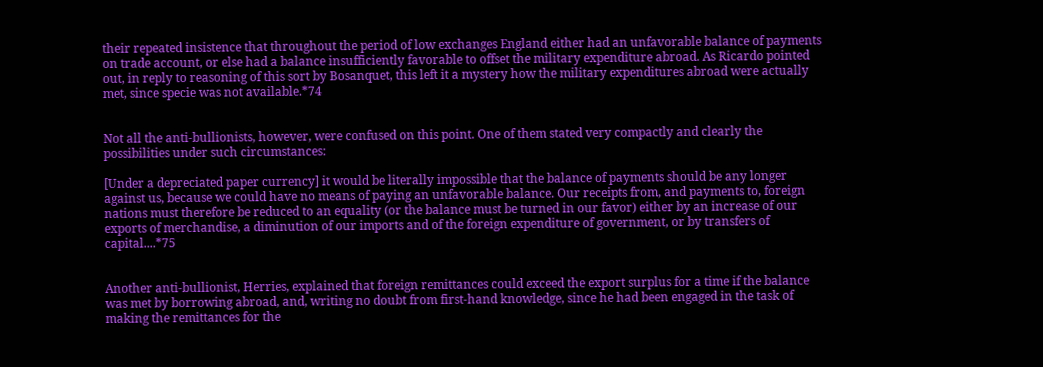their repeated insistence that throughout the period of low exchanges England either had an unfavorable balance of payments on trade account, or else had a balance insufficiently favorable to offset the military expenditure abroad. As Ricardo pointed out, in reply to reasoning of this sort by Bosanquet, this left it a mystery how the military expenditures abroad were actually met, since specie was not available.*74


Not all the anti-bullionists, however, were confused on this point. One of them stated very compactly and clearly the possibilities under such circumstances:

[Under a depreciated paper currency] it would be literally impossible that the balance of payments should be any longer against us, because we could have no means of paying an unfavorable balance. Our receipts from, and payments to, foreign nations must therefore be reduced to an equality (or the balance must be turned in our favor) either by an increase of our exports of merchandise, a diminution of our imports and of the foreign expenditure of government, or by transfers of capital....*75


Another anti-bullionist, Herries, explained that foreign remittances could exceed the export surplus for a time if the balance was met by borrowing abroad, and, writing no doubt from first-hand knowledge, since he had been engaged in the task of making the remittances for the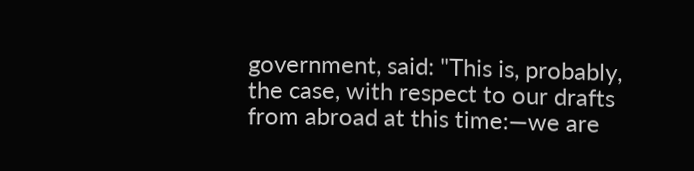government, said: "This is, probably, the case, with respect to our drafts from abroad at this time:—we are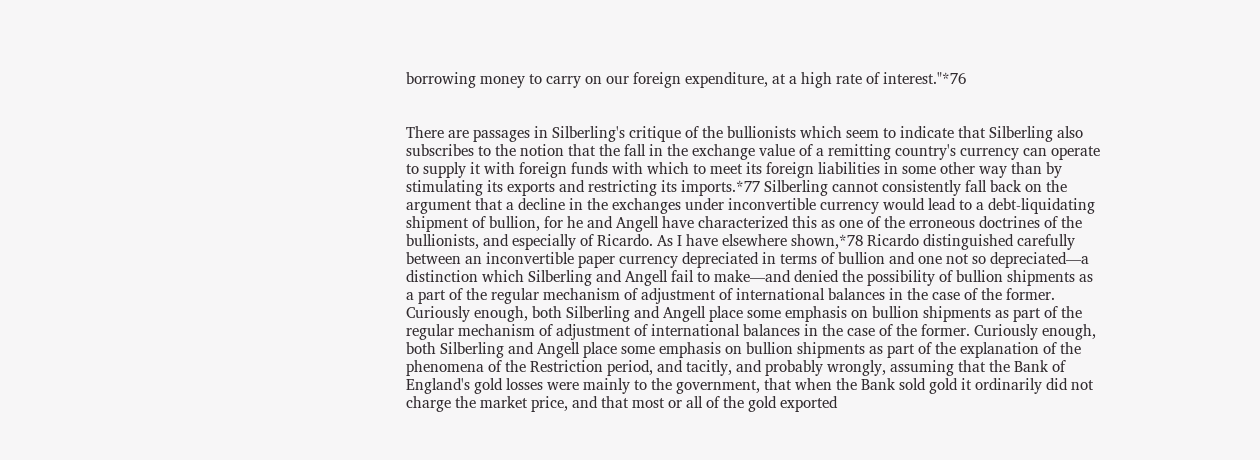borrowing money to carry on our foreign expenditure, at a high rate of interest."*76


There are passages in Silberling's critique of the bullionists which seem to indicate that Silberling also subscribes to the notion that the fall in the exchange value of a remitting country's currency can operate to supply it with foreign funds with which to meet its foreign liabilities in some other way than by stimulating its exports and restricting its imports.*77 Silberling cannot consistently fall back on the argument that a decline in the exchanges under inconvertible currency would lead to a debt-liquidating shipment of bullion, for he and Angell have characterized this as one of the erroneous doctrines of the bullionists, and especially of Ricardo. As I have elsewhere shown,*78 Ricardo distinguished carefully between an inconvertible paper currency depreciated in terms of bullion and one not so depreciated—a distinction which Silberling and Angell fail to make—and denied the possibility of bullion shipments as a part of the regular mechanism of adjustment of international balances in the case of the former. Curiously enough, both Silberling and Angell place some emphasis on bullion shipments as part of the regular mechanism of adjustment of international balances in the case of the former. Curiously enough, both Silberling and Angell place some emphasis on bullion shipments as part of the explanation of the phenomena of the Restriction period, and tacitly, and probably wrongly, assuming that the Bank of England's gold losses were mainly to the government, that when the Bank sold gold it ordinarily did not charge the market price, and that most or all of the gold exported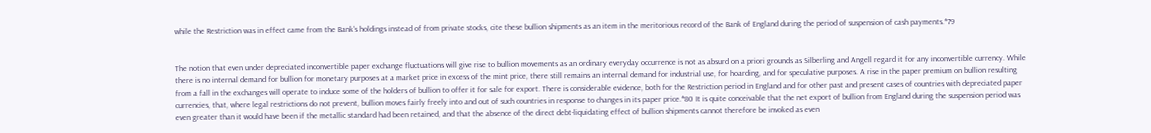while the Restriction was in effect came from the Bank's holdings instead of from private stocks, cite these bullion shipments as an item in the meritorious record of the Bank of England during the period of suspension of cash payments.*79


The notion that even under depreciated inconvertible paper exchange fluctuations will give rise to bullion movements as an ordinary everyday occurrence is not as absurd on a priori grounds as Silberling and Angell regard it for any inconvertible currency. While there is no internal demand for bullion for monetary purposes at a market price in excess of the mint price, there still remains an internal demand for industrial use, for hoarding, and for speculative purposes. A rise in the paper premium on bullion resulting from a fall in the exchanges will operate to induce some of the holders of bullion to offer it for sale for export. There is considerable evidence, both for the Restriction period in England and for other past and present cases of countries with depreciated paper currencies, that, where legal restrictions do not prevent, bullion moves fairly freely into and out of such countries in response to changes in its paper price.*80 It is quite conceivable that the net export of bullion from England during the suspension period was even greater than it would have been if the metallic standard had been retained, and that the absence of the direct debt-liquidating effect of bullion shipments cannot therefore be invoked as even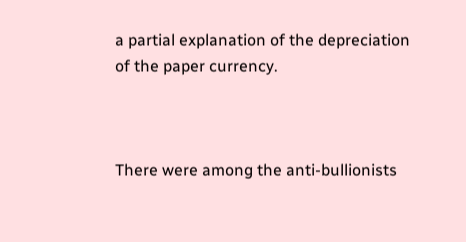a partial explanation of the depreciation of the paper currency.



There were among the anti-bullionists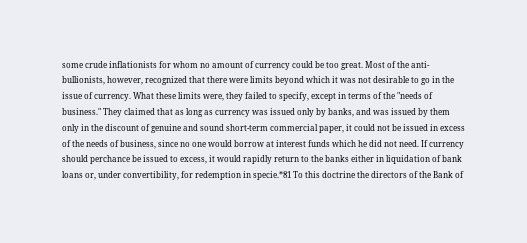some crude inflationists for whom no amount of currency could be too great. Most of the anti-bullionists, however, recognized that there were limits beyond which it was not desirable to go in the issue of currency. What these limits were, they failed to specify, except in terms of the "needs of business." They claimed that as long as currency was issued only by banks, and was issued by them only in the discount of genuine and sound short-term commercial paper, it could not be issued in excess of the needs of business, since no one would borrow at interest funds which he did not need. If currency should perchance be issued to excess, it would rapidly return to the banks either in liquidation of bank loans or, under convertibility, for redemption in specie.*81 To this doctrine the directors of the Bank of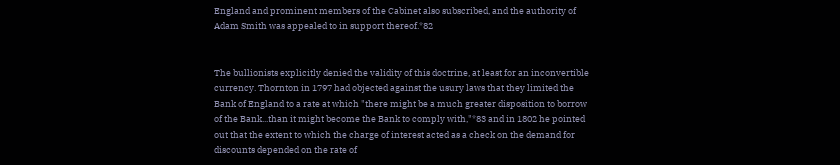England and prominent members of the Cabinet also subscribed, and the authority of Adam Smith was appealed to in support thereof.*82


The bullionists explicitly denied the validity of this doctrine, at least for an inconvertible currency. Thornton in 1797 had objected against the usury laws that they limited the Bank of England to a rate at which "there might be a much greater disposition to borrow of the Bank...than it might become the Bank to comply with,"*83 and in 1802 he pointed out that the extent to which the charge of interest acted as a check on the demand for discounts depended on the rate of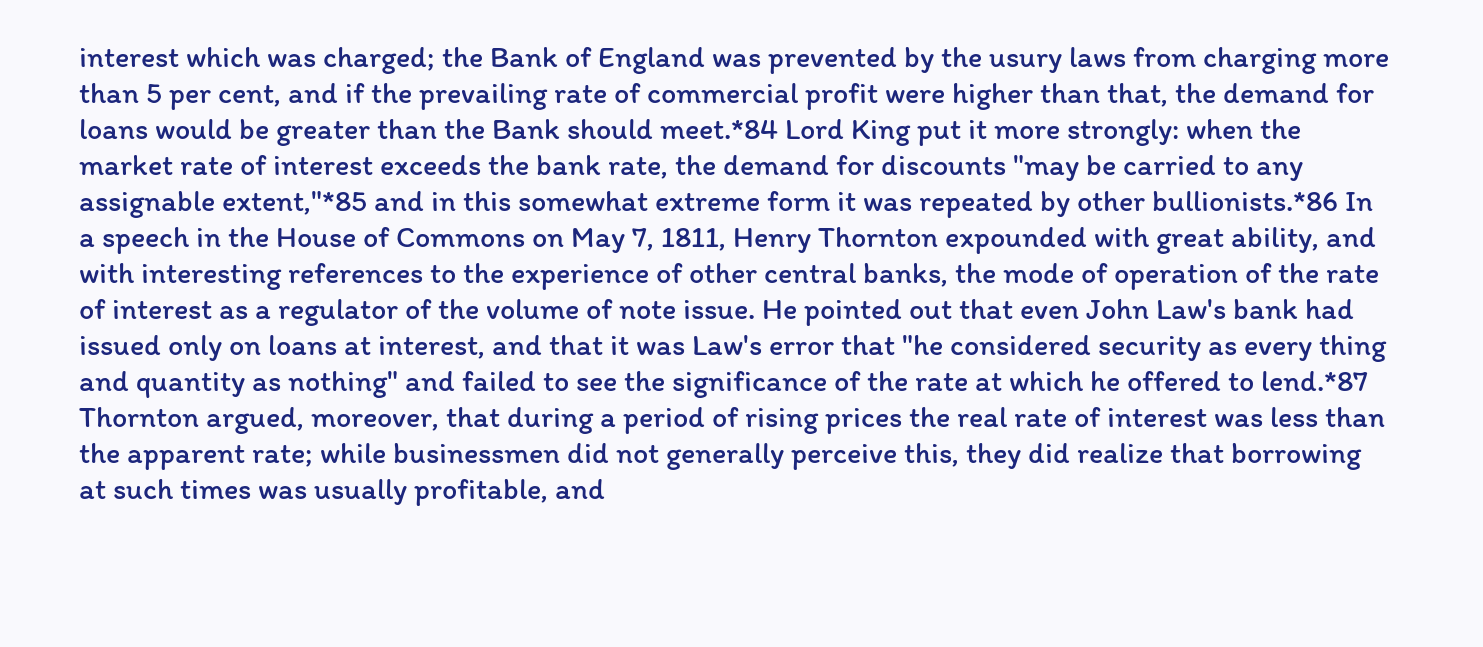interest which was charged; the Bank of England was prevented by the usury laws from charging more than 5 per cent, and if the prevailing rate of commercial profit were higher than that, the demand for loans would be greater than the Bank should meet.*84 Lord King put it more strongly: when the market rate of interest exceeds the bank rate, the demand for discounts "may be carried to any assignable extent,"*85 and in this somewhat extreme form it was repeated by other bullionists.*86 In a speech in the House of Commons on May 7, 1811, Henry Thornton expounded with great ability, and with interesting references to the experience of other central banks, the mode of operation of the rate of interest as a regulator of the volume of note issue. He pointed out that even John Law's bank had issued only on loans at interest, and that it was Law's error that "he considered security as every thing and quantity as nothing" and failed to see the significance of the rate at which he offered to lend.*87 Thornton argued, moreover, that during a period of rising prices the real rate of interest was less than the apparent rate; while businessmen did not generally perceive this, they did realize that borrowing at such times was usually profitable, and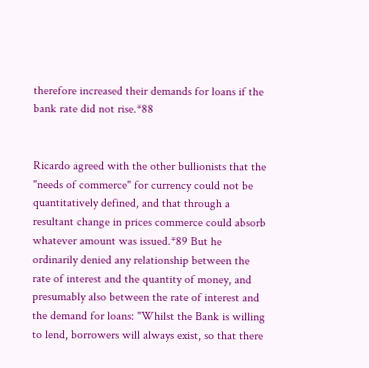therefore increased their demands for loans if the bank rate did not rise.*88


Ricardo agreed with the other bullionists that the "needs of commerce" for currency could not be quantitatively defined, and that through a resultant change in prices commerce could absorb whatever amount was issued.*89 But he ordinarily denied any relationship between the rate of interest and the quantity of money, and presumably also between the rate of interest and the demand for loans: "Whilst the Bank is willing to lend, borrowers will always exist, so that there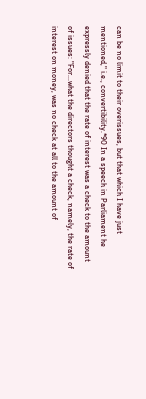can be no limit to their overissues, but that which I have just mentioned," i.e., convertibility.*90 In a speech in Parliament he expressly denied that the rate of interest was a check to the amount of issues: "For...what the directors thought a check, namely, the rate of interest on money, was no check at all to the amount of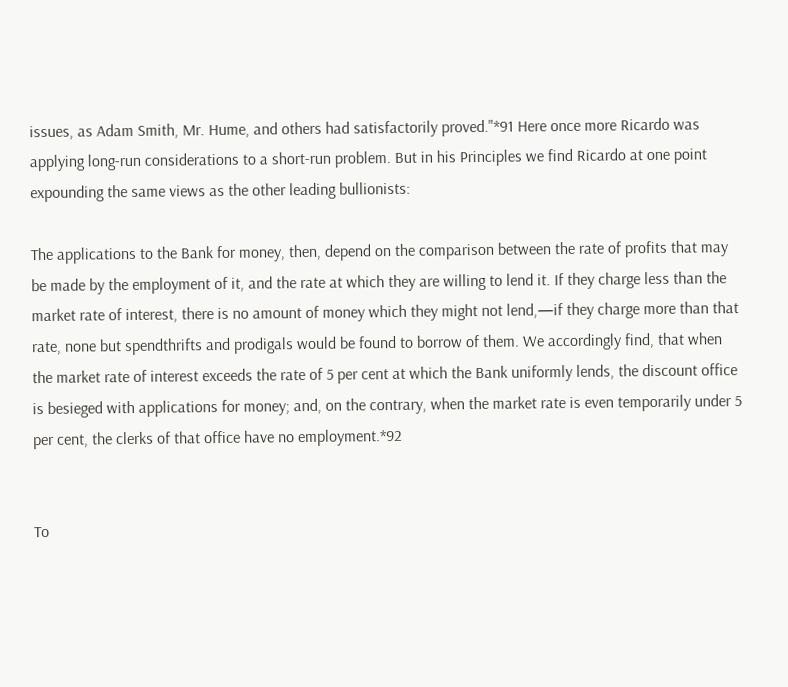issues, as Adam Smith, Mr. Hume, and others had satisfactorily proved."*91 Here once more Ricardo was applying long-run considerations to a short-run problem. But in his Principles we find Ricardo at one point expounding the same views as the other leading bullionists:

The applications to the Bank for money, then, depend on the comparison between the rate of profits that may be made by the employment of it, and the rate at which they are willing to lend it. If they charge less than the market rate of interest, there is no amount of money which they might not lend,—if they charge more than that rate, none but spendthrifts and prodigals would be found to borrow of them. We accordingly find, that when the market rate of interest exceeds the rate of 5 per cent at which the Bank uniformly lends, the discount office is besieged with applications for money; and, on the contrary, when the market rate is even temporarily under 5 per cent, the clerks of that office have no employment.*92


To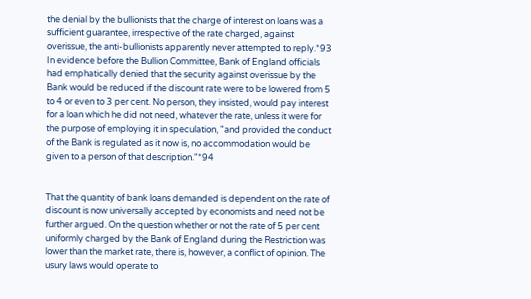the denial by the bullionists that the charge of interest on loans was a sufficient guarantee, irrespective of the rate charged, against overissue, the anti-bullionists apparently never attempted to reply.*93 In evidence before the Bullion Committee, Bank of England officials had emphatically denied that the security against overissue by the Bank would be reduced if the discount rate were to be lowered from 5 to 4 or even to 3 per cent. No person, they insisted, would pay interest for a loan which he did not need, whatever the rate, unless it were for the purpose of employing it in speculation, "and provided the conduct of the Bank is regulated as it now is, no accommodation would be given to a person of that description."*94


That the quantity of bank loans demanded is dependent on the rate of discount is now universally accepted by economists and need not be further argued. On the question whether or not the rate of 5 per cent uniformly charged by the Bank of England during the Restriction was lower than the market rate, there is, however, a conflict of opinion. The usury laws would operate to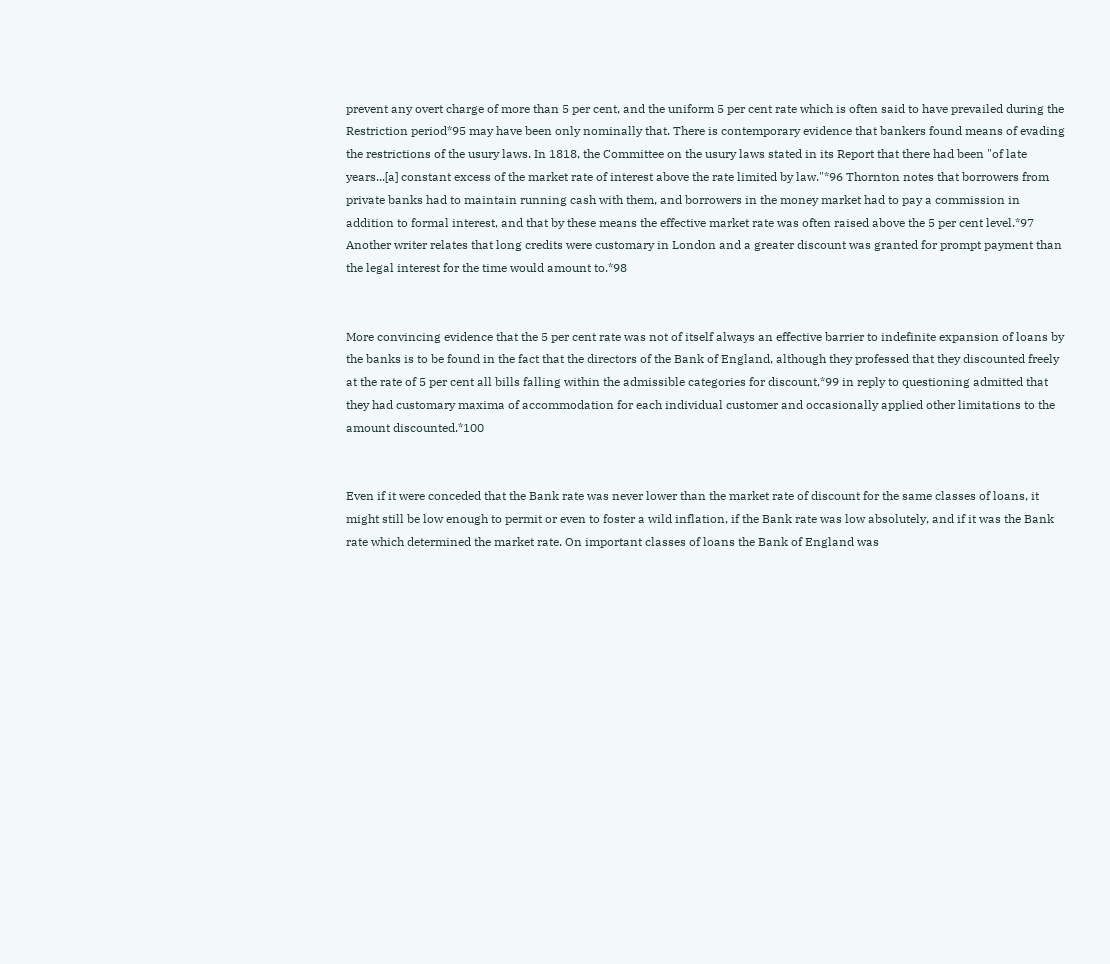prevent any overt charge of more than 5 per cent, and the uniform 5 per cent rate which is often said to have prevailed during the Restriction period*95 may have been only nominally that. There is contemporary evidence that bankers found means of evading the restrictions of the usury laws. In 1818, the Committee on the usury laws stated in its Report that there had been "of late years...[a] constant excess of the market rate of interest above the rate limited by law."*96 Thornton notes that borrowers from private banks had to maintain running cash with them, and borrowers in the money market had to pay a commission in addition to formal interest, and that by these means the effective market rate was often raised above the 5 per cent level.*97 Another writer relates that long credits were customary in London and a greater discount was granted for prompt payment than the legal interest for the time would amount to.*98


More convincing evidence that the 5 per cent rate was not of itself always an effective barrier to indefinite expansion of loans by the banks is to be found in the fact that the directors of the Bank of England, although they professed that they discounted freely at the rate of 5 per cent all bills falling within the admissible categories for discount,*99 in reply to questioning admitted that they had customary maxima of accommodation for each individual customer and occasionally applied other limitations to the amount discounted.*100


Even if it were conceded that the Bank rate was never lower than the market rate of discount for the same classes of loans, it might still be low enough to permit or even to foster a wild inflation, if the Bank rate was low absolutely, and if it was the Bank rate which determined the market rate. On important classes of loans the Bank of England was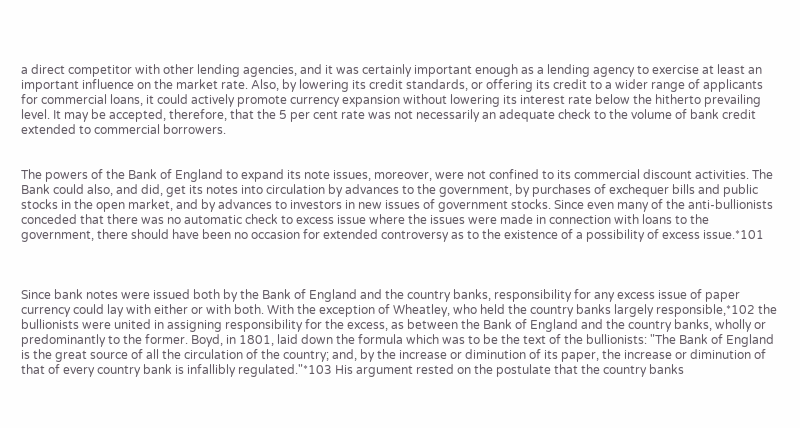a direct competitor with other lending agencies, and it was certainly important enough as a lending agency to exercise at least an important influence on the market rate. Also, by lowering its credit standards, or offering its credit to a wider range of applicants for commercial loans, it could actively promote currency expansion without lowering its interest rate below the hitherto prevailing level. It may be accepted, therefore, that the 5 per cent rate was not necessarily an adequate check to the volume of bank credit extended to commercial borrowers.


The powers of the Bank of England to expand its note issues, moreover, were not confined to its commercial discount activities. The Bank could also, and did, get its notes into circulation by advances to the government, by purchases of exchequer bills and public stocks in the open market, and by advances to investors in new issues of government stocks. Since even many of the anti-bullionists conceded that there was no automatic check to excess issue where the issues were made in connection with loans to the government, there should have been no occasion for extended controversy as to the existence of a possibility of excess issue.*101



Since bank notes were issued both by the Bank of England and the country banks, responsibility for any excess issue of paper currency could lay with either or with both. With the exception of Wheatley, who held the country banks largely responsible,*102 the bullionists were united in assigning responsibility for the excess, as between the Bank of England and the country banks, wholly or predominantly to the former. Boyd, in 1801, laid down the formula which was to be the text of the bullionists: "The Bank of England is the great source of all the circulation of the country; and, by the increase or diminution of its paper, the increase or diminution of that of every country bank is infallibly regulated."*103 His argument rested on the postulate that the country banks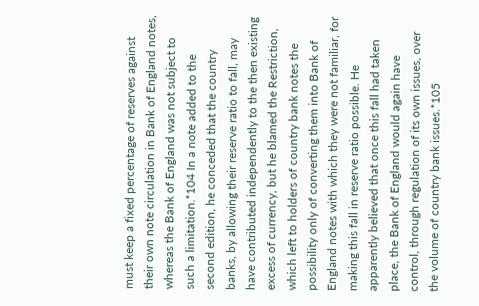must keep a fixed percentage of reserves against their own note circulation in Bank of England notes, whereas the Bank of England was not subject to such a limitation.*104 In a note added to the second edition, he conceded that the country banks, by allowing their reserve ratio to fall, may have contributed independently to the then existing excess of currency, but he blamed the Restriction, which left to holders of country bank notes the possibility only of converting them into Bank of England notes with which they were not familiar, for making this fall in reserve ratio possible. He apparently believed that once this fall had taken place, the Bank of England would again have control, through regulation of its own issues, over the volume of country bank issues.*105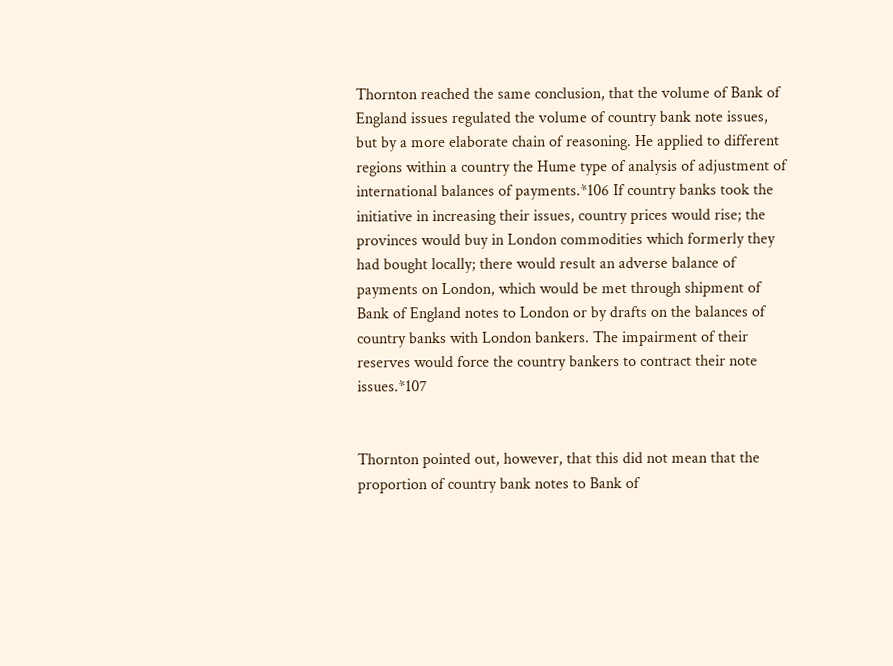Thornton reached the same conclusion, that the volume of Bank of England issues regulated the volume of country bank note issues, but by a more elaborate chain of reasoning. He applied to different regions within a country the Hume type of analysis of adjustment of international balances of payments.*106 If country banks took the initiative in increasing their issues, country prices would rise; the provinces would buy in London commodities which formerly they had bought locally; there would result an adverse balance of payments on London, which would be met through shipment of Bank of England notes to London or by drafts on the balances of country banks with London bankers. The impairment of their reserves would force the country bankers to contract their note issues.*107


Thornton pointed out, however, that this did not mean that the proportion of country bank notes to Bank of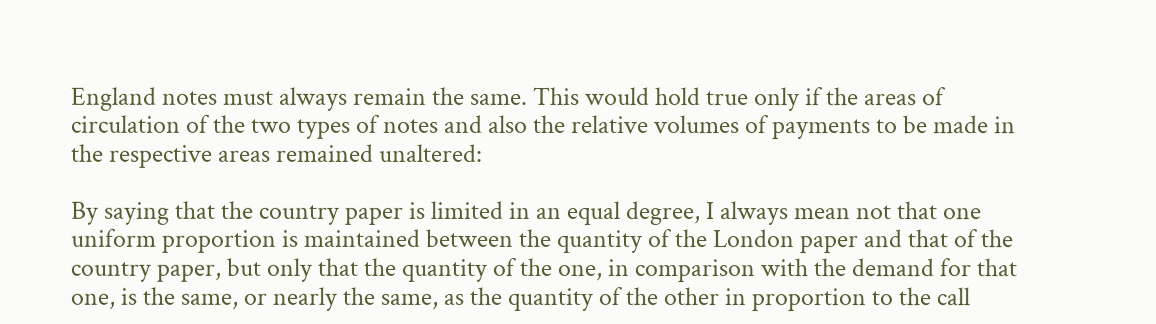England notes must always remain the same. This would hold true only if the areas of circulation of the two types of notes and also the relative volumes of payments to be made in the respective areas remained unaltered:

By saying that the country paper is limited in an equal degree, I always mean not that one uniform proportion is maintained between the quantity of the London paper and that of the country paper, but only that the quantity of the one, in comparison with the demand for that one, is the same, or nearly the same, as the quantity of the other in proportion to the call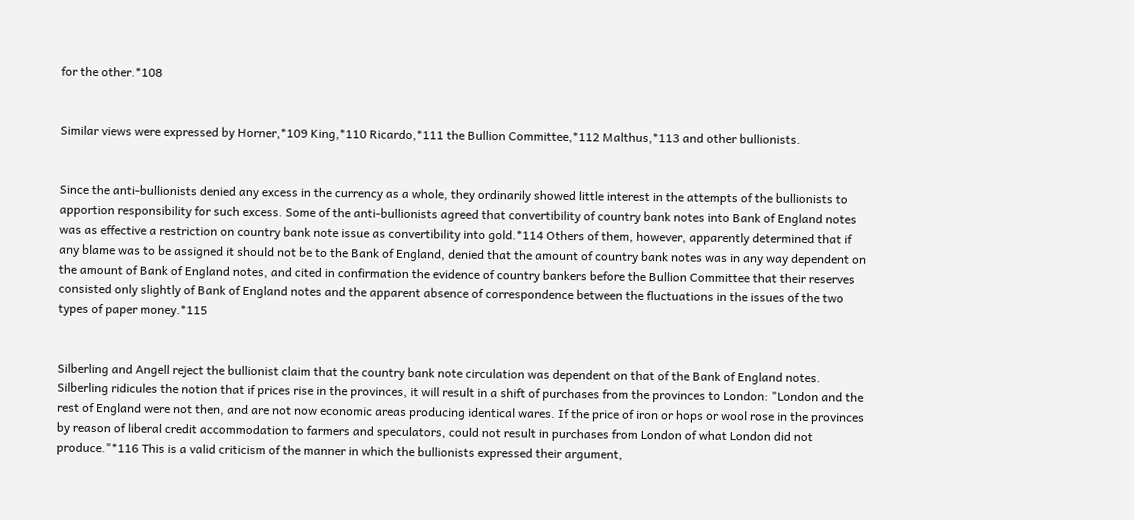for the other.*108


Similar views were expressed by Horner,*109 King,*110 Ricardo,*111 the Bullion Committee,*112 Malthus,*113 and other bullionists.


Since the anti-bullionists denied any excess in the currency as a whole, they ordinarily showed little interest in the attempts of the bullionists to apportion responsibility for such excess. Some of the anti-bullionists agreed that convertibility of country bank notes into Bank of England notes was as effective a restriction on country bank note issue as convertibility into gold.*114 Others of them, however, apparently determined that if any blame was to be assigned it should not be to the Bank of England, denied that the amount of country bank notes was in any way dependent on the amount of Bank of England notes, and cited in confirmation the evidence of country bankers before the Bullion Committee that their reserves consisted only slightly of Bank of England notes and the apparent absence of correspondence between the fluctuations in the issues of the two types of paper money.*115


Silberling and Angell reject the bullionist claim that the country bank note circulation was dependent on that of the Bank of England notes. Silberling ridicules the notion that if prices rise in the provinces, it will result in a shift of purchases from the provinces to London: "London and the rest of England were not then, and are not now economic areas producing identical wares. If the price of iron or hops or wool rose in the provinces by reason of liberal credit accommodation to farmers and speculators, could not result in purchases from London of what London did not produce."*116 This is a valid criticism of the manner in which the bullionists expressed their argument,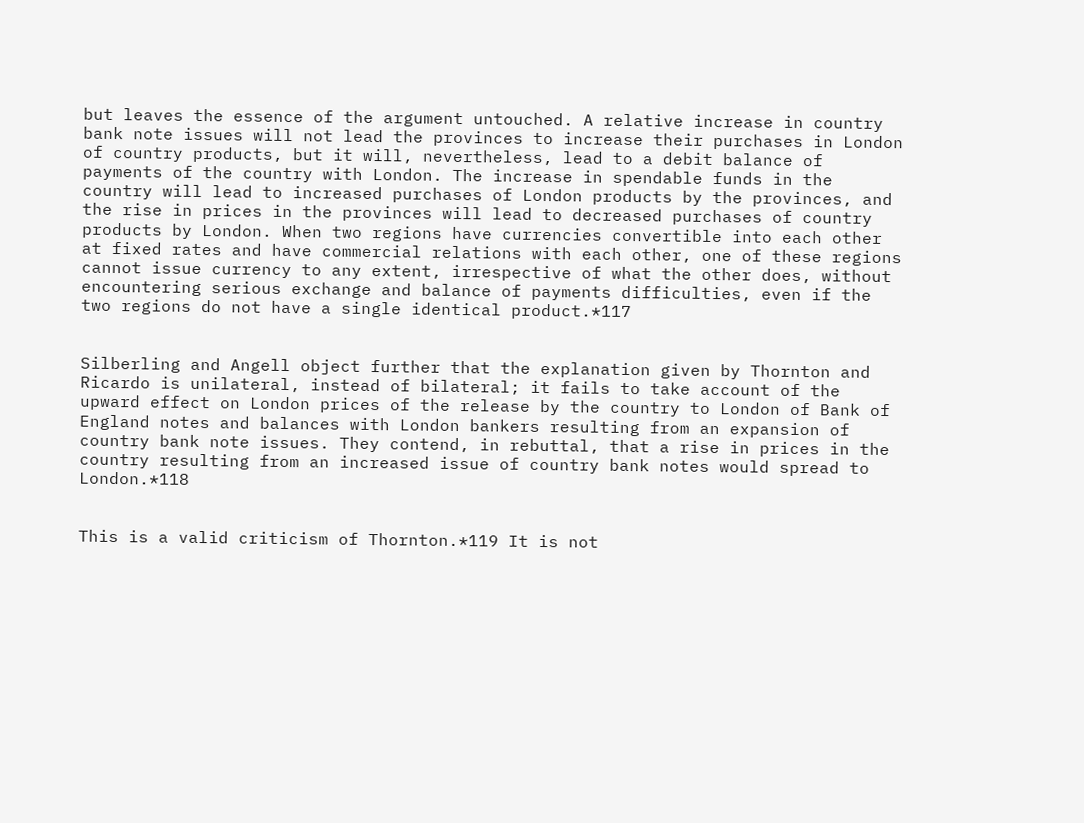but leaves the essence of the argument untouched. A relative increase in country bank note issues will not lead the provinces to increase their purchases in London of country products, but it will, nevertheless, lead to a debit balance of payments of the country with London. The increase in spendable funds in the country will lead to increased purchases of London products by the provinces, and the rise in prices in the provinces will lead to decreased purchases of country products by London. When two regions have currencies convertible into each other at fixed rates and have commercial relations with each other, one of these regions cannot issue currency to any extent, irrespective of what the other does, without encountering serious exchange and balance of payments difficulties, even if the two regions do not have a single identical product.*117


Silberling and Angell object further that the explanation given by Thornton and Ricardo is unilateral, instead of bilateral; it fails to take account of the upward effect on London prices of the release by the country to London of Bank of England notes and balances with London bankers resulting from an expansion of country bank note issues. They contend, in rebuttal, that a rise in prices in the country resulting from an increased issue of country bank notes would spread to London.*118


This is a valid criticism of Thornton.*119 It is not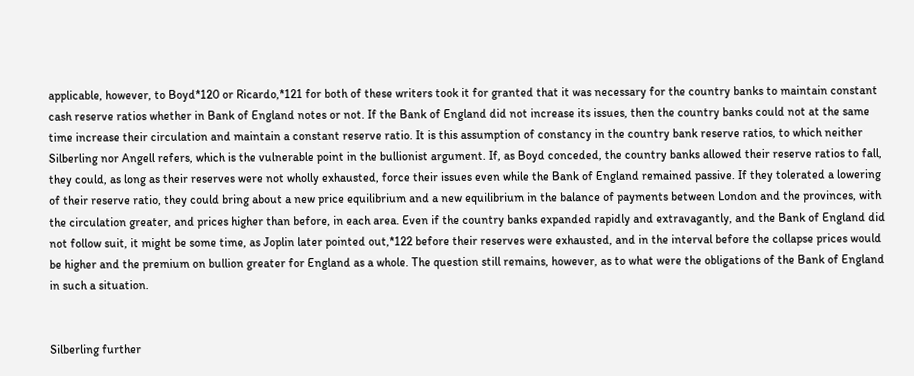applicable, however, to Boyd*120 or Ricardo,*121 for both of these writers took it for granted that it was necessary for the country banks to maintain constant cash reserve ratios whether in Bank of England notes or not. If the Bank of England did not increase its issues, then the country banks could not at the same time increase their circulation and maintain a constant reserve ratio. It is this assumption of constancy in the country bank reserve ratios, to which neither Silberling nor Angell refers, which is the vulnerable point in the bullionist argument. If, as Boyd conceded, the country banks allowed their reserve ratios to fall, they could, as long as their reserves were not wholly exhausted, force their issues even while the Bank of England remained passive. If they tolerated a lowering of their reserve ratio, they could bring about a new price equilibrium and a new equilibrium in the balance of payments between London and the provinces, with the circulation greater, and prices higher than before, in each area. Even if the country banks expanded rapidly and extravagantly, and the Bank of England did not follow suit, it might be some time, as Joplin later pointed out,*122 before their reserves were exhausted, and in the interval before the collapse prices would be higher and the premium on bullion greater for England as a whole. The question still remains, however, as to what were the obligations of the Bank of England in such a situation.


Silberling further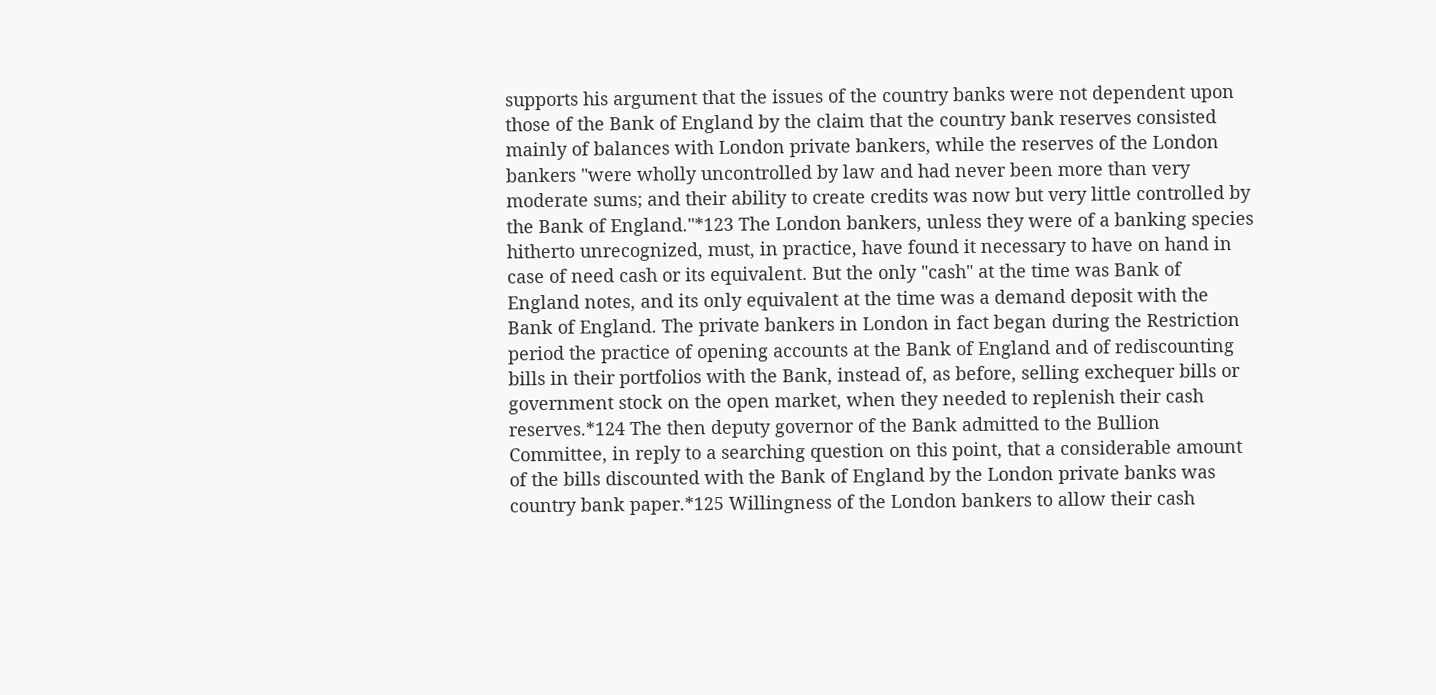supports his argument that the issues of the country banks were not dependent upon those of the Bank of England by the claim that the country bank reserves consisted mainly of balances with London private bankers, while the reserves of the London bankers "were wholly uncontrolled by law and had never been more than very moderate sums; and their ability to create credits was now but very little controlled by the Bank of England."*123 The London bankers, unless they were of a banking species hitherto unrecognized, must, in practice, have found it necessary to have on hand in case of need cash or its equivalent. But the only "cash" at the time was Bank of England notes, and its only equivalent at the time was a demand deposit with the Bank of England. The private bankers in London in fact began during the Restriction period the practice of opening accounts at the Bank of England and of rediscounting bills in their portfolios with the Bank, instead of, as before, selling exchequer bills or government stock on the open market, when they needed to replenish their cash reserves.*124 The then deputy governor of the Bank admitted to the Bullion Committee, in reply to a searching question on this point, that a considerable amount of the bills discounted with the Bank of England by the London private banks was country bank paper.*125 Willingness of the London bankers to allow their cash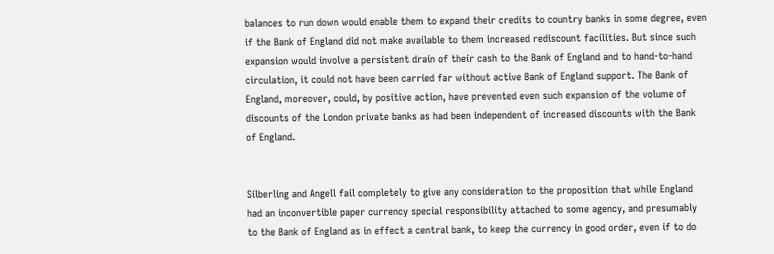balances to run down would enable them to expand their credits to country banks in some degree, even if the Bank of England did not make available to them increased rediscount facilities. But since such expansion would involve a persistent drain of their cash to the Bank of England and to hand-to-hand circulation, it could not have been carried far without active Bank of England support. The Bank of England, moreover, could, by positive action, have prevented even such expansion of the volume of discounts of the London private banks as had been independent of increased discounts with the Bank of England.


Silberling and Angell fail completely to give any consideration to the proposition that while England had an inconvertible paper currency special responsibility attached to some agency, and presumably to the Bank of England as in effect a central bank, to keep the currency in good order, even if to do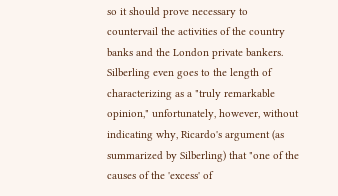so it should prove necessary to countervail the activities of the country banks and the London private bankers. Silberling even goes to the length of characterizing as a "truly remarkable opinion," unfortunately, however, without indicating why, Ricardo's argument (as summarized by Silberling) that "one of the causes of the 'excess' of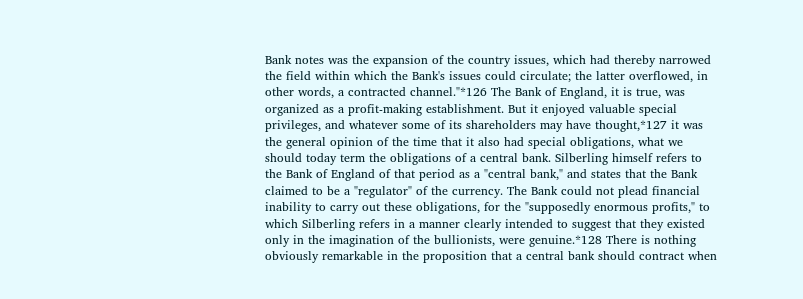Bank notes was the expansion of the country issues, which had thereby narrowed the field within which the Bank's issues could circulate; the latter overflowed, in other words, a contracted channel."*126 The Bank of England, it is true, was organized as a profit-making establishment. But it enjoyed valuable special privileges, and whatever some of its shareholders may have thought,*127 it was the general opinion of the time that it also had special obligations, what we should today term the obligations of a central bank. Silberling himself refers to the Bank of England of that period as a "central bank," and states that the Bank claimed to be a "regulator" of the currency. The Bank could not plead financial inability to carry out these obligations, for the "supposedly enormous profits," to which Silberling refers in a manner clearly intended to suggest that they existed only in the imagination of the bullionists, were genuine.*128 There is nothing obviously remarkable in the proposition that a central bank should contract when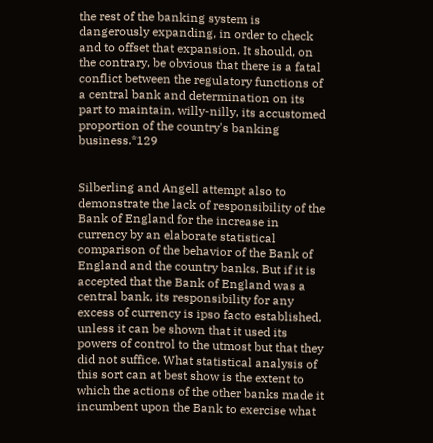the rest of the banking system is dangerously expanding, in order to check and to offset that expansion. It should, on the contrary, be obvious that there is a fatal conflict between the regulatory functions of a central bank and determination on its part to maintain, willy-nilly, its accustomed proportion of the country's banking business.*129


Silberling and Angell attempt also to demonstrate the lack of responsibility of the Bank of England for the increase in currency by an elaborate statistical comparison of the behavior of the Bank of England and the country banks. But if it is accepted that the Bank of England was a central bank, its responsibility for any excess of currency is ipso facto established, unless it can be shown that it used its powers of control to the utmost but that they did not suffice. What statistical analysis of this sort can at best show is the extent to which the actions of the other banks made it incumbent upon the Bank to exercise what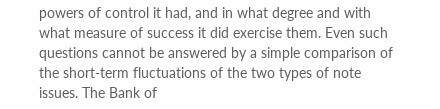powers of control it had, and in what degree and with what measure of success it did exercise them. Even such questions cannot be answered by a simple comparison of the short-term fluctuations of the two types of note issues. The Bank of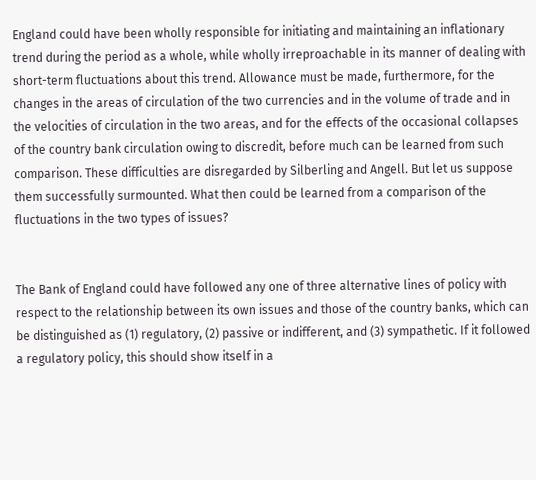England could have been wholly responsible for initiating and maintaining an inflationary trend during the period as a whole, while wholly irreproachable in its manner of dealing with short-term fluctuations about this trend. Allowance must be made, furthermore, for the changes in the areas of circulation of the two currencies and in the volume of trade and in the velocities of circulation in the two areas, and for the effects of the occasional collapses of the country bank circulation owing to discredit, before much can be learned from such comparison. These difficulties are disregarded by Silberling and Angell. But let us suppose them successfully surmounted. What then could be learned from a comparison of the fluctuations in the two types of issues?


The Bank of England could have followed any one of three alternative lines of policy with respect to the relationship between its own issues and those of the country banks, which can be distinguished as (1) regulatory, (2) passive or indifferent, and (3) sympathetic. If it followed a regulatory policy, this should show itself in a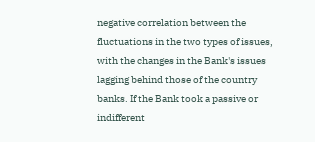negative correlation between the fluctuations in the two types of issues, with the changes in the Bank's issues lagging behind those of the country banks. If the Bank took a passive or indifferent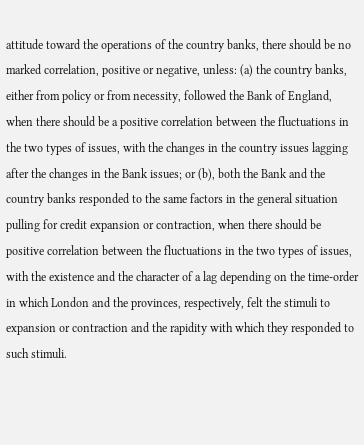attitude toward the operations of the country banks, there should be no marked correlation, positive or negative, unless: (a) the country banks, either from policy or from necessity, followed the Bank of England, when there should be a positive correlation between the fluctuations in the two types of issues, with the changes in the country issues lagging after the changes in the Bank issues; or (b), both the Bank and the country banks responded to the same factors in the general situation pulling for credit expansion or contraction, when there should be positive correlation between the fluctuations in the two types of issues, with the existence and the character of a lag depending on the time-order in which London and the provinces, respectively, felt the stimuli to expansion or contraction and the rapidity with which they responded to such stimuli.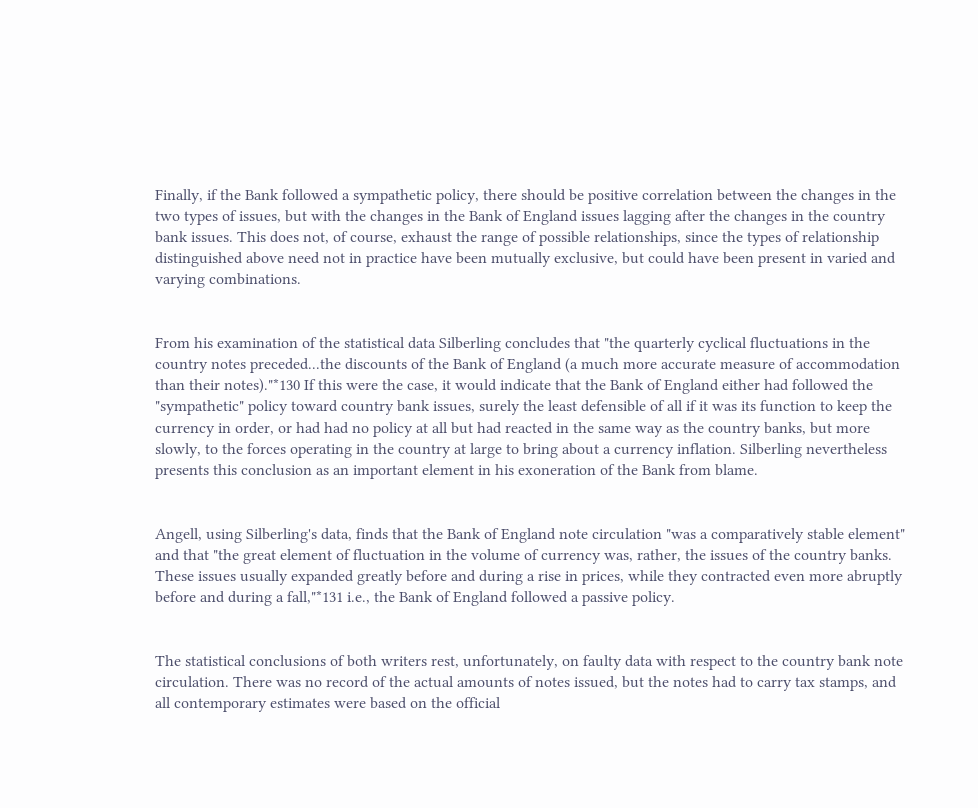Finally, if the Bank followed a sympathetic policy, there should be positive correlation between the changes in the two types of issues, but with the changes in the Bank of England issues lagging after the changes in the country bank issues. This does not, of course, exhaust the range of possible relationships, since the types of relationship distinguished above need not in practice have been mutually exclusive, but could have been present in varied and varying combinations.


From his examination of the statistical data Silberling concludes that "the quarterly cyclical fluctuations in the country notes preceded...the discounts of the Bank of England (a much more accurate measure of accommodation than their notes)."*130 If this were the case, it would indicate that the Bank of England either had followed the "sympathetic" policy toward country bank issues, surely the least defensible of all if it was its function to keep the currency in order, or had had no policy at all but had reacted in the same way as the country banks, but more slowly, to the forces operating in the country at large to bring about a currency inflation. Silberling nevertheless presents this conclusion as an important element in his exoneration of the Bank from blame.


Angell, using Silberling's data, finds that the Bank of England note circulation "was a comparatively stable element" and that "the great element of fluctuation in the volume of currency was, rather, the issues of the country banks. These issues usually expanded greatly before and during a rise in prices, while they contracted even more abruptly before and during a fall,"*131 i.e., the Bank of England followed a passive policy.


The statistical conclusions of both writers rest, unfortunately, on faulty data with respect to the country bank note circulation. There was no record of the actual amounts of notes issued, but the notes had to carry tax stamps, and all contemporary estimates were based on the official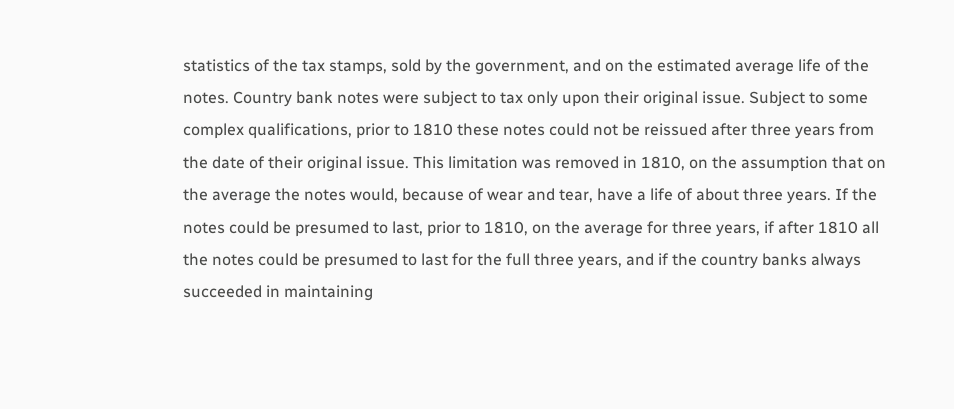statistics of the tax stamps, sold by the government, and on the estimated average life of the notes. Country bank notes were subject to tax only upon their original issue. Subject to some complex qualifications, prior to 1810 these notes could not be reissued after three years from the date of their original issue. This limitation was removed in 1810, on the assumption that on the average the notes would, because of wear and tear, have a life of about three years. If the notes could be presumed to last, prior to 1810, on the average for three years, if after 1810 all the notes could be presumed to last for the full three years, and if the country banks always succeeded in maintaining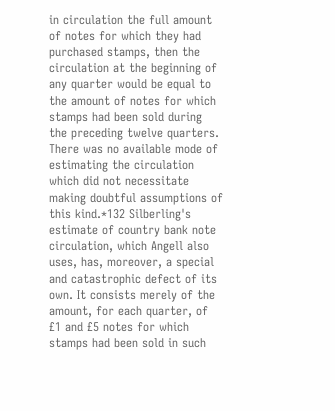in circulation the full amount of notes for which they had purchased stamps, then the circulation at the beginning of any quarter would be equal to the amount of notes for which stamps had been sold during the preceding twelve quarters. There was no available mode of estimating the circulation which did not necessitate making doubtful assumptions of this kind.*132 Silberling's estimate of country bank note circulation, which Angell also uses, has, moreover, a special and catastrophic defect of its own. It consists merely of the amount, for each quarter, of £1 and £5 notes for which stamps had been sold in such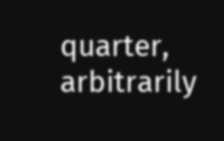quarter, arbitrarily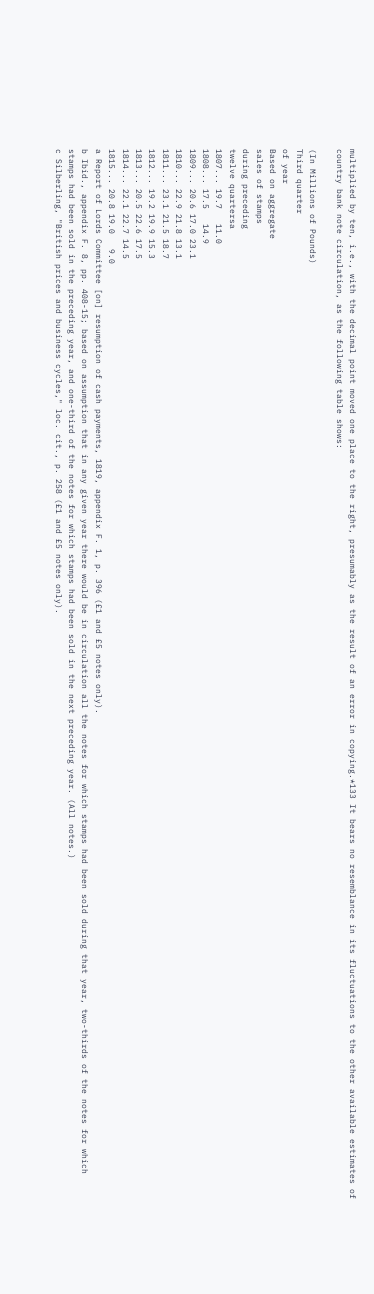multiplied by ten, i.e., with the decimal point moved one place to the right, presumably as the result of an error in copying.*133 It bears no resemblance in its fluctuations to the other available estimates of country bank note circulation, as the following table shows:

(In Millions of Pounds)
Third quarter
of year
Based on aggregate
sales of stamps
during preceding
twelve quartersa
1807... 19.7   11.0
1808... 17.5   14.9
1809... 20.6 17.0 23.1
1810... 22.9 21.8 13.1
1811... 23.1 21.5 18.7
1812... 19.2 19.9 15.3
1813... 20.5 22.6 17.5
1814... 22.1 22.7 14.5
1815... 20.8 19.0   9.0
a Report of Lords Committee [on] resumption of cash payments, 1819, appendix F. 1, p. 396 (£1 and £5 notes only).
b Ibid., appendix F. 8, pp. 408-15; based on assumption that in any given year there would be in circulation all the notes for which stamps had been sold during that year, two-thirds of the notes for which stamps had been sold in the preceding year, and one-third of the notes for which stamps had been sold in the next preceding year. (All notes.)
c Silberling, "British prices and business cycles," loc. cit., p. 258 (£1 and £5 notes only).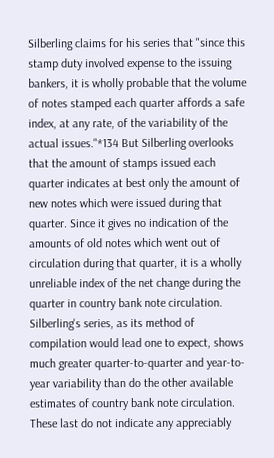Silberling claims for his series that "since this stamp duty involved expense to the issuing bankers, it is wholly probable that the volume of notes stamped each quarter affords a safe index, at any rate, of the variability of the actual issues."*134 But Silberling overlooks that the amount of stamps issued each quarter indicates at best only the amount of new notes which were issued during that quarter. Since it gives no indication of the amounts of old notes which went out of circulation during that quarter, it is a wholly unreliable index of the net change during the quarter in country bank note circulation. Silberling's series, as its method of compilation would lead one to expect, shows much greater quarter-to-quarter and year-to-year variability than do the other available estimates of country bank note circulation. These last do not indicate any appreciably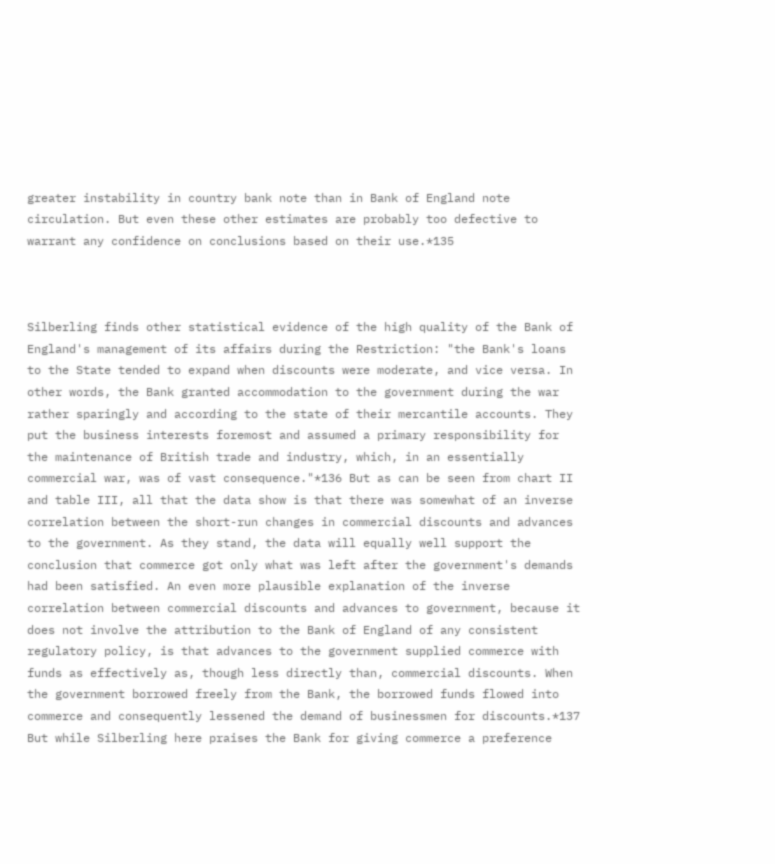greater instability in country bank note than in Bank of England note circulation. But even these other estimates are probably too defective to warrant any confidence on conclusions based on their use.*135



Silberling finds other statistical evidence of the high quality of the Bank of England's management of its affairs during the Restriction: "the Bank's loans to the State tended to expand when discounts were moderate, and vice versa. In other words, the Bank granted accommodation to the government during the war rather sparingly and according to the state of their mercantile accounts. They put the business interests foremost and assumed a primary responsibility for the maintenance of British trade and industry, which, in an essentially commercial war, was of vast consequence."*136 But as can be seen from chart II and table III, all that the data show is that there was somewhat of an inverse correlation between the short-run changes in commercial discounts and advances to the government. As they stand, the data will equally well support the conclusion that commerce got only what was left after the government's demands had been satisfied. An even more plausible explanation of the inverse correlation between commercial discounts and advances to government, because it does not involve the attribution to the Bank of England of any consistent regulatory policy, is that advances to the government supplied commerce with funds as effectively as, though less directly than, commercial discounts. When the government borrowed freely from the Bank, the borrowed funds flowed into commerce and consequently lessened the demand of businessmen for discounts.*137 But while Silberling here praises the Bank for giving commerce a preference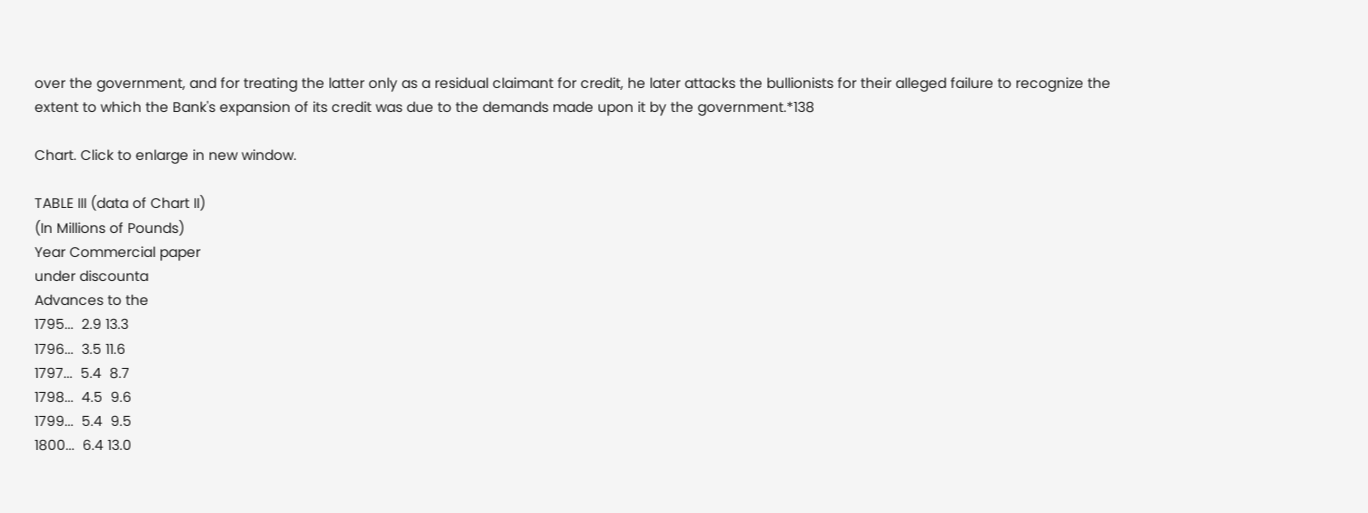over the government, and for treating the latter only as a residual claimant for credit, he later attacks the bullionists for their alleged failure to recognize the extent to which the Bank's expansion of its credit was due to the demands made upon it by the government.*138

Chart. Click to enlarge in new window.

TABLE III (data of Chart II)
(In Millions of Pounds)
Year Commercial paper
under discounta
Advances to the
1795...  2.9 13.3
1796...  3.5 11.6
1797...  5.4  8.7
1798...  4.5  9.6
1799...  5.4  9.5
1800...  6.4 13.0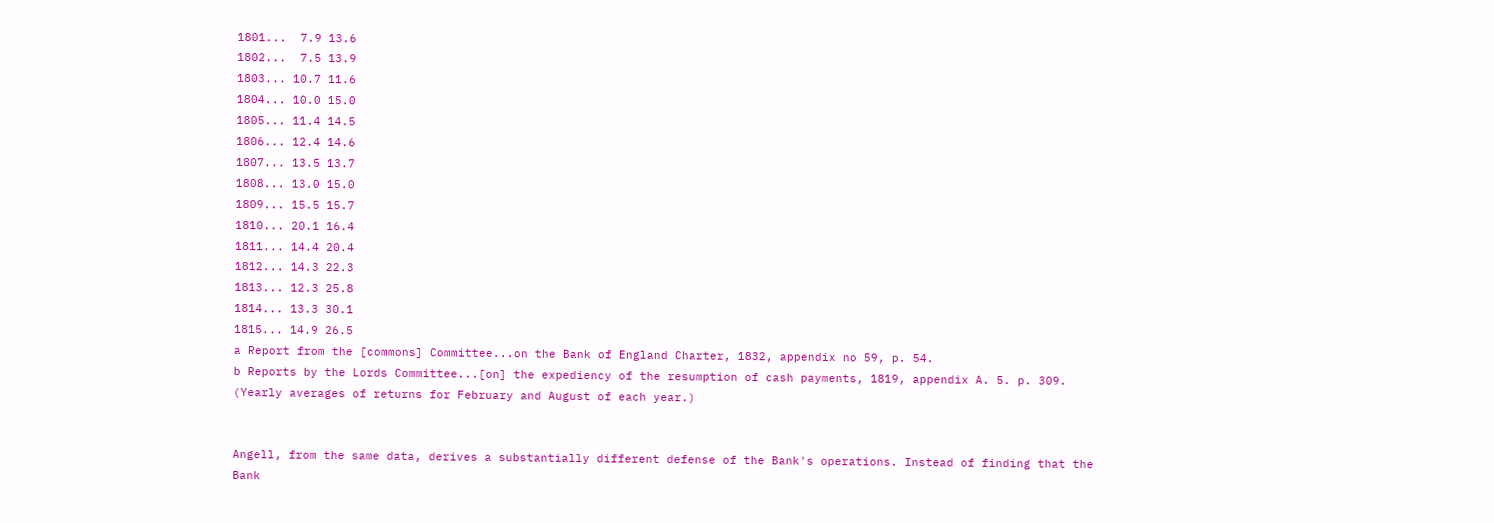1801...  7.9 13.6
1802...  7.5 13.9
1803... 10.7 11.6
1804... 10.0 15.0
1805... 11.4 14.5
1806... 12.4 14.6
1807... 13.5 13.7
1808... 13.0 15.0
1809... 15.5 15.7
1810... 20.1 16.4
1811... 14.4 20.4
1812... 14.3 22.3
1813... 12.3 25.8
1814... 13.3 30.1
1815... 14.9 26.5
a Report from the [commons] Committee...on the Bank of England Charter, 1832, appendix no 59, p. 54.
b Reports by the Lords Committee...[on] the expediency of the resumption of cash payments, 1819, appendix A. 5. p. 309. (Yearly averages of returns for February and August of each year.)


Angell, from the same data, derives a substantially different defense of the Bank's operations. Instead of finding that the Bank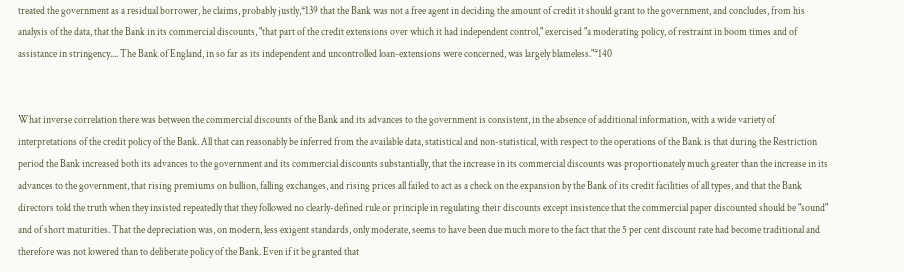treated the government as a residual borrower, he claims, probably justly,*139 that the Bank was not a free agent in deciding the amount of credit it should grant to the government, and concludes, from his analysis of the data, that the Bank in its commercial discounts, "that part of the credit extensions over which it had independent control," exercised "a moderating policy, of restraint in boom times and of assistance in stringency.... The Bank of England, in so far as its independent and uncontrolled loan-extensions were concerned, was largely blameless."*140


What inverse correlation there was between the commercial discounts of the Bank and its advances to the government is consistent, in the absence of additional information, with a wide variety of interpretations of the credit policy of the Bank. All that can reasonably be inferred from the available data, statistical and non-statistical, with respect to the operations of the Bank is that during the Restriction period the Bank increased both its advances to the government and its commercial discounts substantially, that the increase in its commercial discounts was proportionately much greater than the increase in its advances to the government, that rising premiums on bullion, falling exchanges, and rising prices all failed to act as a check on the expansion by the Bank of its credit facilities of all types, and that the Bank directors told the truth when they insisted repeatedly that they followed no clearly-defined rule or principle in regulating their discounts except insistence that the commercial paper discounted should be "sound" and of short maturities. That the depreciation was, on modern, less exigent standards, only moderate, seems to have been due much more to the fact that the 5 per cent discount rate had become traditional and therefore was not lowered than to deliberate policy of the Bank. Even if it be granted that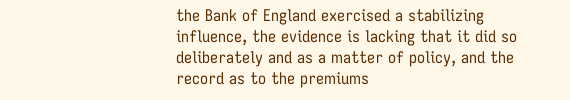the Bank of England exercised a stabilizing influence, the evidence is lacking that it did so deliberately and as a matter of policy, and the record as to the premiums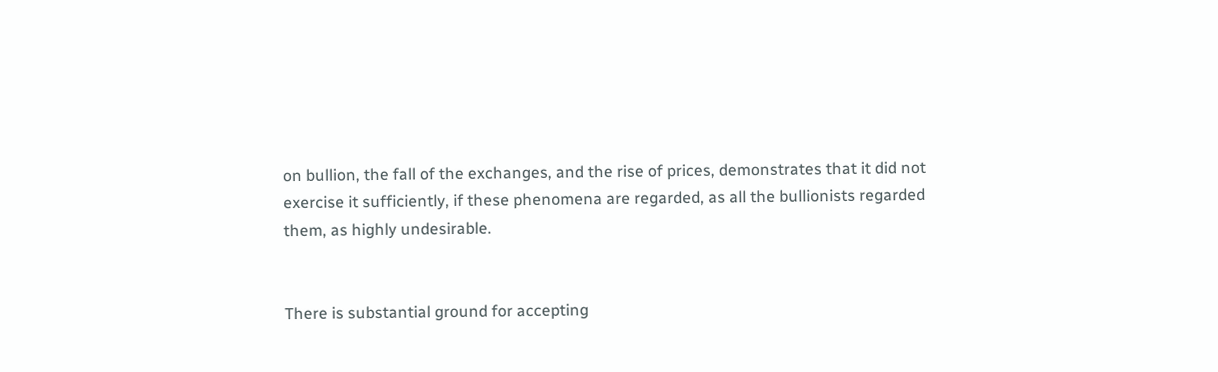on bullion, the fall of the exchanges, and the rise of prices, demonstrates that it did not exercise it sufficiently, if these phenomena are regarded, as all the bullionists regarded them, as highly undesirable.


There is substantial ground for accepting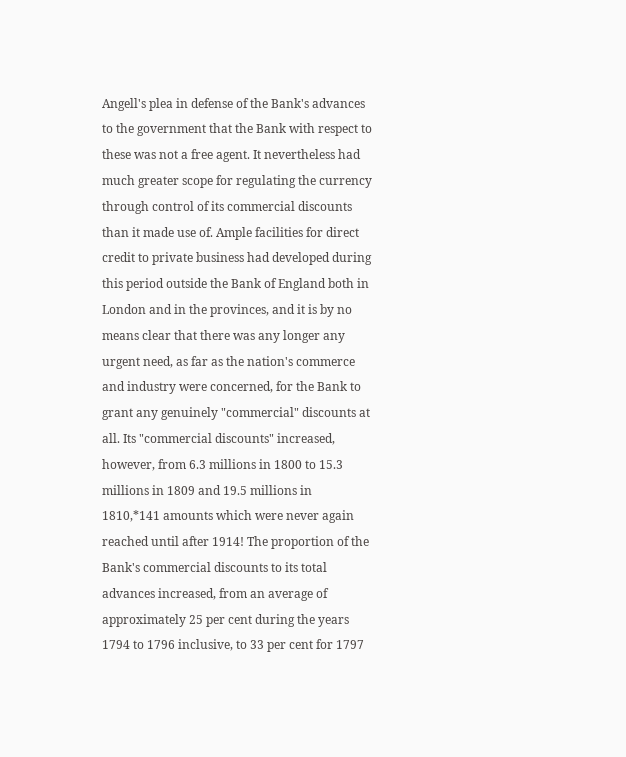Angell's plea in defense of the Bank's advances to the government that the Bank with respect to these was not a free agent. It nevertheless had much greater scope for regulating the currency through control of its commercial discounts than it made use of. Ample facilities for direct credit to private business had developed during this period outside the Bank of England both in London and in the provinces, and it is by no means clear that there was any longer any urgent need, as far as the nation's commerce and industry were concerned, for the Bank to grant any genuinely "commercial" discounts at all. Its "commercial discounts" increased, however, from 6.3 millions in 1800 to 15.3 millions in 1809 and 19.5 millions in 1810,*141 amounts which were never again reached until after 1914! The proportion of the Bank's commercial discounts to its total advances increased, from an average of approximately 25 per cent during the years 1794 to 1796 inclusive, to 33 per cent for 1797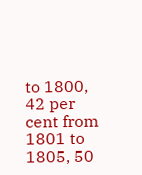to 1800, 42 per cent from 1801 to 1805, 50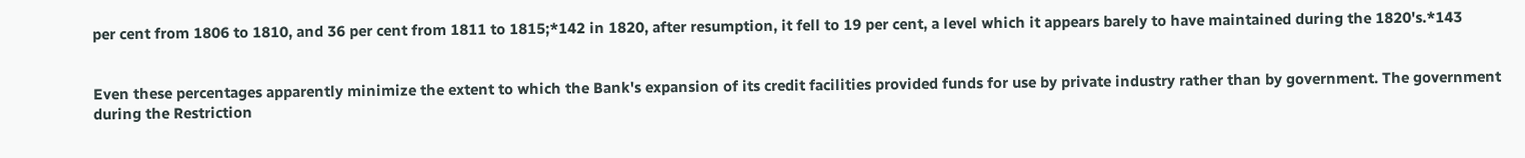per cent from 1806 to 1810, and 36 per cent from 1811 to 1815;*142 in 1820, after resumption, it fell to 19 per cent, a level which it appears barely to have maintained during the 1820's.*143


Even these percentages apparently minimize the extent to which the Bank's expansion of its credit facilities provided funds for use by private industry rather than by government. The government during the Restriction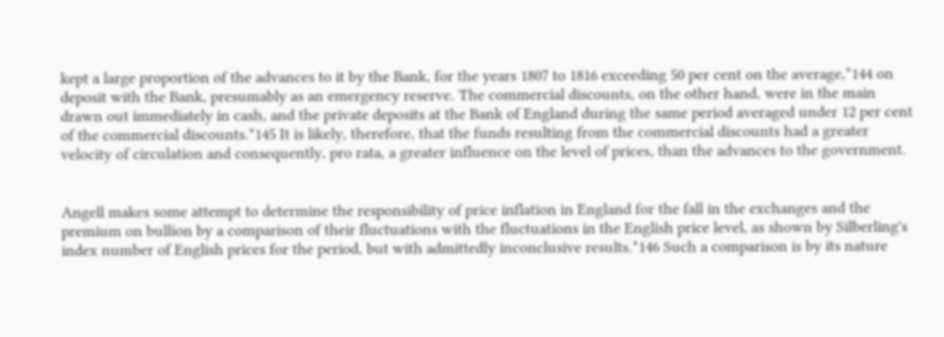kept a large proportion of the advances to it by the Bank, for the years 1807 to 1816 exceeding 50 per cent on the average,*144 on deposit with the Bank, presumably as an emergency reserve. The commercial discounts, on the other hand, were in the main drawn out immediately in cash, and the private deposits at the Bank of England during the same period averaged under 12 per cent of the commercial discounts.*145 It is likely, therefore, that the funds resulting from the commercial discounts had a greater velocity of circulation and consequently, pro rata, a greater influence on the level of prices, than the advances to the government.


Angell makes some attempt to determine the responsibility of price inflation in England for the fall in the exchanges and the premium on bullion by a comparison of their fluctuations with the fluctuations in the English price level, as shown by Silberling's index number of English prices for the period, but with admittedly inconclusive results.*146 Such a comparison is by its nature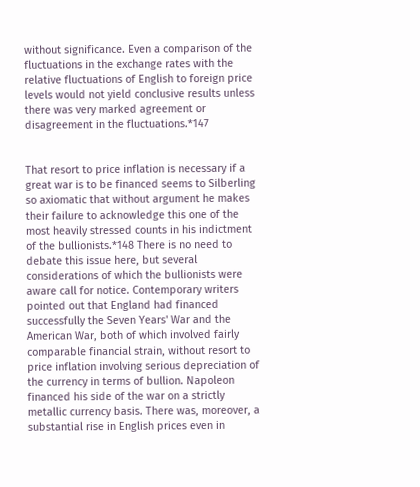without significance. Even a comparison of the fluctuations in the exchange rates with the relative fluctuations of English to foreign price levels would not yield conclusive results unless there was very marked agreement or disagreement in the fluctuations.*147


That resort to price inflation is necessary if a great war is to be financed seems to Silberling so axiomatic that without argument he makes their failure to acknowledge this one of the most heavily stressed counts in his indictment of the bullionists.*148 There is no need to debate this issue here, but several considerations of which the bullionists were aware call for notice. Contemporary writers pointed out that England had financed successfully the Seven Years' War and the American War, both of which involved fairly comparable financial strain, without resort to price inflation involving serious depreciation of the currency in terms of bullion. Napoleon financed his side of the war on a strictly metallic currency basis. There was, moreover, a substantial rise in English prices even in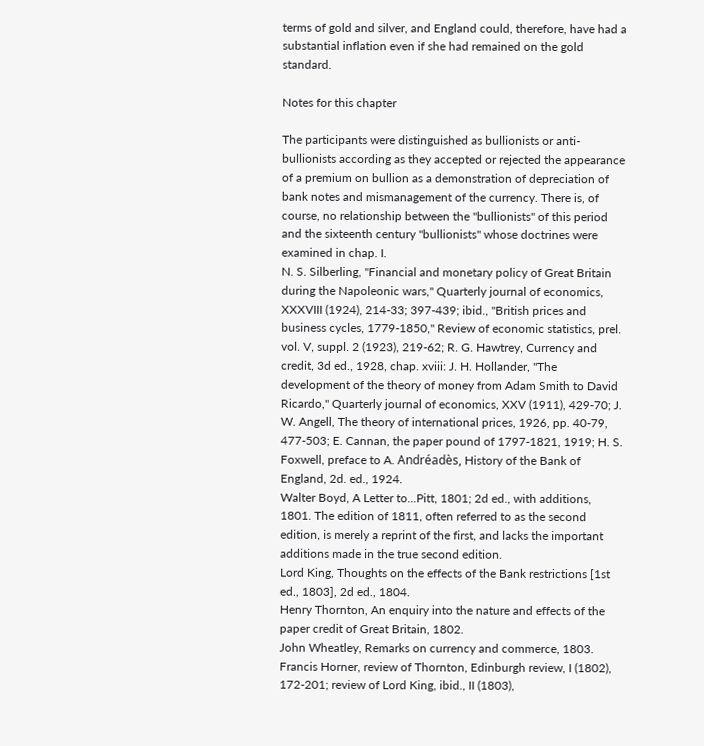terms of gold and silver, and England could, therefore, have had a substantial inflation even if she had remained on the gold standard.

Notes for this chapter

The participants were distinguished as bullionists or anti-bullionists according as they accepted or rejected the appearance of a premium on bullion as a demonstration of depreciation of bank notes and mismanagement of the currency. There is, of course, no relationship between the "bullionists" of this period and the sixteenth century "bullionists" whose doctrines were examined in chap. I.
N. S. Silberling, "Financial and monetary policy of Great Britain during the Napoleonic wars," Quarterly journal of economics, XXXVIII (1924), 214-33; 397-439; ibid., "British prices and business cycles, 1779-1850," Review of economic statistics, prel. vol. V, suppl. 2 (1923), 219-62; R. G. Hawtrey, Currency and credit, 3d ed., 1928, chap. xviii: J. H. Hollander, "The development of the theory of money from Adam Smith to David Ricardo," Quarterly journal of economics, XXV (1911), 429-70; J. W. Angell, The theory of international prices, 1926, pp. 40-79, 477-503; E. Cannan, the paper pound of 1797-1821, 1919; H. S. Foxwell, preface to A. Andréadès, History of the Bank of England, 2d. ed., 1924.
Walter Boyd, A Letter to...Pitt, 1801; 2d ed., with additions, 1801. The edition of 1811, often referred to as the second edition, is merely a reprint of the first, and lacks the important additions made in the true second edition.
Lord King, Thoughts on the effects of the Bank restrictions [1st ed., 1803], 2d ed., 1804.
Henry Thornton, An enquiry into the nature and effects of the paper credit of Great Britain, 1802.
John Wheatley, Remarks on currency and commerce, 1803.
Francis Horner, review of Thornton, Edinburgh review, I (1802), 172-201; review of Lord King, ibid., II (1803),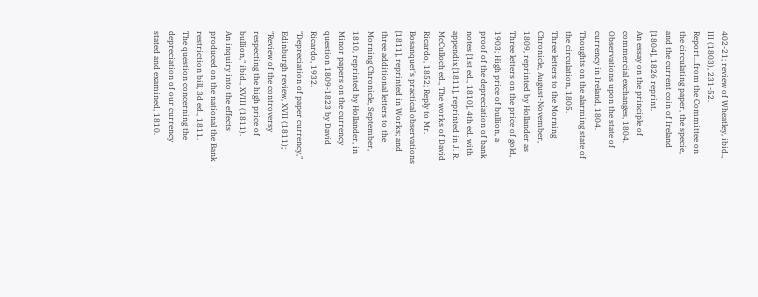402-21; review of Wheatley, ibid., III (1803), 231-52.
Report...from the Committee on the circulating paper, the specie, and the current coin of Ireland [1804], 1826 reprint.
An essay on the principle of commercial exchanges, 1804.
Observations upon the state of currency in Ireland, 1804.
Thoughts on the alarming state of the circulation, 1805.
Three letters to the Morning Chronicle, August-November, 1809, reprinted by Hollander as Three letters on the price of gold, 1903; High price of bullion, a proof of the depreciation of bank notes [1st ed., 1810], 4th ed. with appendix [1811], reprinted in J. R. McCulloch ed., The works of David Ricardo, 1852; Reply to Mr. Bosanquet's practical observations [1811], reprinted in Works; and three additional letters to the Morning Chronicle, September, 1810, reprinted by Hollander, in Minor papers on the currency question 1809-1823 by David Ricardo, 1932.
"Depreciation of paper currency," Edinburgh review, XVII (1811); "Review of the controversy respecting the high price of bullion," ibid., XVIII (1811).
An inquiry into the effects produced on the national the Bank restriction bill, 3d ed., 1811.
The question concerning the depreciation of our currency stated and examined, 1810.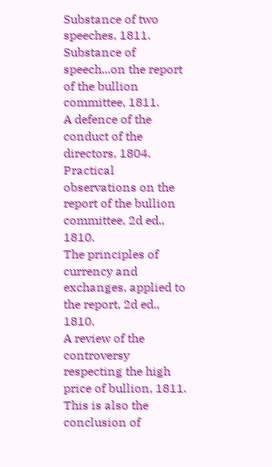Substance of two speeches, 1811.
Substance of speech...on the report of the bullion committee, 1811.
A defence of the conduct of the directors, 1804.
Practical observations on the report of the bullion committee, 2d ed., 1810.
The principles of currency and exchanges, applied to the report, 2d ed., 1810.
A review of the controversy respecting the high price of bullion, 1811.
This is also the conclusion of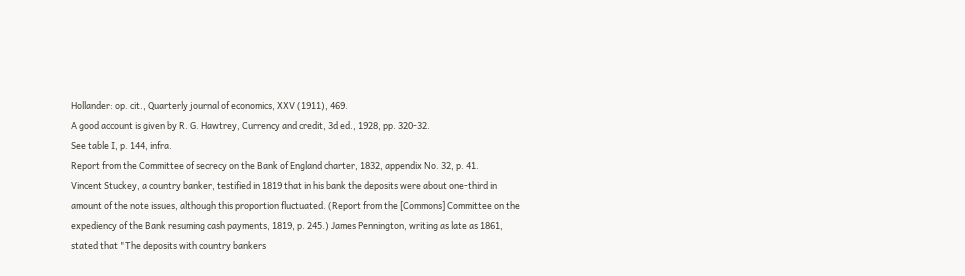Hollander: op. cit., Quarterly journal of economics, XXV (1911), 469.
A good account is given by R. G. Hawtrey, Currency and credit, 3d ed., 1928, pp. 320-32.
See table I, p. 144, infra.
Report from the Committee of secrecy on the Bank of England charter, 1832, appendix No. 32, p. 41.
Vincent Stuckey, a country banker, testified in 1819 that in his bank the deposits were about one-third in amount of the note issues, although this proportion fluctuated. (Report from the [Commons] Committee on the expediency of the Bank resuming cash payments, 1819, p. 245.) James Pennington, writing as late as 1861, stated that "The deposits with country bankers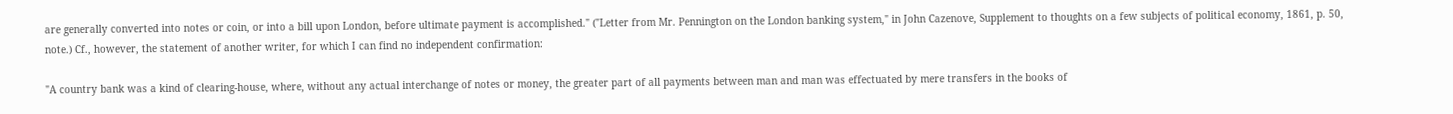are generally converted into notes or coin, or into a bill upon London, before ultimate payment is accomplished." ("Letter from Mr. Pennington on the London banking system," in John Cazenove, Supplement to thoughts on a few subjects of political economy, 1861, p. 50, note.) Cf., however, the statement of another writer, for which I can find no independent confirmation:

"A country bank was a kind of clearing-house, where, without any actual interchange of notes or money, the greater part of all payments between man and man was effectuated by mere transfers in the books of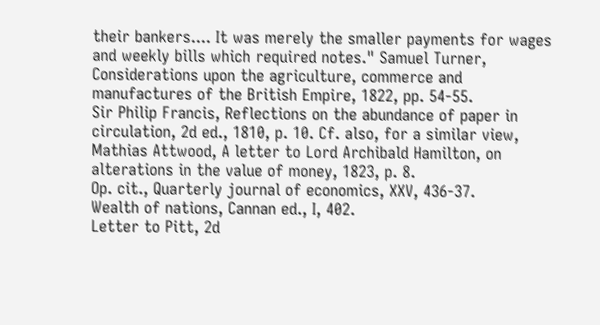their bankers.... It was merely the smaller payments for wages and weekly bills which required notes." Samuel Turner, Considerations upon the agriculture, commerce and manufactures of the British Empire, 1822, pp. 54-55.
Sir Philip Francis, Reflections on the abundance of paper in circulation, 2d ed., 1810, p. 10. Cf. also, for a similar view, Mathias Attwood, A letter to Lord Archibald Hamilton, on alterations in the value of money, 1823, p. 8.
Op. cit., Quarterly journal of economics, XXV, 436-37.
Wealth of nations, Cannan ed., I, 402.
Letter to Pitt, 2d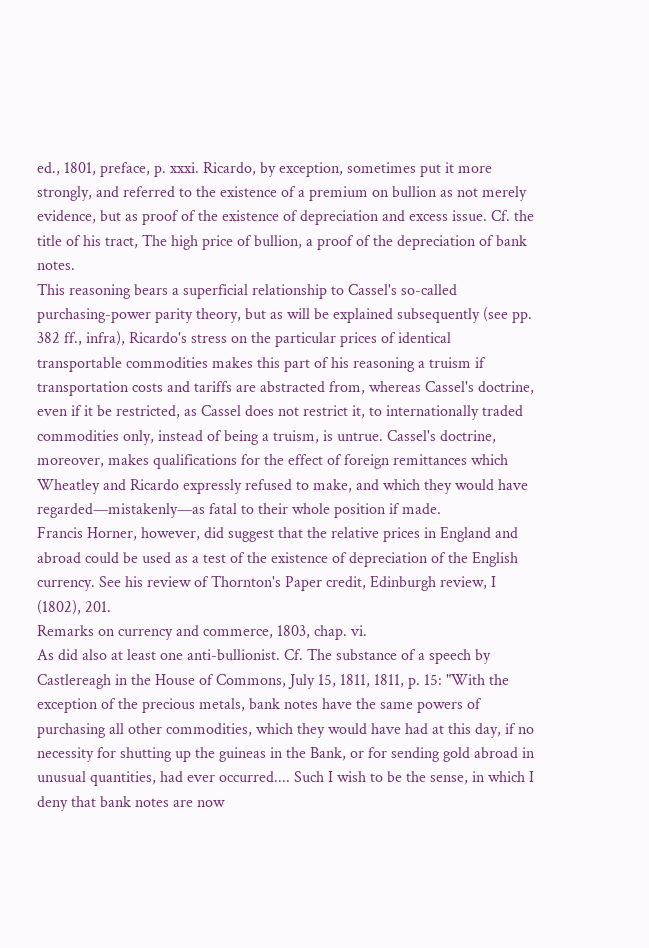ed., 1801, preface, p. xxxi. Ricardo, by exception, sometimes put it more strongly, and referred to the existence of a premium on bullion as not merely evidence, but as proof of the existence of depreciation and excess issue. Cf. the title of his tract, The high price of bullion, a proof of the depreciation of bank notes.
This reasoning bears a superficial relationship to Cassel's so-called purchasing-power parity theory, but as will be explained subsequently (see pp. 382 ff., infra), Ricardo's stress on the particular prices of identical transportable commodities makes this part of his reasoning a truism if transportation costs and tariffs are abstracted from, whereas Cassel's doctrine, even if it be restricted, as Cassel does not restrict it, to internationally traded commodities only, instead of being a truism, is untrue. Cassel's doctrine, moreover, makes qualifications for the effect of foreign remittances which Wheatley and Ricardo expressly refused to make, and which they would have regarded—mistakenly—as fatal to their whole position if made.
Francis Horner, however, did suggest that the relative prices in England and abroad could be used as a test of the existence of depreciation of the English currency. See his review of Thornton's Paper credit, Edinburgh review, I (1802), 201.
Remarks on currency and commerce, 1803, chap. vi.
As did also at least one anti-bullionist. Cf. The substance of a speech by Castlereagh in the House of Commons, July 15, 1811, 1811, p. 15: "With the exception of the precious metals, bank notes have the same powers of purchasing all other commodities, which they would have had at this day, if no necessity for shutting up the guineas in the Bank, or for sending gold abroad in unusual quantities, had ever occurred.... Such I wish to be the sense, in which I deny that bank notes are now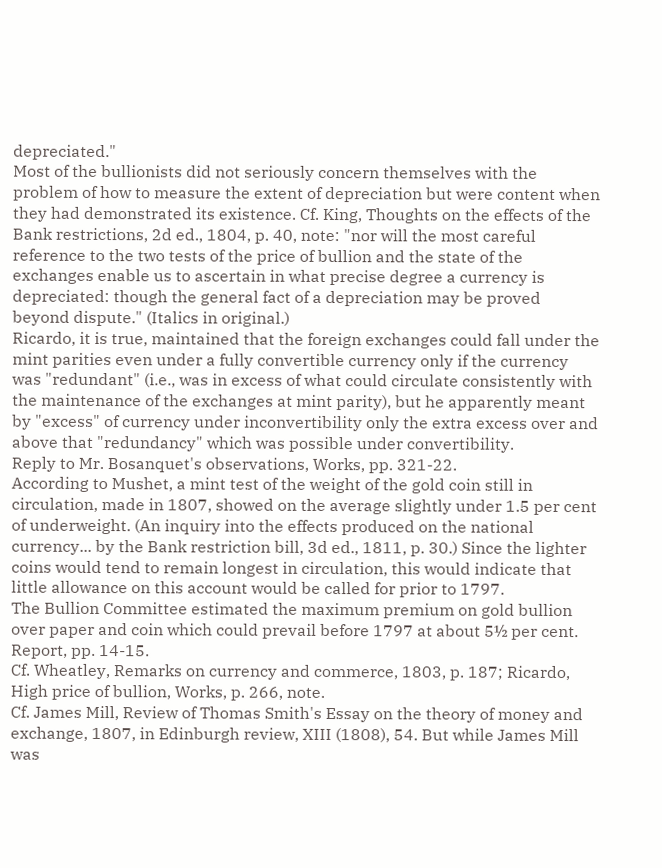depreciated."
Most of the bullionists did not seriously concern themselves with the problem of how to measure the extent of depreciation but were content when they had demonstrated its existence. Cf. King, Thoughts on the effects of the Bank restrictions, 2d ed., 1804, p. 40, note: "nor will the most careful reference to the two tests of the price of bullion and the state of the exchanges enable us to ascertain in what precise degree a currency is depreciated: though the general fact of a depreciation may be proved beyond dispute." (Italics in original.)
Ricardo, it is true, maintained that the foreign exchanges could fall under the mint parities even under a fully convertible currency only if the currency was "redundant" (i.e., was in excess of what could circulate consistently with the maintenance of the exchanges at mint parity), but he apparently meant by "excess" of currency under inconvertibility only the extra excess over and above that "redundancy" which was possible under convertibility.
Reply to Mr. Bosanquet's observations, Works, pp. 321-22.
According to Mushet, a mint test of the weight of the gold coin still in circulation, made in 1807, showed on the average slightly under 1.5 per cent of underweight. (An inquiry into the effects produced on the national currency... by the Bank restriction bill, 3d ed., 1811, p. 30.) Since the lighter coins would tend to remain longest in circulation, this would indicate that little allowance on this account would be called for prior to 1797.
The Bullion Committee estimated the maximum premium on gold bullion over paper and coin which could prevail before 1797 at about 5½ per cent. Report, pp. 14-15.
Cf. Wheatley, Remarks on currency and commerce, 1803, p. 187; Ricardo, High price of bullion, Works, p. 266, note.
Cf. James Mill, Review of Thomas Smith's Essay on the theory of money and exchange, 1807, in Edinburgh review, XIII (1808), 54. But while James Mill was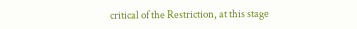critical of the Restriction, at this stage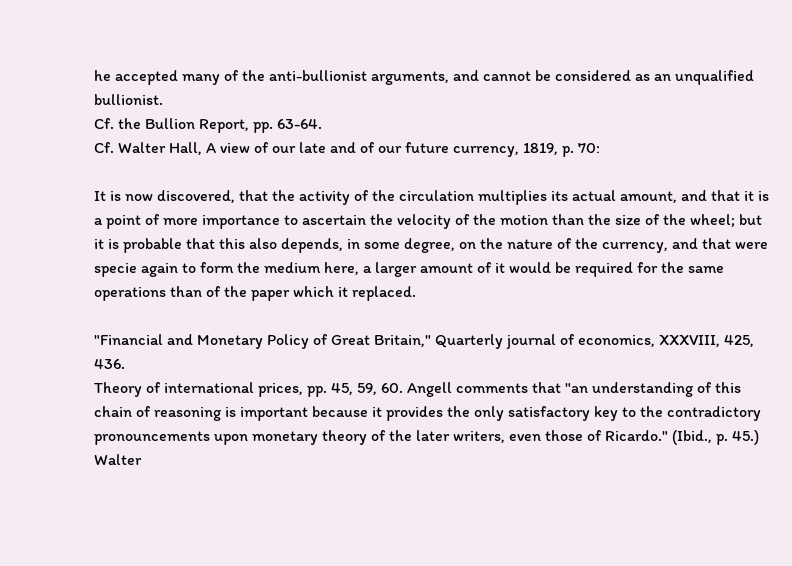he accepted many of the anti-bullionist arguments, and cannot be considered as an unqualified bullionist.
Cf. the Bullion Report, pp. 63-64.
Cf. Walter Hall, A view of our late and of our future currency, 1819, p. 70:

It is now discovered, that the activity of the circulation multiplies its actual amount, and that it is a point of more importance to ascertain the velocity of the motion than the size of the wheel; but it is probable that this also depends, in some degree, on the nature of the currency, and that were specie again to form the medium here, a larger amount of it would be required for the same operations than of the paper which it replaced.

"Financial and Monetary Policy of Great Britain," Quarterly journal of economics, XXXVIII, 425, 436.
Theory of international prices, pp. 45, 59, 60. Angell comments that "an understanding of this chain of reasoning is important because it provides the only satisfactory key to the contradictory pronouncements upon monetary theory of the later writers, even those of Ricardo." (Ibid., p. 45.)
Walter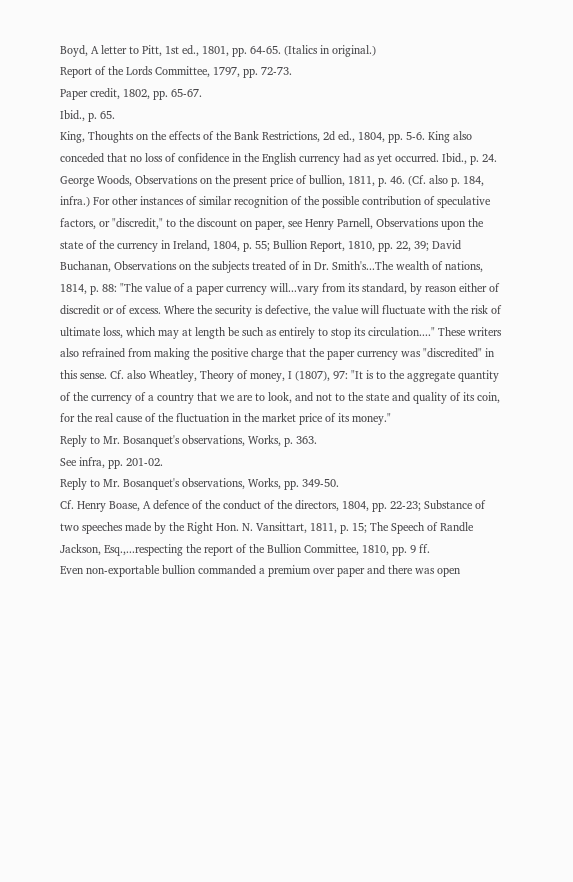Boyd, A letter to Pitt, 1st ed., 1801, pp. 64-65. (Italics in original.)
Report of the Lords Committee, 1797, pp. 72-73.
Paper credit, 1802, pp. 65-67.
Ibid., p. 65.
King, Thoughts on the effects of the Bank Restrictions, 2d ed., 1804, pp. 5-6. King also conceded that no loss of confidence in the English currency had as yet occurred. Ibid., p. 24.
George Woods, Observations on the present price of bullion, 1811, p. 46. (Cf. also p. 184, infra.) For other instances of similar recognition of the possible contribution of speculative factors, or "discredit," to the discount on paper, see Henry Parnell, Observations upon the state of the currency in Ireland, 1804, p. 55; Bullion Report, 1810, pp. 22, 39; David Buchanan, Observations on the subjects treated of in Dr. Smith's...The wealth of nations, 1814, p. 88: "The value of a paper currency will...vary from its standard, by reason either of discredit or of excess. Where the security is defective, the value will fluctuate with the risk of ultimate loss, which may at length be such as entirely to stop its circulation...." These writers also refrained from making the positive charge that the paper currency was "discredited" in this sense. Cf. also Wheatley, Theory of money, I (1807), 97: "It is to the aggregate quantity of the currency of a country that we are to look, and not to the state and quality of its coin, for the real cause of the fluctuation in the market price of its money."
Reply to Mr. Bosanquet's observations, Works, p. 363.
See infra, pp. 201-02.
Reply to Mr. Bosanquet's observations, Works, pp. 349-50.
Cf. Henry Boase, A defence of the conduct of the directors, 1804, pp. 22-23; Substance of two speeches made by the Right Hon. N. Vansittart, 1811, p. 15; The Speech of Randle Jackson, Esq.,...respecting the report of the Bullion Committee, 1810, pp. 9 ff.
Even non-exportable bullion commanded a premium over paper and there was open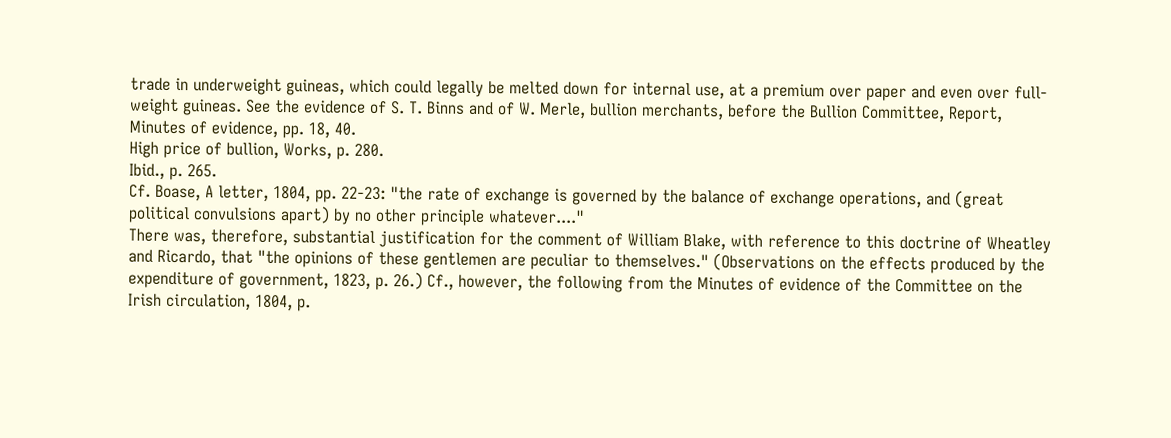trade in underweight guineas, which could legally be melted down for internal use, at a premium over paper and even over full-weight guineas. See the evidence of S. T. Binns and of W. Merle, bullion merchants, before the Bullion Committee, Report, Minutes of evidence, pp. 18, 40.
High price of bullion, Works, p. 280.
Ibid., p. 265.
Cf. Boase, A letter, 1804, pp. 22-23: "the rate of exchange is governed by the balance of exchange operations, and (great political convulsions apart) by no other principle whatever...."
There was, therefore, substantial justification for the comment of William Blake, with reference to this doctrine of Wheatley and Ricardo, that "the opinions of these gentlemen are peculiar to themselves." (Observations on the effects produced by the expenditure of government, 1823, p. 26.) Cf., however, the following from the Minutes of evidence of the Committee on the Irish circulation, 1804, p.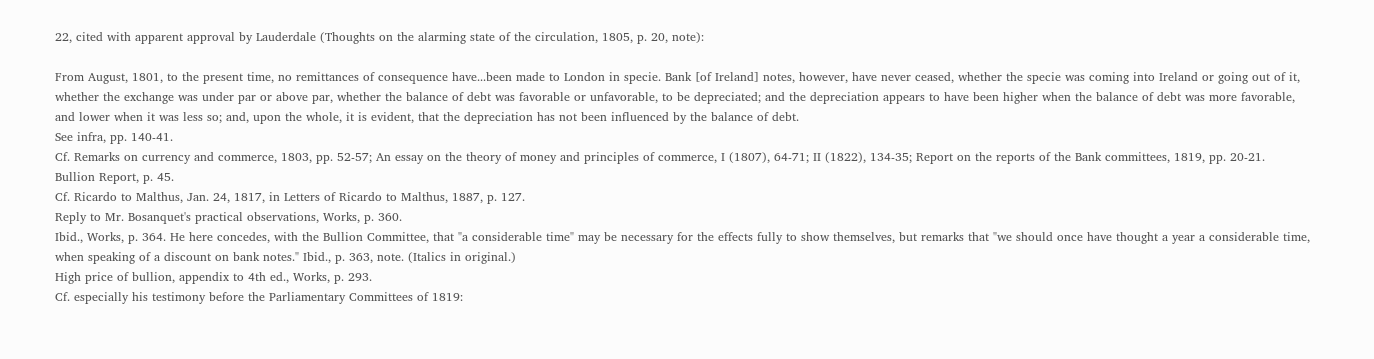22, cited with apparent approval by Lauderdale (Thoughts on the alarming state of the circulation, 1805, p. 20, note):

From August, 1801, to the present time, no remittances of consequence have...been made to London in specie. Bank [of Ireland] notes, however, have never ceased, whether the specie was coming into Ireland or going out of it, whether the exchange was under par or above par, whether the balance of debt was favorable or unfavorable, to be depreciated; and the depreciation appears to have been higher when the balance of debt was more favorable, and lower when it was less so; and, upon the whole, it is evident, that the depreciation has not been influenced by the balance of debt.
See infra, pp. 140-41.
Cf. Remarks on currency and commerce, 1803, pp. 52-57; An essay on the theory of money and principles of commerce, I (1807), 64-71; II (1822), 134-35; Report on the reports of the Bank committees, 1819, pp. 20-21.
Bullion Report, p. 45.
Cf. Ricardo to Malthus, Jan. 24, 1817, in Letters of Ricardo to Malthus, 1887, p. 127.
Reply to Mr. Bosanquet's practical observations, Works, p. 360.
Ibid., Works, p. 364. He here concedes, with the Bullion Committee, that "a considerable time" may be necessary for the effects fully to show themselves, but remarks that "we should once have thought a year a considerable time, when speaking of a discount on bank notes." Ibid., p. 363, note. (Italics in original.)
High price of bullion, appendix to 4th ed., Works, p. 293.
Cf. especially his testimony before the Parliamentary Committees of 1819: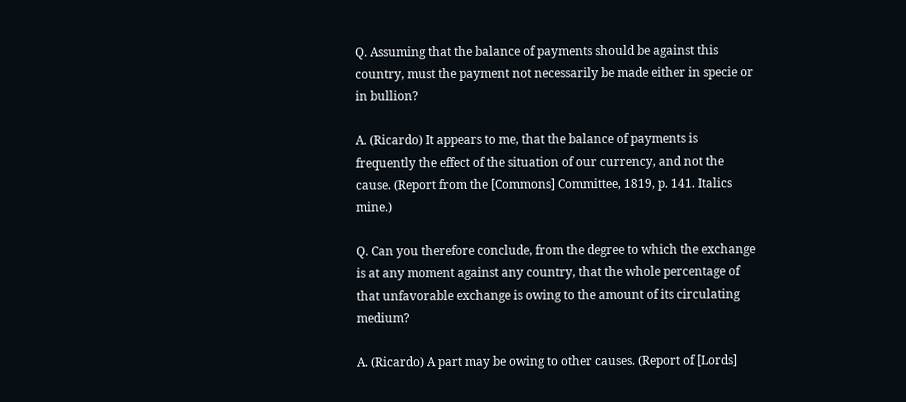Q. Assuming that the balance of payments should be against this country, must the payment not necessarily be made either in specie or in bullion?

A. (Ricardo) It appears to me, that the balance of payments is frequently the effect of the situation of our currency, and not the cause. (Report from the [Commons] Committee, 1819, p. 141. Italics mine.)

Q. Can you therefore conclude, from the degree to which the exchange is at any moment against any country, that the whole percentage of that unfavorable exchange is owing to the amount of its circulating medium?

A. (Ricardo) A part may be owing to other causes. (Report of [Lords]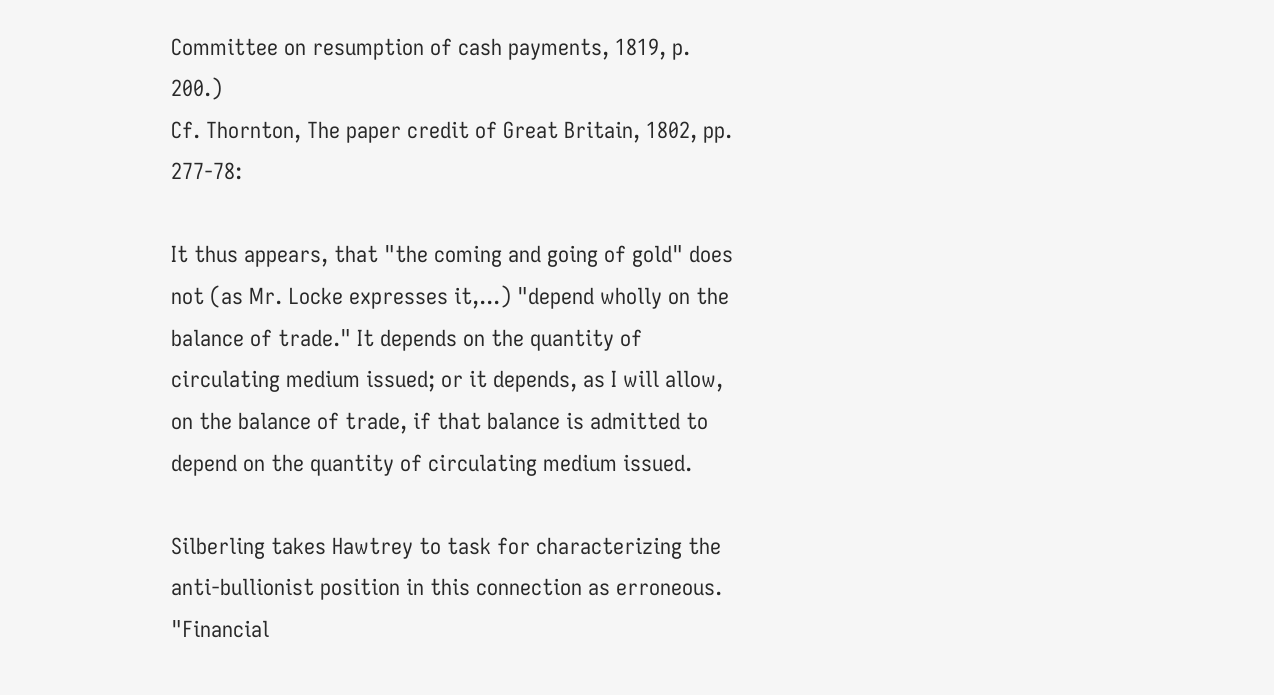Committee on resumption of cash payments, 1819, p. 200.)
Cf. Thornton, The paper credit of Great Britain, 1802, pp. 277-78:

It thus appears, that "the coming and going of gold" does not (as Mr. Locke expresses it,...) "depend wholly on the balance of trade." It depends on the quantity of circulating medium issued; or it depends, as I will allow, on the balance of trade, if that balance is admitted to depend on the quantity of circulating medium issued.

Silberling takes Hawtrey to task for characterizing the anti-bullionist position in this connection as erroneous. "Financial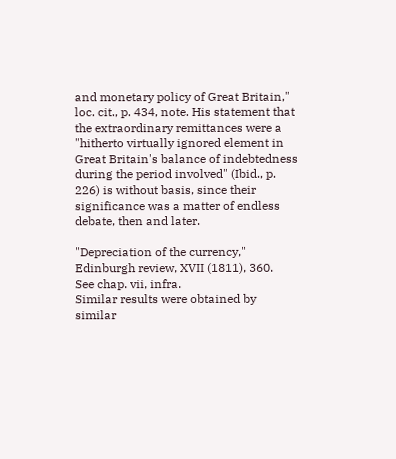and monetary policy of Great Britain," loc. cit., p. 434, note. His statement that the extraordinary remittances were a "hitherto virtually ignored element in Great Britain's balance of indebtedness during the period involved" (Ibid., p. 226) is without basis, since their significance was a matter of endless debate, then and later.

"Depreciation of the currency," Edinburgh review, XVII (1811), 360.
See chap. vii, infra.
Similar results were obtained by similar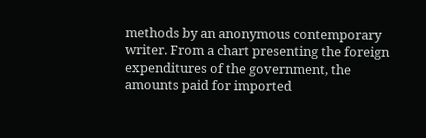methods by an anonymous contemporary writer. From a chart presenting the foreign expenditures of the government, the amounts paid for imported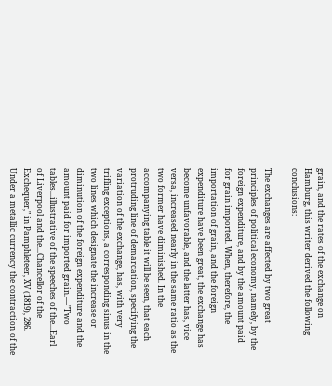grain, and the rates of the exchange on Hamburg, this writer derived the following conclusions:

The exchanges are affected by two great principles of political economy, namely, by the foreign expenditure, and by the amount paid for grain imported. When, therefore, the importation of grain, and the foreign expenditure have been great, the exchange has become unfavorable, and the latter has, vice versa, increased nearly in the same ratio as the two former have diminished. In the accompanying table it will be seen, that each protruding line of demarcation, specifying the variation of the exchange, has, with very trifling exceptions, a corresponding sinus in the two lines which designate the increase or diminution of the foreign expenditure and the amount paid for imported grain.—"Two tables...illustrative of the speeches of the...Earl of Liverpool and the...Chancellor of the Exchequer," in Pamphleteer, XV (1819), 286.
Under a metallic currency the contraction of the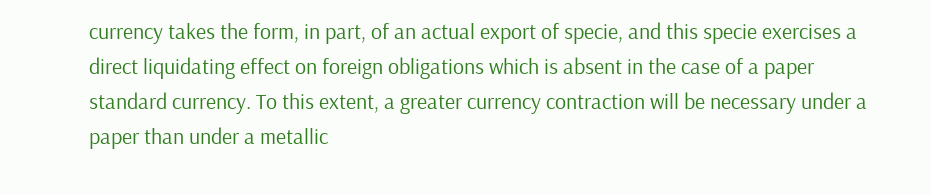currency takes the form, in part, of an actual export of specie, and this specie exercises a direct liquidating effect on foreign obligations which is absent in the case of a paper standard currency. To this extent, a greater currency contraction will be necessary under a paper than under a metallic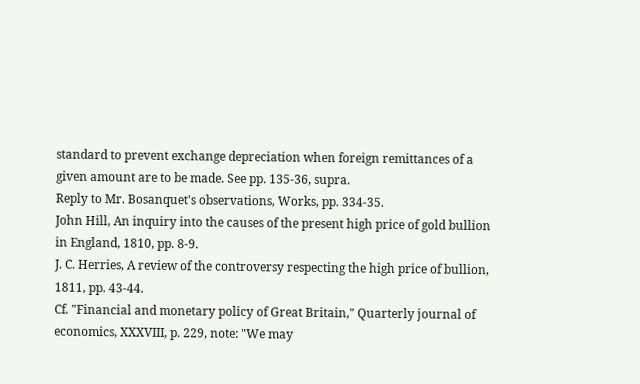standard to prevent exchange depreciation when foreign remittances of a given amount are to be made. See pp. 135-36, supra.
Reply to Mr. Bosanquet's observations, Works, pp. 334-35.
John Hill, An inquiry into the causes of the present high price of gold bullion in England, 1810, pp. 8-9.
J. C. Herries, A review of the controversy respecting the high price of bullion, 1811, pp. 43-44.
Cf. "Financial and monetary policy of Great Britain," Quarterly journal of economics, XXXVIII, p. 229, note: "We may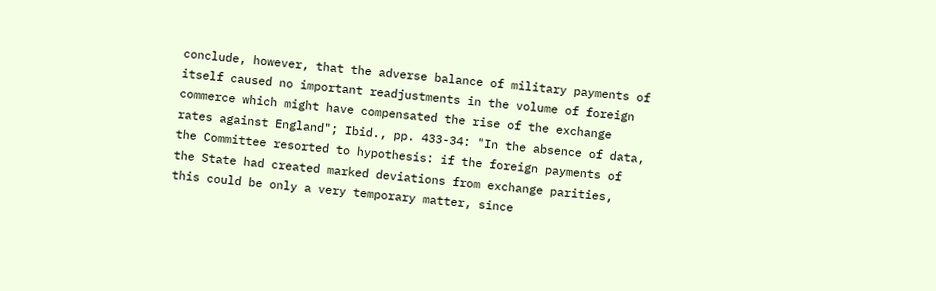conclude, however, that the adverse balance of military payments of itself caused no important readjustments in the volume of foreign commerce which might have compensated the rise of the exchange rates against England"; Ibid., pp. 433-34: "In the absence of data, the Committee resorted to hypothesis: if the foreign payments of the State had created marked deviations from exchange parities, this could be only a very temporary matter, since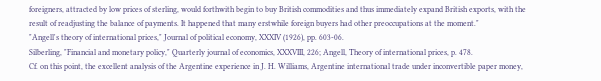foreigners, attracted by low prices of sterling, would forthwith begin to buy British commodities and thus immediately expand British exports, with the result of readjusting the balance of payments. It happened that many erstwhile foreign buyers had other preoccupations at the moment."
"Angell's theory of international prices," Journal of political economy, XXXIV (1926), pp. 603-06.
Silberling, "Financial and monetary policy," Quarterly journal of economics, XXXVIII, 226; Angell, Theory of international prices, p. 478.
Cf. on this point, the excellent analysis of the Argentine experience in J. H. Williams, Argentine international trade under inconvertible paper money,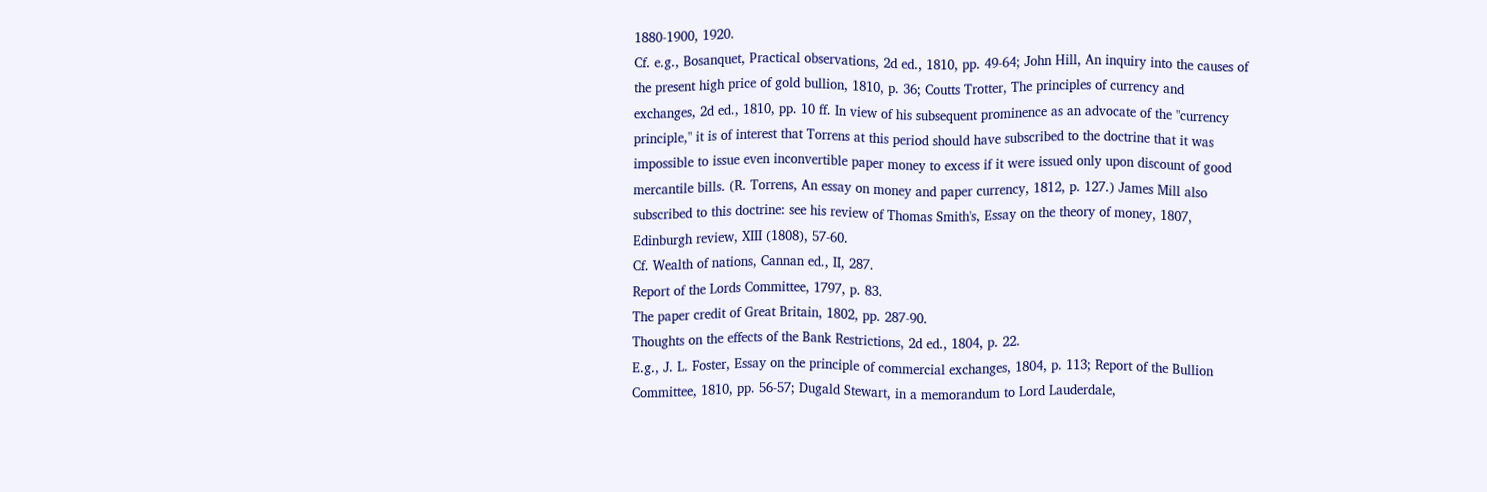1880-1900, 1920.
Cf. e.g., Bosanquet, Practical observations, 2d ed., 1810, pp. 49-64; John Hill, An inquiry into the causes of the present high price of gold bullion, 1810, p. 36; Coutts Trotter, The principles of currency and exchanges, 2d ed., 1810, pp. 10 ff. In view of his subsequent prominence as an advocate of the "currency principle," it is of interest that Torrens at this period should have subscribed to the doctrine that it was impossible to issue even inconvertible paper money to excess if it were issued only upon discount of good mercantile bills. (R. Torrens, An essay on money and paper currency, 1812, p. 127.) James Mill also subscribed to this doctrine: see his review of Thomas Smith's, Essay on the theory of money, 1807, Edinburgh review, XIII (1808), 57-60.
Cf. Wealth of nations, Cannan ed., II, 287.
Report of the Lords Committee, 1797, p. 83.
The paper credit of Great Britain, 1802, pp. 287-90.
Thoughts on the effects of the Bank Restrictions, 2d ed., 1804, p. 22.
E.g., J. L. Foster, Essay on the principle of commercial exchanges, 1804, p. 113; Report of the Bullion Committee, 1810, pp. 56-57; Dugald Stewart, in a memorandum to Lord Lauderdale,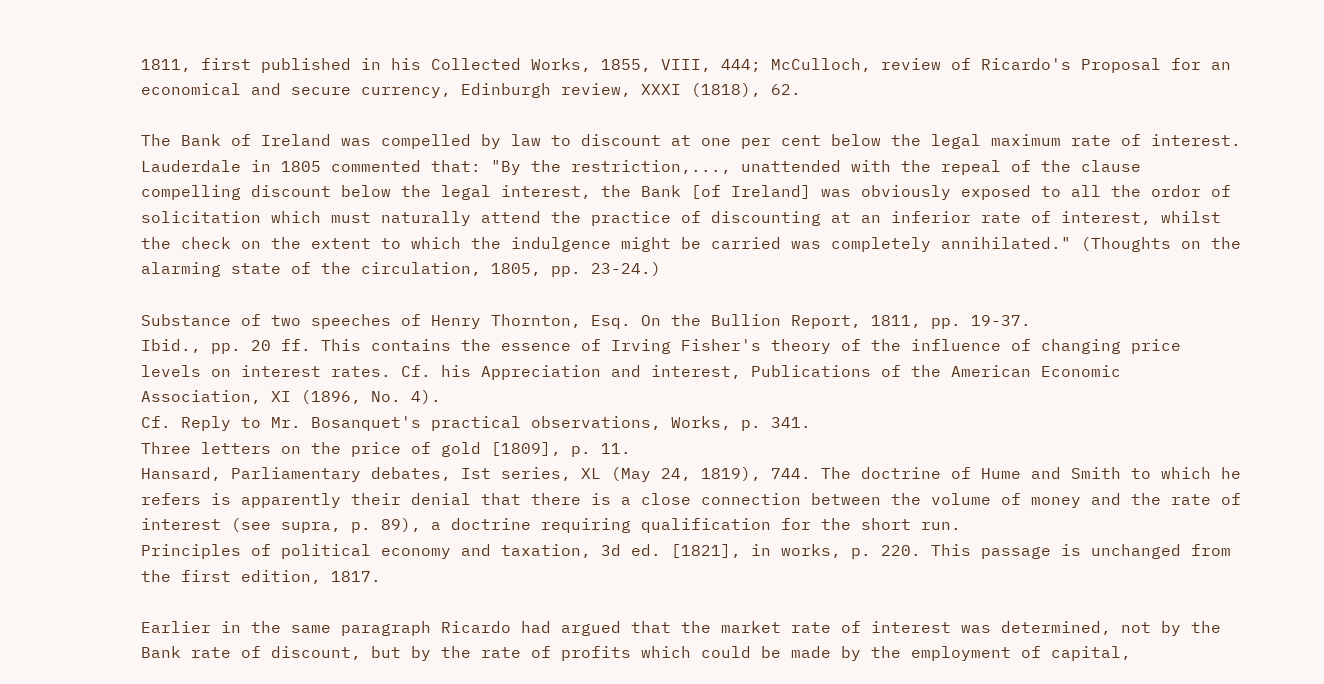1811, first published in his Collected Works, 1855, VIII, 444; McCulloch, review of Ricardo's Proposal for an economical and secure currency, Edinburgh review, XXXI (1818), 62.

The Bank of Ireland was compelled by law to discount at one per cent below the legal maximum rate of interest. Lauderdale in 1805 commented that: "By the restriction,..., unattended with the repeal of the clause compelling discount below the legal interest, the Bank [of Ireland] was obviously exposed to all the ordor of solicitation which must naturally attend the practice of discounting at an inferior rate of interest, whilst the check on the extent to which the indulgence might be carried was completely annihilated." (Thoughts on the alarming state of the circulation, 1805, pp. 23-24.)

Substance of two speeches of Henry Thornton, Esq. On the Bullion Report, 1811, pp. 19-37.
Ibid., pp. 20 ff. This contains the essence of Irving Fisher's theory of the influence of changing price levels on interest rates. Cf. his Appreciation and interest, Publications of the American Economic Association, XI (1896, No. 4).
Cf. Reply to Mr. Bosanquet's practical observations, Works, p. 341.
Three letters on the price of gold [1809], p. 11.
Hansard, Parliamentary debates, Ist series, XL (May 24, 1819), 744. The doctrine of Hume and Smith to which he refers is apparently their denial that there is a close connection between the volume of money and the rate of interest (see supra, p. 89), a doctrine requiring qualification for the short run.
Principles of political economy and taxation, 3d ed. [1821], in works, p. 220. This passage is unchanged from the first edition, 1817.

Earlier in the same paragraph Ricardo had argued that the market rate of interest was determined, not by the Bank rate of discount, but by the rate of profits which could be made by the employment of capital,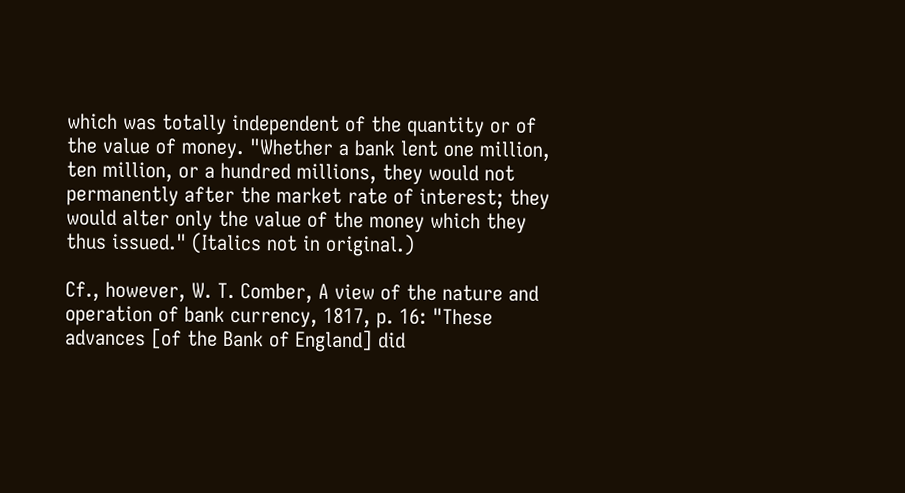which was totally independent of the quantity or of the value of money. "Whether a bank lent one million, ten million, or a hundred millions, they would not permanently after the market rate of interest; they would alter only the value of the money which they thus issued." (Italics not in original.)

Cf., however, W. T. Comber, A view of the nature and operation of bank currency, 1817, p. 16: "These advances [of the Bank of England] did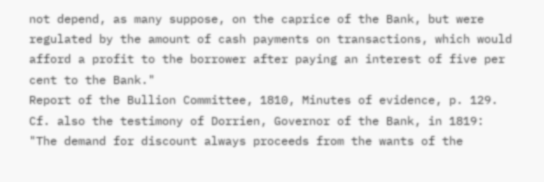not depend, as many suppose, on the caprice of the Bank, but were regulated by the amount of cash payments on transactions, which would afford a profit to the borrower after paying an interest of five per cent to the Bank."
Report of the Bullion Committee, 1810, Minutes of evidence, p. 129. Cf. also the testimony of Dorrien, Governor of the Bank, in 1819: "The demand for discount always proceeds from the wants of the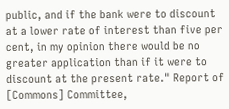public, and if the bank were to discount at a lower rate of interest than five per cent, in my opinion there would be no greater application than if it were to discount at the present rate." Report of [Commons] Committee,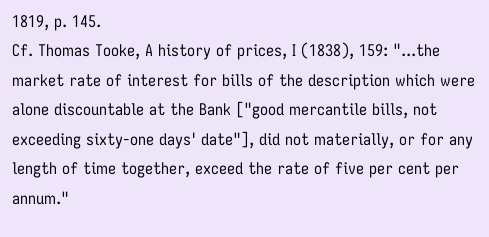1819, p. 145.
Cf. Thomas Tooke, A history of prices, I (1838), 159: "...the market rate of interest for bills of the description which were alone discountable at the Bank ["good mercantile bills, not exceeding sixty-one days' date"], did not materially, or for any length of time together, exceed the rate of five per cent per annum."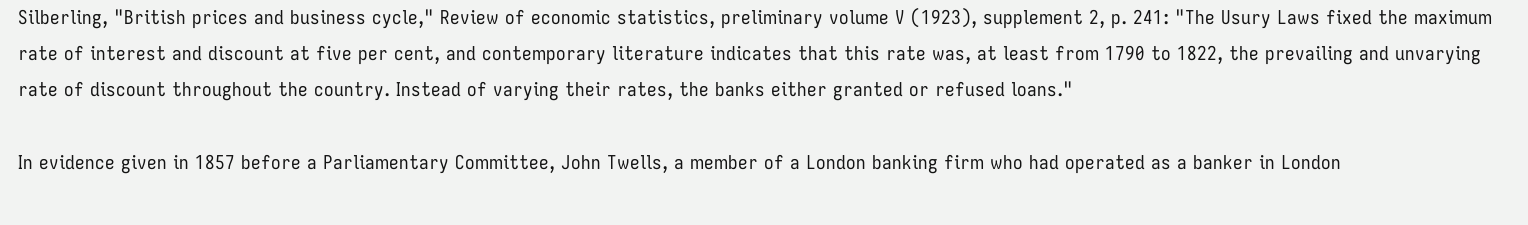Silberling, "British prices and business cycle," Review of economic statistics, preliminary volume V (1923), supplement 2, p. 241: "The Usury Laws fixed the maximum rate of interest and discount at five per cent, and contemporary literature indicates that this rate was, at least from 1790 to 1822, the prevailing and unvarying rate of discount throughout the country. Instead of varying their rates, the banks either granted or refused loans."

In evidence given in 1857 before a Parliamentary Committee, John Twells, a member of a London banking firm who had operated as a banker in London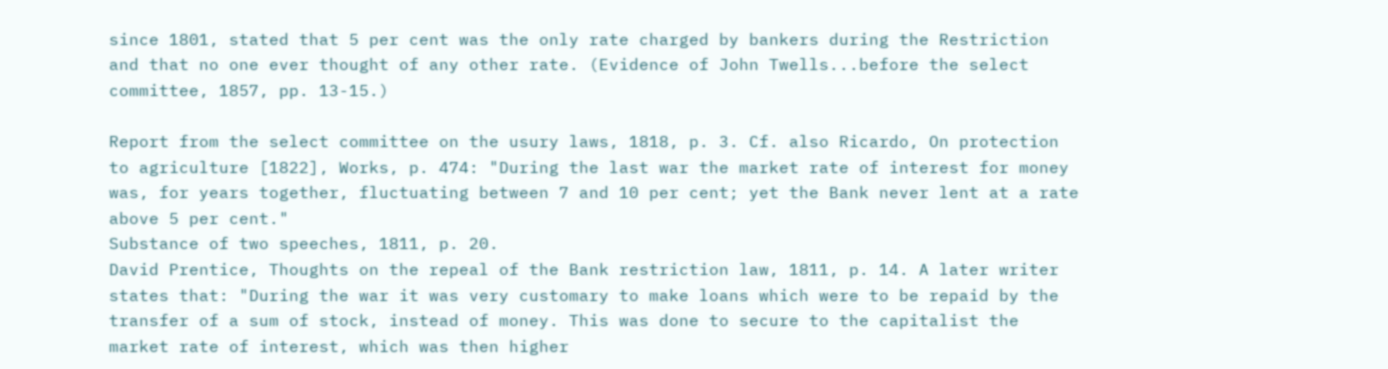since 1801, stated that 5 per cent was the only rate charged by bankers during the Restriction and that no one ever thought of any other rate. (Evidence of John Twells...before the select committee, 1857, pp. 13-15.)

Report from the select committee on the usury laws, 1818, p. 3. Cf. also Ricardo, On protection to agriculture [1822], Works, p. 474: "During the last war the market rate of interest for money was, for years together, fluctuating between 7 and 10 per cent; yet the Bank never lent at a rate above 5 per cent."
Substance of two speeches, 1811, p. 20.
David Prentice, Thoughts on the repeal of the Bank restriction law, 1811, p. 14. A later writer states that: "During the war it was very customary to make loans which were to be repaid by the transfer of a sum of stock, instead of money. This was done to secure to the capitalist the market rate of interest, which was then higher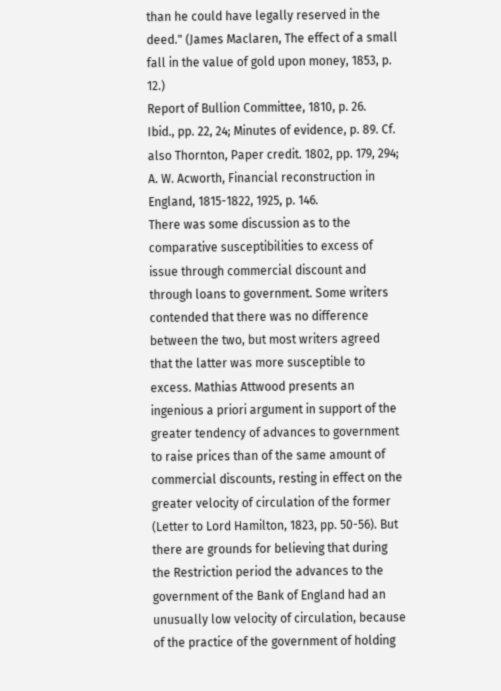than he could have legally reserved in the deed." (James Maclaren, The effect of a small fall in the value of gold upon money, 1853, p. 12.)
Report of Bullion Committee, 1810, p. 26.
Ibid., pp. 22, 24; Minutes of evidence, p. 89. Cf. also Thornton, Paper credit. 1802, pp. 179, 294; A. W. Acworth, Financial reconstruction in England, 1815-1822, 1925, p. 146.
There was some discussion as to the comparative susceptibilities to excess of issue through commercial discount and through loans to government. Some writers contended that there was no difference between the two, but most writers agreed that the latter was more susceptible to excess. Mathias Attwood presents an ingenious a priori argument in support of the greater tendency of advances to government to raise prices than of the same amount of commercial discounts, resting in effect on the greater velocity of circulation of the former (Letter to Lord Hamilton, 1823, pp. 50-56). But there are grounds for believing that during the Restriction period the advances to the government of the Bank of England had an unusually low velocity of circulation, because of the practice of the government of holding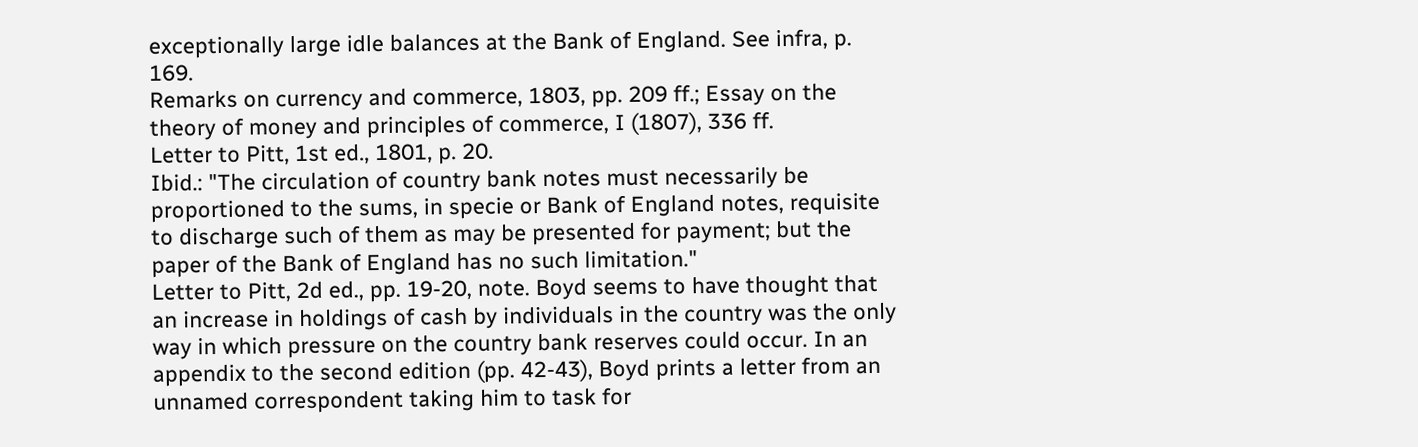exceptionally large idle balances at the Bank of England. See infra, p. 169.
Remarks on currency and commerce, 1803, pp. 209 ff.; Essay on the theory of money and principles of commerce, I (1807), 336 ff.
Letter to Pitt, 1st ed., 1801, p. 20.
Ibid.: "The circulation of country bank notes must necessarily be proportioned to the sums, in specie or Bank of England notes, requisite to discharge such of them as may be presented for payment; but the paper of the Bank of England has no such limitation."
Letter to Pitt, 2d ed., pp. 19-20, note. Boyd seems to have thought that an increase in holdings of cash by individuals in the country was the only way in which pressure on the country bank reserves could occur. In an appendix to the second edition (pp. 42-43), Boyd prints a letter from an unnamed correspondent taking him to task for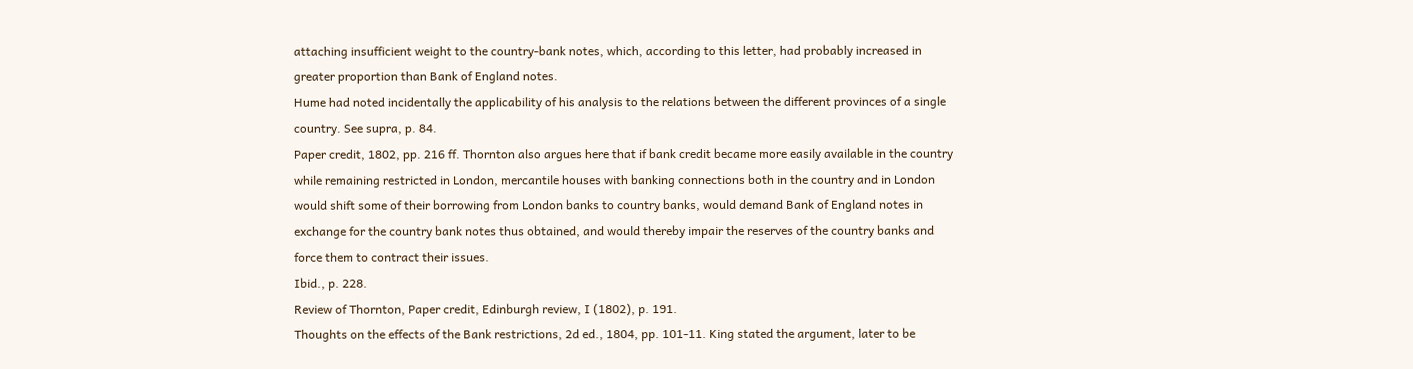attaching insufficient weight to the country-bank notes, which, according to this letter, had probably increased in greater proportion than Bank of England notes.
Hume had noted incidentally the applicability of his analysis to the relations between the different provinces of a single country. See supra, p. 84.
Paper credit, 1802, pp. 216 ff. Thornton also argues here that if bank credit became more easily available in the country while remaining restricted in London, mercantile houses with banking connections both in the country and in London would shift some of their borrowing from London banks to country banks, would demand Bank of England notes in exchange for the country bank notes thus obtained, and would thereby impair the reserves of the country banks and force them to contract their issues.
Ibid., p. 228.
Review of Thornton, Paper credit, Edinburgh review, I (1802), p. 191.
Thoughts on the effects of the Bank restrictions, 2d ed., 1804, pp. 101-11. King stated the argument, later to be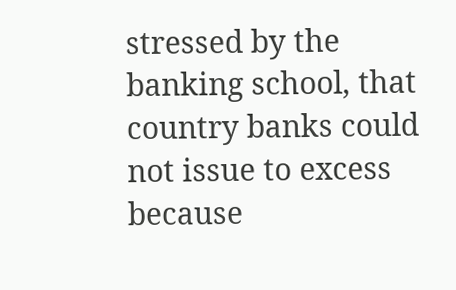stressed by the banking school, that country banks could not issue to excess because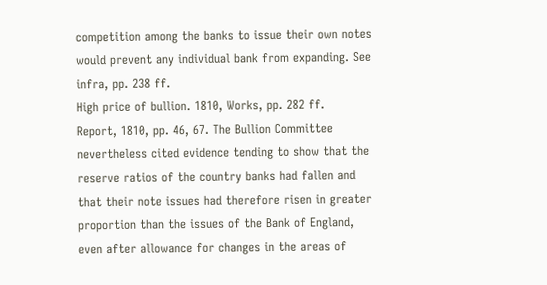competition among the banks to issue their own notes would prevent any individual bank from expanding. See infra, pp. 238 ff.
High price of bullion. 1810, Works, pp. 282 ff.
Report, 1810, pp. 46, 67. The Bullion Committee nevertheless cited evidence tending to show that the reserve ratios of the country banks had fallen and that their note issues had therefore risen in greater proportion than the issues of the Bank of England, even after allowance for changes in the areas of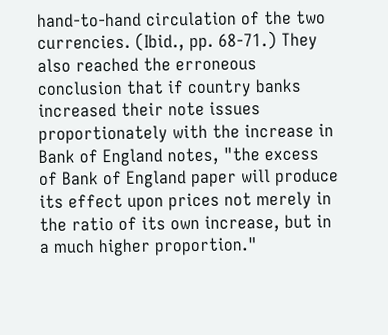hand-to-hand circulation of the two currencies. (Ibid., pp. 68-71.) They also reached the erroneous conclusion that if country banks increased their note issues proportionately with the increase in Bank of England notes, "the excess of Bank of England paper will produce its effect upon prices not merely in the ratio of its own increase, but in a much higher proportion."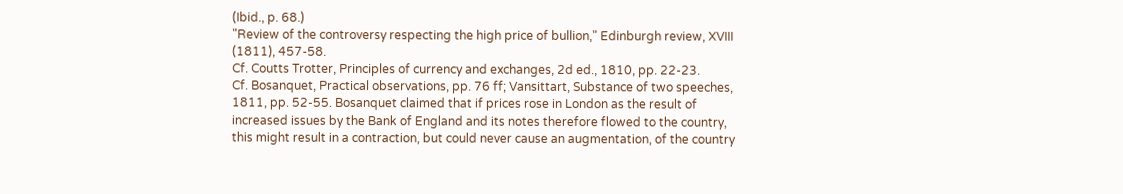(Ibid., p. 68.)
"Review of the controversy respecting the high price of bullion," Edinburgh review, XVIII (1811), 457-58.
Cf. Coutts Trotter, Principles of currency and exchanges, 2d ed., 1810, pp. 22-23.
Cf. Bosanquet, Practical observations, pp. 76 ff; Vansittart, Substance of two speeches, 1811, pp. 52-55. Bosanquet claimed that if prices rose in London as the result of increased issues by the Bank of England and its notes therefore flowed to the country, this might result in a contraction, but could never cause an augmentation, of the country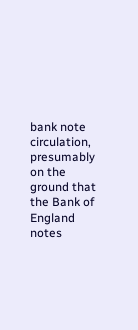bank note circulation, presumably on the ground that the Bank of England notes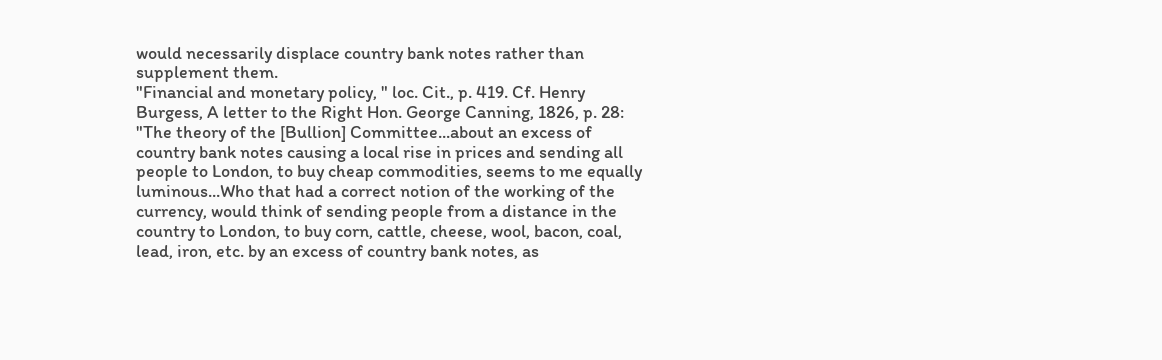would necessarily displace country bank notes rather than supplement them.
"Financial and monetary policy, " loc. Cit., p. 419. Cf. Henry Burgess, A letter to the Right Hon. George Canning, 1826, p. 28: "The theory of the [Bullion] Committee...about an excess of country bank notes causing a local rise in prices and sending all people to London, to buy cheap commodities, seems to me equally luminous...Who that had a correct notion of the working of the currency, would think of sending people from a distance in the country to London, to buy corn, cattle, cheese, wool, bacon, coal, lead, iron, etc. by an excess of country bank notes, as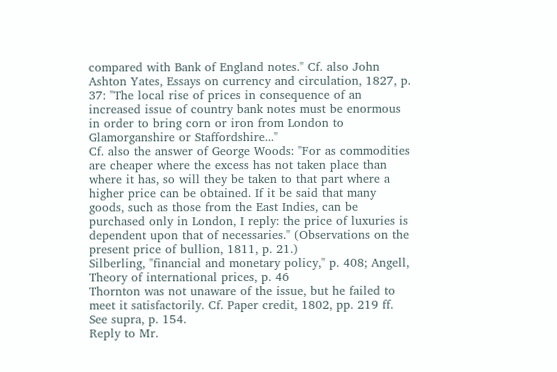compared with Bank of England notes." Cf. also John Ashton Yates, Essays on currency and circulation, 1827, p. 37: "The local rise of prices in consequence of an increased issue of country bank notes must be enormous in order to bring corn or iron from London to Glamorganshire or Staffordshire..."
Cf. also the answer of George Woods: "For as commodities are cheaper where the excess has not taken place than where it has, so will they be taken to that part where a higher price can be obtained. If it be said that many goods, such as those from the East Indies, can be purchased only in London, I reply: the price of luxuries is dependent upon that of necessaries." (Observations on the present price of bullion, 1811, p. 21.)
Silberling, "financial and monetary policy," p. 408; Angell, Theory of international prices, p. 46
Thornton was not unaware of the issue, but he failed to meet it satisfactorily. Cf. Paper credit, 1802, pp. 219 ff.
See supra, p. 154.
Reply to Mr.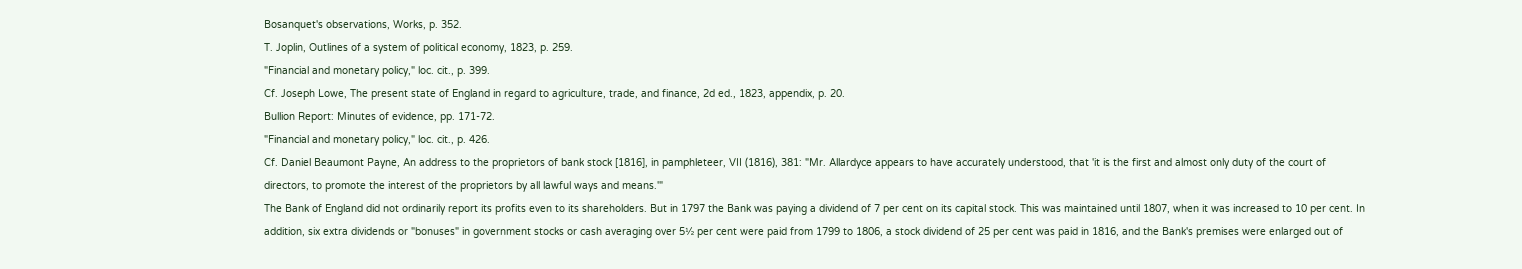Bosanquet's observations, Works, p. 352.
T. Joplin, Outlines of a system of political economy, 1823, p. 259.
"Financial and monetary policy," loc. cit., p. 399.
Cf. Joseph Lowe, The present state of England in regard to agriculture, trade, and finance, 2d ed., 1823, appendix, p. 20.
Bullion Report: Minutes of evidence, pp. 171-72.
"Financial and monetary policy," loc. cit., p. 426.
Cf. Daniel Beaumont Payne, An address to the proprietors of bank stock [1816], in pamphleteer, VII (1816), 381: "Mr. Allardyce appears to have accurately understood, that 'it is the first and almost only duty of the court of directors, to promote the interest of the proprietors by all lawful ways and means.'"
The Bank of England did not ordinarily report its profits even to its shareholders. But in 1797 the Bank was paying a dividend of 7 per cent on its capital stock. This was maintained until 1807, when it was increased to 10 per cent. In addition, six extra dividends or "bonuses" in government stocks or cash averaging over 5½ per cent were paid from 1799 to 1806, a stock dividend of 25 per cent was paid in 1816, and the Bank's premises were enlarged out of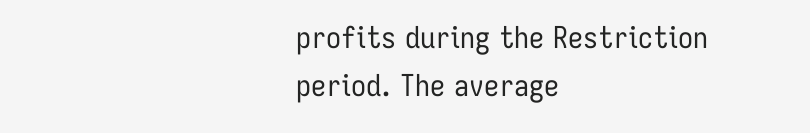profits during the Restriction period. The average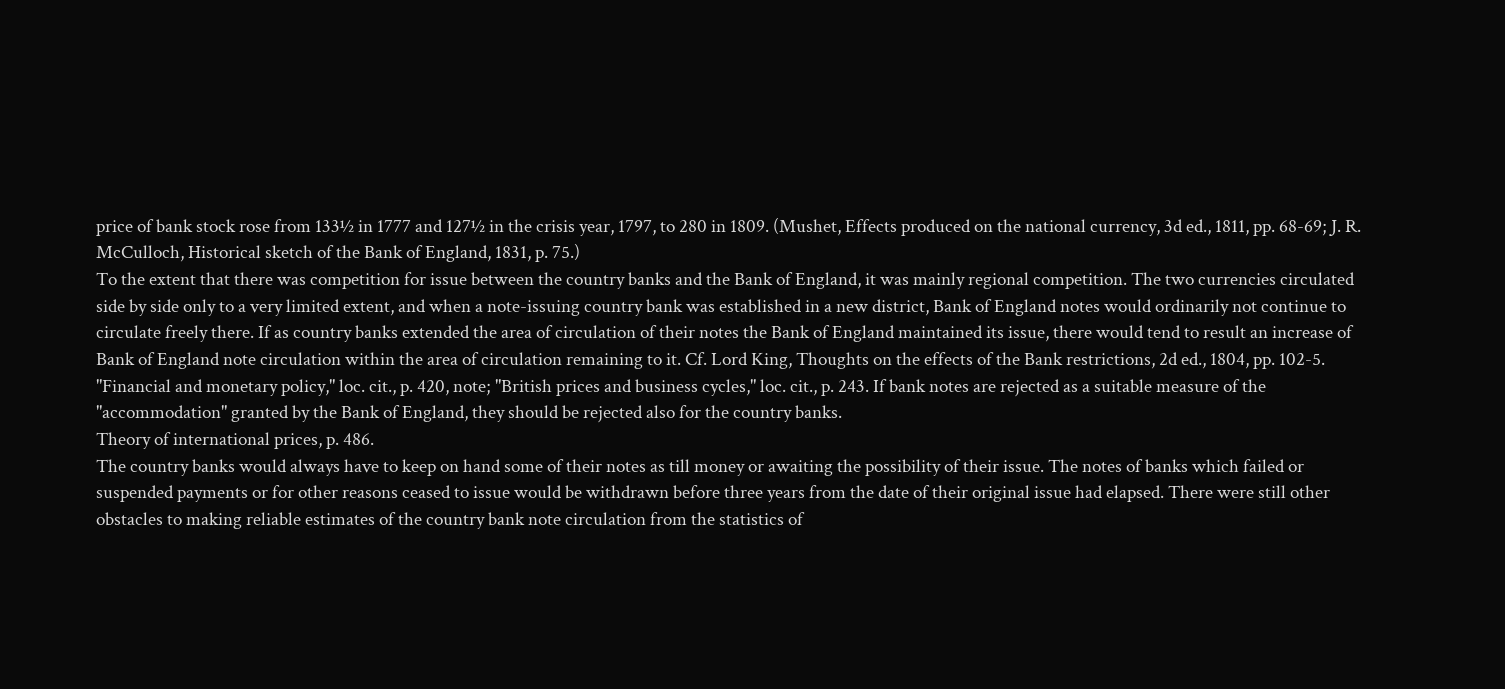price of bank stock rose from 133½ in 1777 and 127½ in the crisis year, 1797, to 280 in 1809. (Mushet, Effects produced on the national currency, 3d ed., 1811, pp. 68-69; J. R. McCulloch, Historical sketch of the Bank of England, 1831, p. 75.)
To the extent that there was competition for issue between the country banks and the Bank of England, it was mainly regional competition. The two currencies circulated side by side only to a very limited extent, and when a note-issuing country bank was established in a new district, Bank of England notes would ordinarily not continue to circulate freely there. If as country banks extended the area of circulation of their notes the Bank of England maintained its issue, there would tend to result an increase of Bank of England note circulation within the area of circulation remaining to it. Cf. Lord King, Thoughts on the effects of the Bank restrictions, 2d ed., 1804, pp. 102-5.
"Financial and monetary policy," loc. cit., p. 420, note; "British prices and business cycles," loc. cit., p. 243. If bank notes are rejected as a suitable measure of the "accommodation" granted by the Bank of England, they should be rejected also for the country banks.
Theory of international prices, p. 486.
The country banks would always have to keep on hand some of their notes as till money or awaiting the possibility of their issue. The notes of banks which failed or suspended payments or for other reasons ceased to issue would be withdrawn before three years from the date of their original issue had elapsed. There were still other obstacles to making reliable estimates of the country bank note circulation from the statistics of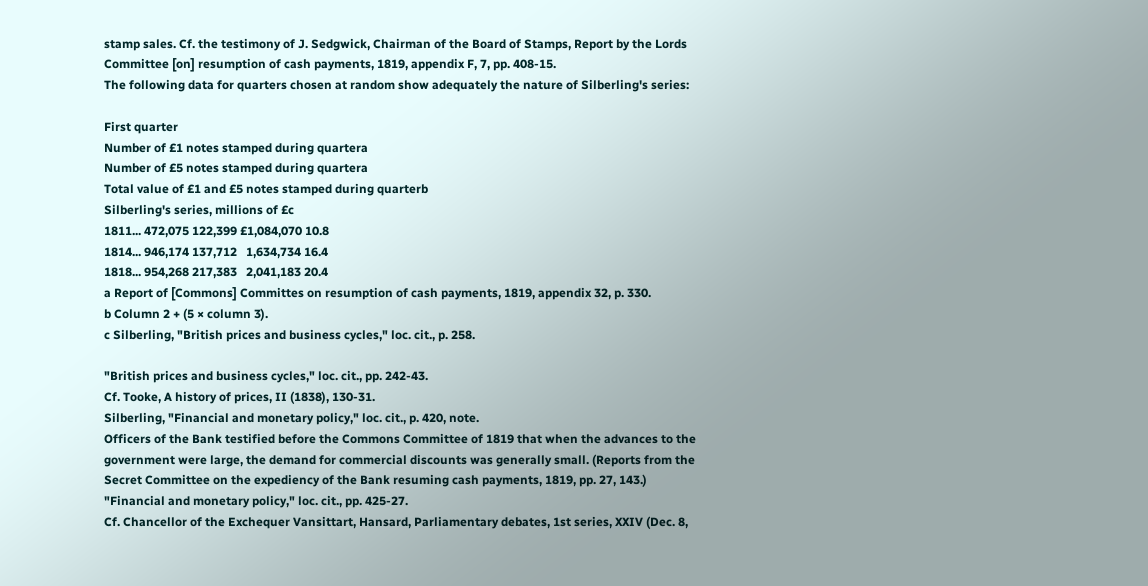stamp sales. Cf. the testimony of J. Sedgwick, Chairman of the Board of Stamps, Report by the Lords Committee [on] resumption of cash payments, 1819, appendix F, 7, pp. 408-15.
The following data for quarters chosen at random show adequately the nature of Silberling's series:

First quarter
Number of £1 notes stamped during quartera
Number of £5 notes stamped during quartera
Total value of £1 and £5 notes stamped during quarterb
Silberling's series, millions of £c
1811... 472,075 122,399 £1,084,070 10.8
1814... 946,174 137,712   1,634,734 16.4
1818... 954,268 217,383   2,041,183 20.4
a Report of [Commons] Committes on resumption of cash payments, 1819, appendix 32, p. 330.
b Column 2 + (5 × column 3).
c Silberling, "British prices and business cycles," loc. cit., p. 258.

"British prices and business cycles," loc. cit., pp. 242-43.
Cf. Tooke, A history of prices, II (1838), 130-31.
Silberling, "Financial and monetary policy," loc. cit., p. 420, note.
Officers of the Bank testified before the Commons Committee of 1819 that when the advances to the government were large, the demand for commercial discounts was generally small. (Reports from the Secret Committee on the expediency of the Bank resuming cash payments, 1819, pp. 27, 143.)
"Financial and monetary policy," loc. cit., pp. 425-27.
Cf. Chancellor of the Exchequer Vansittart, Hansard, Parliamentary debates, 1st series, XXIV (Dec. 8,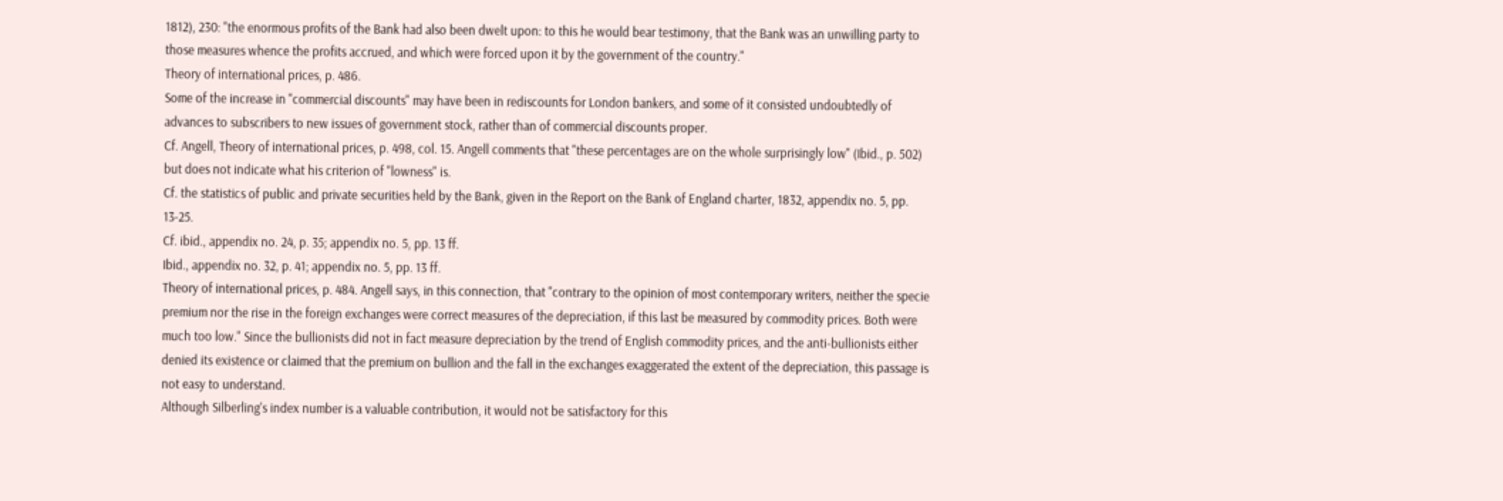1812), 230: "the enormous profits of the Bank had also been dwelt upon: to this he would bear testimony, that the Bank was an unwilling party to those measures whence the profits accrued, and which were forced upon it by the government of the country."
Theory of international prices, p. 486.
Some of the increase in "commercial discounts" may have been in rediscounts for London bankers, and some of it consisted undoubtedly of advances to subscribers to new issues of government stock, rather than of commercial discounts proper.
Cf. Angell, Theory of international prices, p. 498, col. 15. Angell comments that "these percentages are on the whole surprisingly low" (Ibid., p. 502) but does not indicate what his criterion of "lowness" is.
Cf. the statistics of public and private securities held by the Bank, given in the Report on the Bank of England charter, 1832, appendix no. 5, pp. 13-25.
Cf. ibid., appendix no. 24, p. 35; appendix no. 5, pp. 13 ff.
Ibid., appendix no. 32, p. 41; appendix no. 5, pp. 13 ff.
Theory of international prices, p. 484. Angell says, in this connection, that "contrary to the opinion of most contemporary writers, neither the specie premium nor the rise in the foreign exchanges were correct measures of the depreciation, if this last be measured by commodity prices. Both were much too low." Since the bullionists did not in fact measure depreciation by the trend of English commodity prices, and the anti-bullionists either denied its existence or claimed that the premium on bullion and the fall in the exchanges exaggerated the extent of the depreciation, this passage is not easy to understand.
Although Silberling's index number is a valuable contribution, it would not be satisfactory for this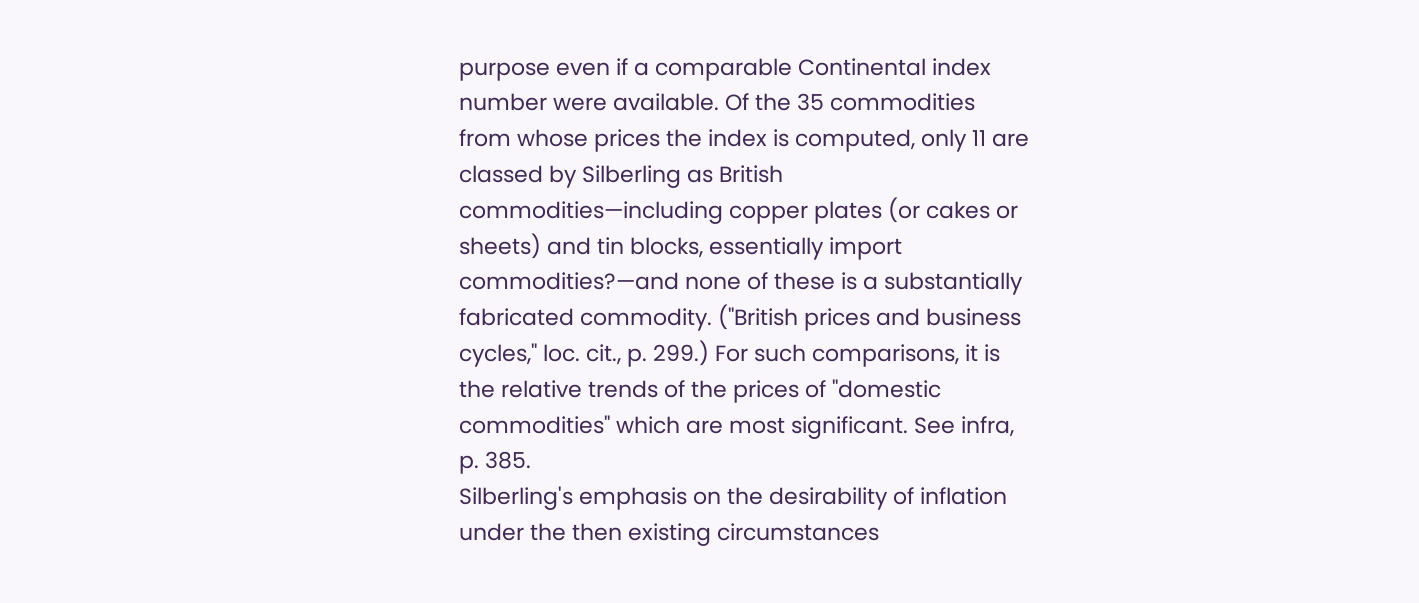purpose even if a comparable Continental index number were available. Of the 35 commodities from whose prices the index is computed, only 11 are classed by Silberling as British commodities—including copper plates (or cakes or sheets) and tin blocks, essentially import commodities?—and none of these is a substantially fabricated commodity. ("British prices and business cycles," loc. cit., p. 299.) For such comparisons, it is the relative trends of the prices of "domestic commodities" which are most significant. See infra, p. 385.
Silberling's emphasis on the desirability of inflation under the then existing circumstances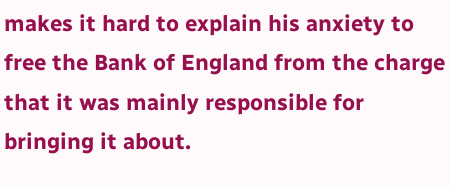makes it hard to explain his anxiety to free the Bank of England from the charge that it was mainly responsible for bringing it about.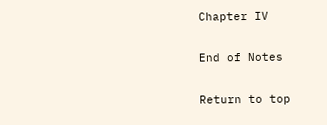Chapter IV

End of Notes

Return to top